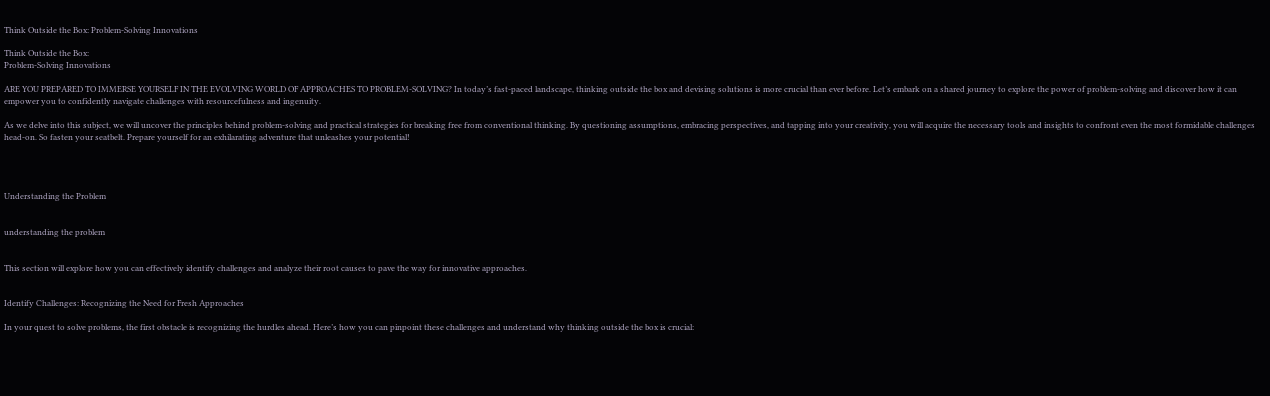Think Outside the Box: Problem-Solving Innovations

Think Outside the Box:
Problem-Solving Innovations

ARE YOU PREPARED TO IMMERSE YOURSELF IN THE EVOLVING WORLD OF APPROACHES TO PROBLEM-SOLVING? In today’s fast-paced landscape, thinking outside the box and devising solutions is more crucial than ever before. Let’s embark on a shared journey to explore the power of problem-solving and discover how it can empower you to confidently navigate challenges with resourcefulness and ingenuity.

As we delve into this subject, we will uncover the principles behind problem-solving and practical strategies for breaking free from conventional thinking. By questioning assumptions, embracing perspectives, and tapping into your creativity, you will acquire the necessary tools and insights to confront even the most formidable challenges head-on. So fasten your seatbelt. Prepare yourself for an exhilarating adventure that unleashes your potential!




Understanding the Problem


understanding the problem


This section will explore how you can effectively identify challenges and analyze their root causes to pave the way for innovative approaches.


Identify Challenges: Recognizing the Need for Fresh Approaches

In your quest to solve problems, the first obstacle is recognizing the hurdles ahead. Here’s how you can pinpoint these challenges and understand why thinking outside the box is crucial: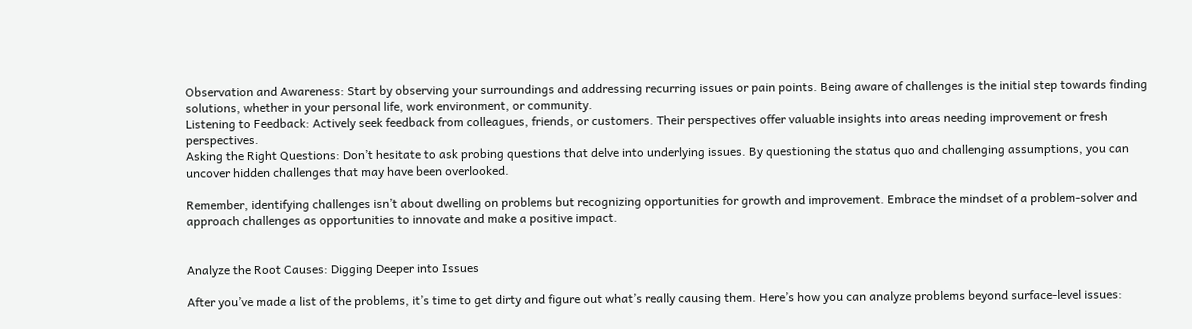Observation and Awareness: Start by observing your surroundings and addressing recurring issues or pain points. Being aware of challenges is the initial step towards finding solutions, whether in your personal life, work environment, or community.
Listening to Feedback: Actively seek feedback from colleagues, friends, or customers. Their perspectives offer valuable insights into areas needing improvement or fresh perspectives.
Asking the Right Questions: Don’t hesitate to ask probing questions that delve into underlying issues. By questioning the status quo and challenging assumptions, you can uncover hidden challenges that may have been overlooked.

Remember, identifying challenges isn’t about dwelling on problems but recognizing opportunities for growth and improvement. Embrace the mindset of a problem-solver and approach challenges as opportunities to innovate and make a positive impact.


Analyze the Root Causes: Digging Deeper into Issues

After you’ve made a list of the problems, it’s time to get dirty and figure out what’s really causing them. Here’s how you can analyze problems beyond surface-level issues: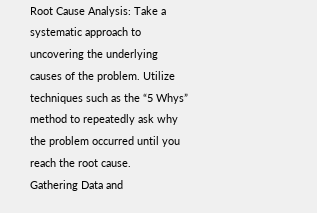Root Cause Analysis: Take a systematic approach to uncovering the underlying causes of the problem. Utilize techniques such as the “5 Whys” method to repeatedly ask why the problem occurred until you reach the root cause.
Gathering Data and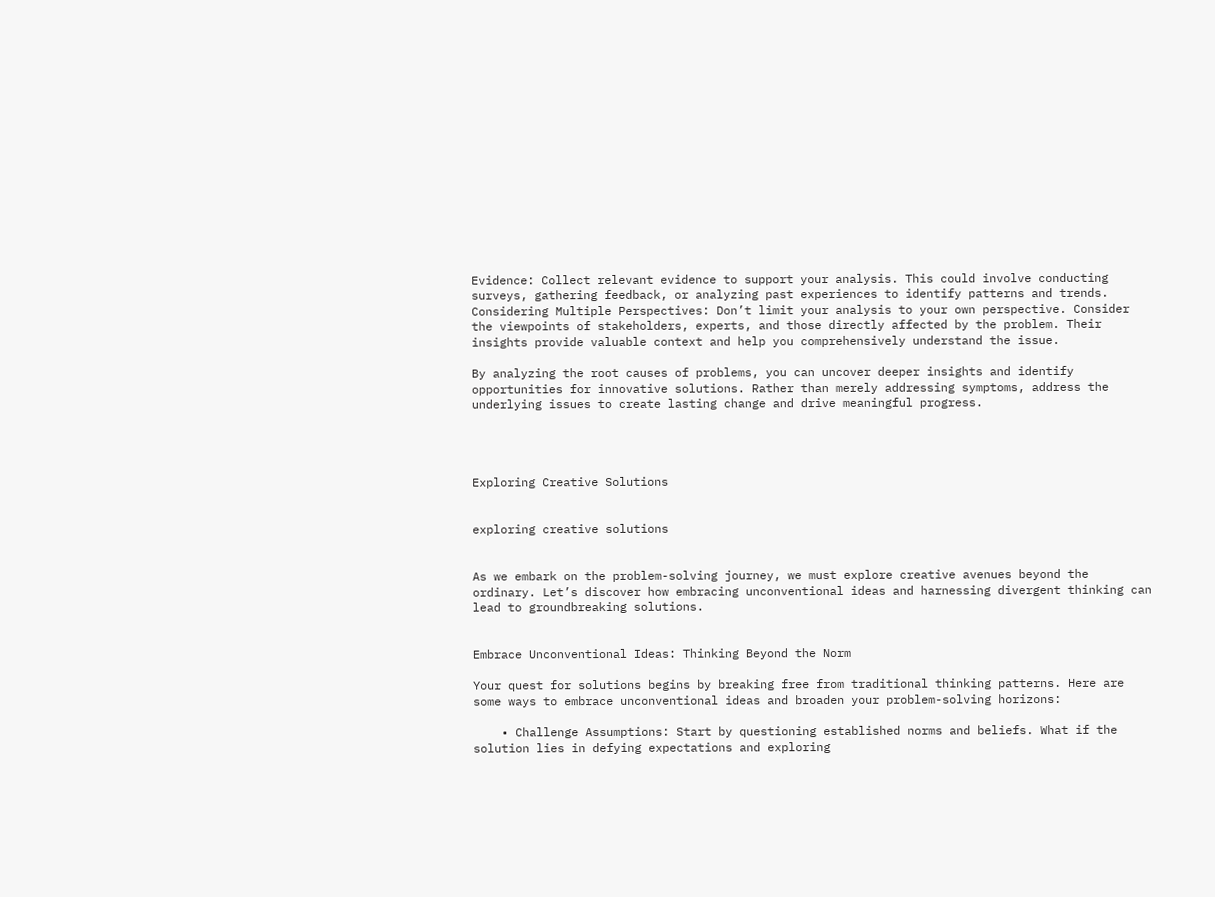Evidence: Collect relevant evidence to support your analysis. This could involve conducting surveys, gathering feedback, or analyzing past experiences to identify patterns and trends.
Considering Multiple Perspectives: Don’t limit your analysis to your own perspective. Consider the viewpoints of stakeholders, experts, and those directly affected by the problem. Their insights provide valuable context and help you comprehensively understand the issue.

By analyzing the root causes of problems, you can uncover deeper insights and identify opportunities for innovative solutions. Rather than merely addressing symptoms, address the underlying issues to create lasting change and drive meaningful progress.




Exploring Creative Solutions


exploring creative solutions


As we embark on the problem-solving journey, we must explore creative avenues beyond the ordinary. Let’s discover how embracing unconventional ideas and harnessing divergent thinking can lead to groundbreaking solutions.


Embrace Unconventional Ideas: Thinking Beyond the Norm

Your quest for solutions begins by breaking free from traditional thinking patterns. Here are some ways to embrace unconventional ideas and broaden your problem-solving horizons:

    • Challenge Assumptions: Start by questioning established norms and beliefs. What if the solution lies in defying expectations and exploring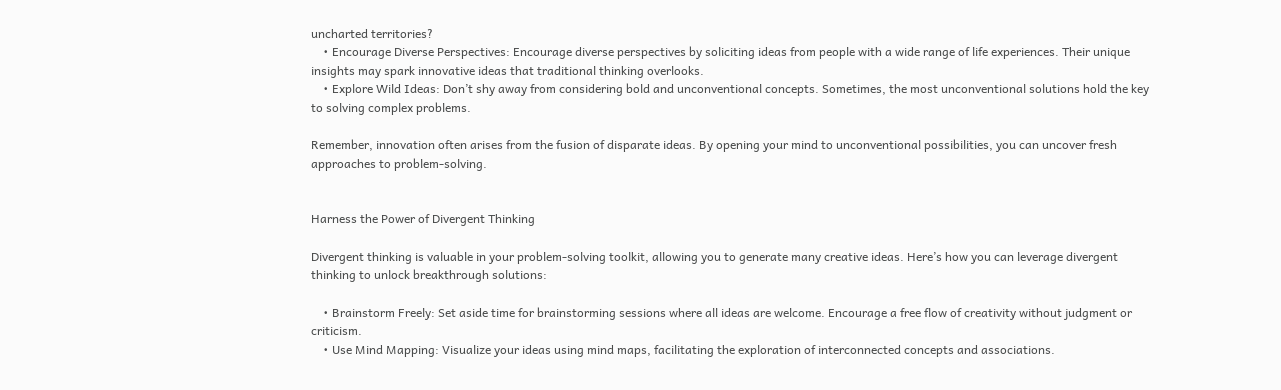uncharted territories?
    • Encourage Diverse Perspectives: Encourage diverse perspectives by soliciting ideas from people with a wide range of life experiences. Their unique insights may spark innovative ideas that traditional thinking overlooks.
    • Explore Wild Ideas: Don’t shy away from considering bold and unconventional concepts. Sometimes, the most unconventional solutions hold the key to solving complex problems.

Remember, innovation often arises from the fusion of disparate ideas. By opening your mind to unconventional possibilities, you can uncover fresh approaches to problem-solving.


Harness the Power of Divergent Thinking

Divergent thinking is valuable in your problem-solving toolkit, allowing you to generate many creative ideas. Here’s how you can leverage divergent thinking to unlock breakthrough solutions:

    • Brainstorm Freely: Set aside time for brainstorming sessions where all ideas are welcome. Encourage a free flow of creativity without judgment or criticism.
    • Use Mind Mapping: Visualize your ideas using mind maps, facilitating the exploration of interconnected concepts and associations.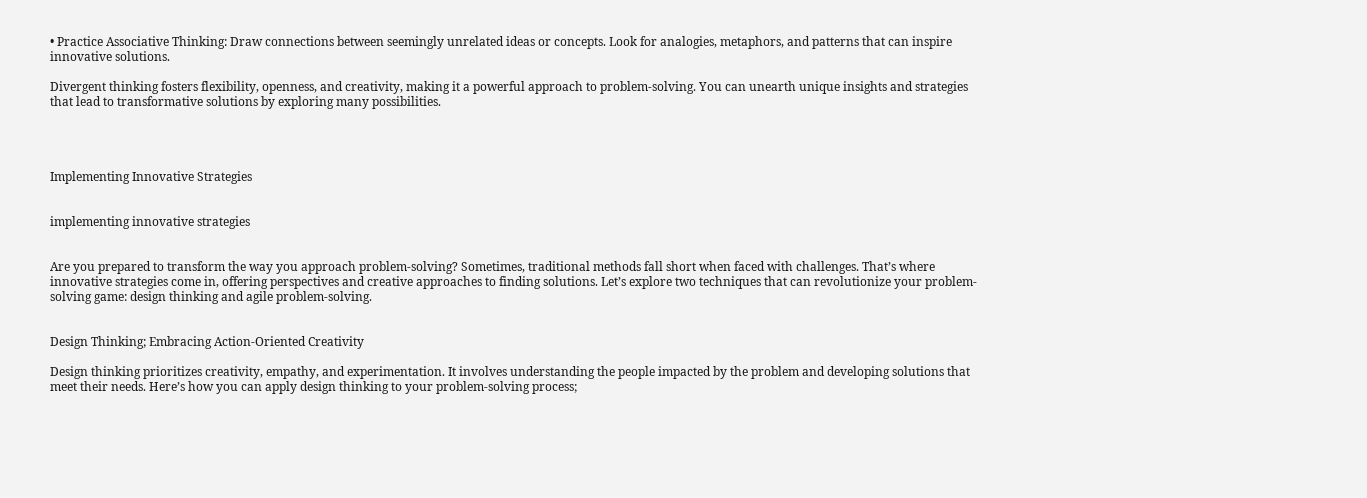• Practice Associative Thinking: Draw connections between seemingly unrelated ideas or concepts. Look for analogies, metaphors, and patterns that can inspire innovative solutions.

Divergent thinking fosters flexibility, openness, and creativity, making it a powerful approach to problem-solving. You can unearth unique insights and strategies that lead to transformative solutions by exploring many possibilities.




Implementing Innovative Strategies


implementing innovative strategies


Are you prepared to transform the way you approach problem-solving? Sometimes, traditional methods fall short when faced with challenges. That’s where innovative strategies come in, offering perspectives and creative approaches to finding solutions. Let’s explore two techniques that can revolutionize your problem-solving game: design thinking and agile problem-solving.


Design Thinking; Embracing Action-Oriented Creativity

Design thinking prioritizes creativity, empathy, and experimentation. It involves understanding the people impacted by the problem and developing solutions that meet their needs. Here’s how you can apply design thinking to your problem-solving process;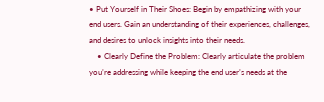• Put Yourself in Their Shoes: Begin by empathizing with your end users. Gain an understanding of their experiences, challenges, and desires to unlock insights into their needs.
    • Clearly Define the Problem: Clearly articulate the problem you’re addressing while keeping the end user’s needs at the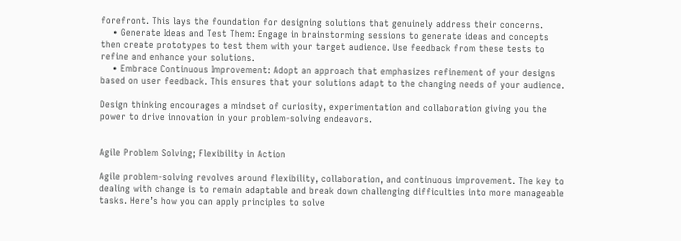forefront. This lays the foundation for designing solutions that genuinely address their concerns.
    • Generate Ideas and Test Them: Engage in brainstorming sessions to generate ideas and concepts then create prototypes to test them with your target audience. Use feedback from these tests to refine and enhance your solutions.
    • Embrace Continuous Improvement: Adopt an approach that emphasizes refinement of your designs based on user feedback. This ensures that your solutions adapt to the changing needs of your audience.

Design thinking encourages a mindset of curiosity, experimentation and collaboration giving you the power to drive innovation in your problem-solving endeavors.


Agile Problem Solving; Flexibility in Action

Agile problem-solving revolves around flexibility, collaboration, and continuous improvement. The key to dealing with change is to remain adaptable and break down challenging difficulties into more manageable tasks. Here’s how you can apply principles to solve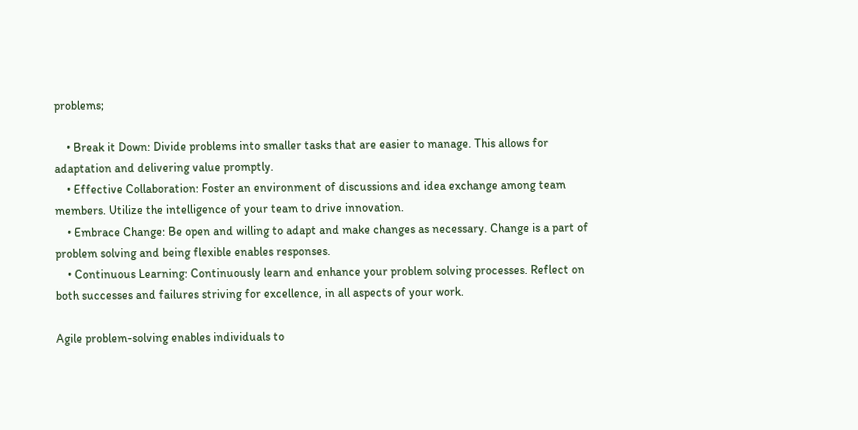problems;

    • Break it Down: Divide problems into smaller tasks that are easier to manage. This allows for adaptation and delivering value promptly.
    • Effective Collaboration: Foster an environment of discussions and idea exchange among team members. Utilize the intelligence of your team to drive innovation.
    • Embrace Change: Be open and willing to adapt and make changes as necessary. Change is a part of problem solving and being flexible enables responses.
    • Continuous Learning: Continuously learn and enhance your problem solving processes. Reflect on both successes and failures striving for excellence, in all aspects of your work.

Agile problem-solving enables individuals to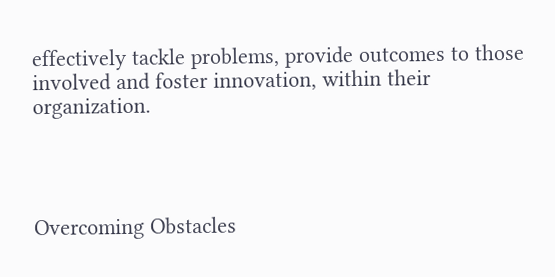effectively tackle problems, provide outcomes to those involved and foster innovation, within their organization.




Overcoming Obstacles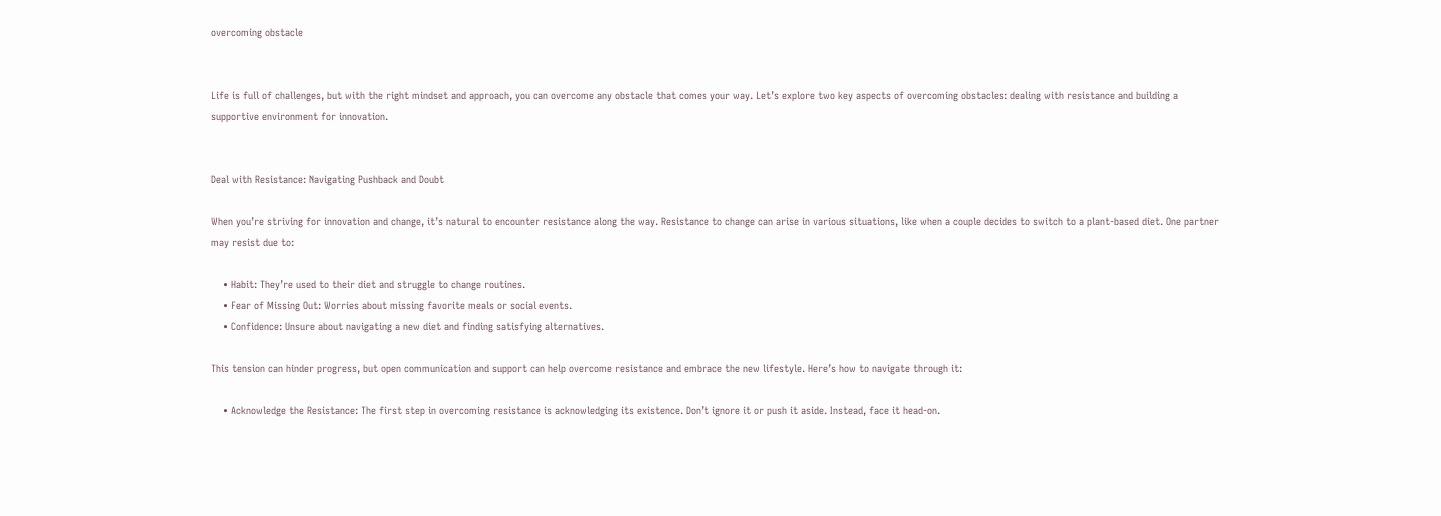overcoming obstacle


Life is full of challenges, but with the right mindset and approach, you can overcome any obstacle that comes your way. Let’s explore two key aspects of overcoming obstacles: dealing with resistance and building a supportive environment for innovation.


Deal with Resistance: Navigating Pushback and Doubt

When you’re striving for innovation and change, it’s natural to encounter resistance along the way. Resistance to change can arise in various situations, like when a couple decides to switch to a plant-based diet. One partner may resist due to:

    • Habit: They’re used to their diet and struggle to change routines.
    • Fear of Missing Out: Worries about missing favorite meals or social events.
    • Confidence: Unsure about navigating a new diet and finding satisfying alternatives.

This tension can hinder progress, but open communication and support can help overcome resistance and embrace the new lifestyle. Here’s how to navigate through it:

    • Acknowledge the Resistance: The first step in overcoming resistance is acknowledging its existence. Don’t ignore it or push it aside. Instead, face it head-on.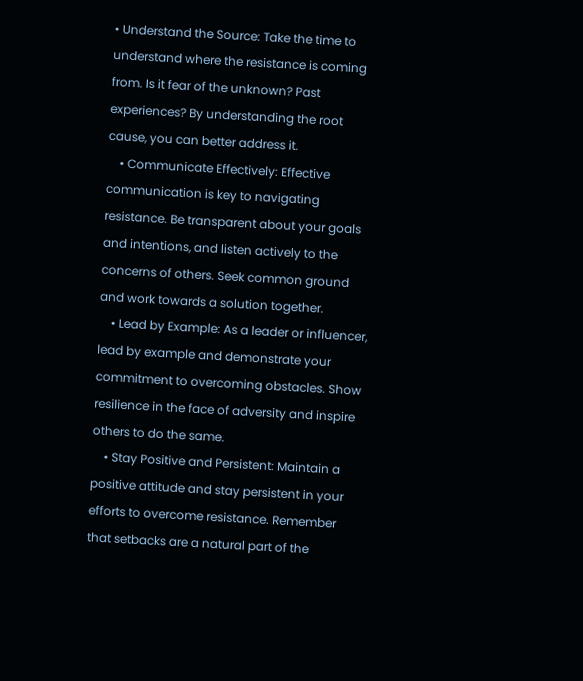• Understand the Source: Take the time to understand where the resistance is coming from. Is it fear of the unknown? Past experiences? By understanding the root cause, you can better address it.
    • Communicate Effectively: Effective communication is key to navigating resistance. Be transparent about your goals and intentions, and listen actively to the concerns of others. Seek common ground and work towards a solution together.
    • Lead by Example: As a leader or influencer, lead by example and demonstrate your commitment to overcoming obstacles. Show resilience in the face of adversity and inspire others to do the same.
    • Stay Positive and Persistent: Maintain a positive attitude and stay persistent in your efforts to overcome resistance. Remember that setbacks are a natural part of the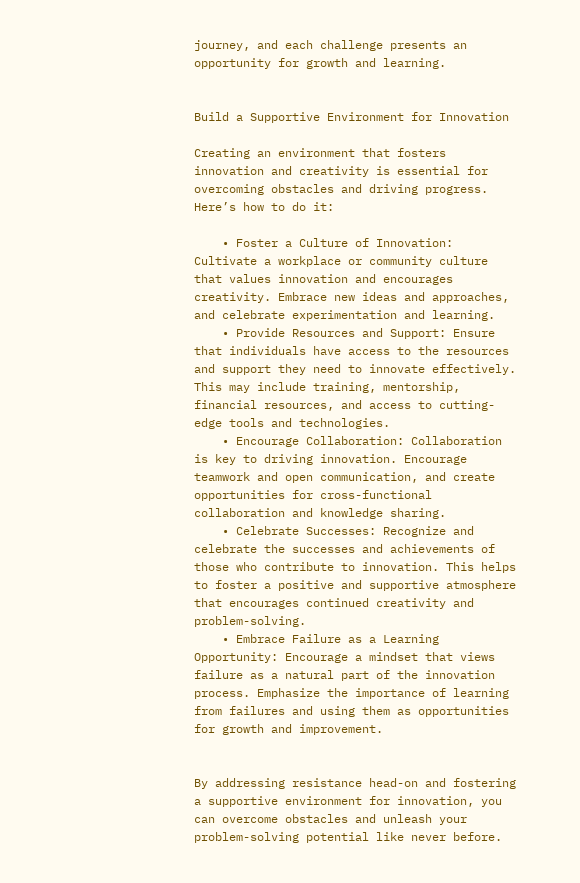journey, and each challenge presents an opportunity for growth and learning.


Build a Supportive Environment for Innovation

Creating an environment that fosters innovation and creativity is essential for overcoming obstacles and driving progress. Here’s how to do it:

    • Foster a Culture of Innovation: Cultivate a workplace or community culture that values innovation and encourages creativity. Embrace new ideas and approaches, and celebrate experimentation and learning.
    • Provide Resources and Support: Ensure that individuals have access to the resources and support they need to innovate effectively. This may include training, mentorship, financial resources, and access to cutting-edge tools and technologies.
    • Encourage Collaboration: Collaboration is key to driving innovation. Encourage teamwork and open communication, and create opportunities for cross-functional collaboration and knowledge sharing.
    • Celebrate Successes: Recognize and celebrate the successes and achievements of those who contribute to innovation. This helps to foster a positive and supportive atmosphere that encourages continued creativity and problem-solving.
    • Embrace Failure as a Learning Opportunity: Encourage a mindset that views failure as a natural part of the innovation process. Emphasize the importance of learning from failures and using them as opportunities for growth and improvement.


By addressing resistance head-on and fostering a supportive environment for innovation, you can overcome obstacles and unleash your problem-solving potential like never before.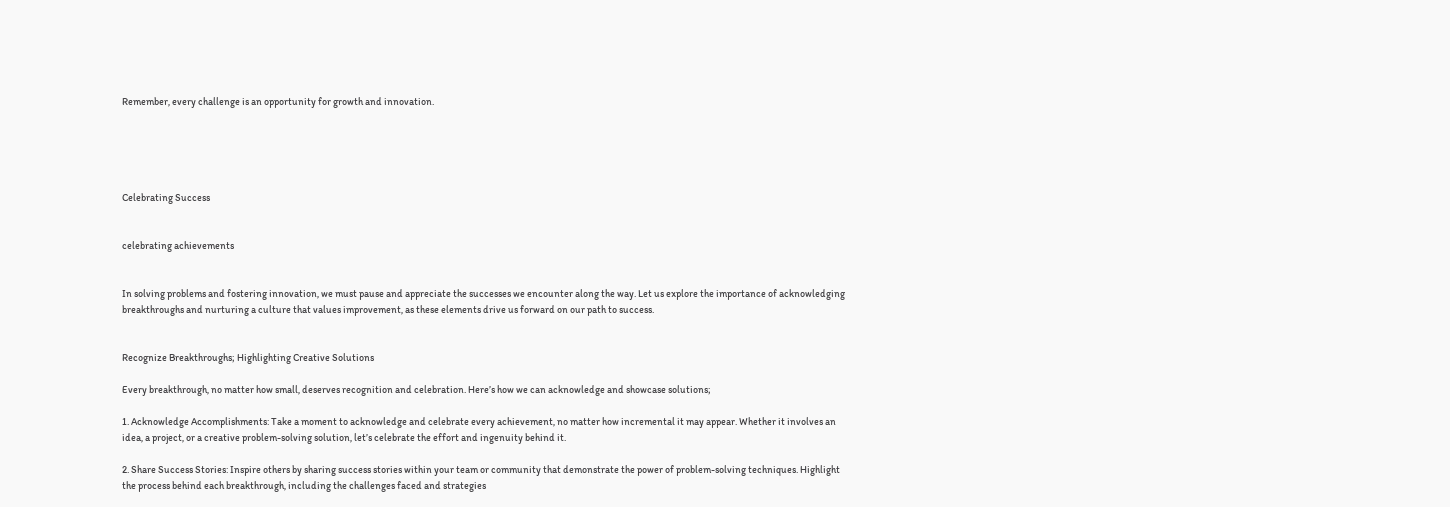Remember, every challenge is an opportunity for growth and innovation.





Celebrating Success


celebrating achievements


In solving problems and fostering innovation, we must pause and appreciate the successes we encounter along the way. Let us explore the importance of acknowledging breakthroughs and nurturing a culture that values improvement, as these elements drive us forward on our path to success.


Recognize Breakthroughs; Highlighting Creative Solutions

Every breakthrough, no matter how small, deserves recognition and celebration. Here’s how we can acknowledge and showcase solutions;

1. Acknowledge Accomplishments: Take a moment to acknowledge and celebrate every achievement, no matter how incremental it may appear. Whether it involves an idea, a project, or a creative problem-solving solution, let’s celebrate the effort and ingenuity behind it.

2. Share Success Stories: Inspire others by sharing success stories within your team or community that demonstrate the power of problem-solving techniques. Highlight the process behind each breakthrough, including the challenges faced and strategies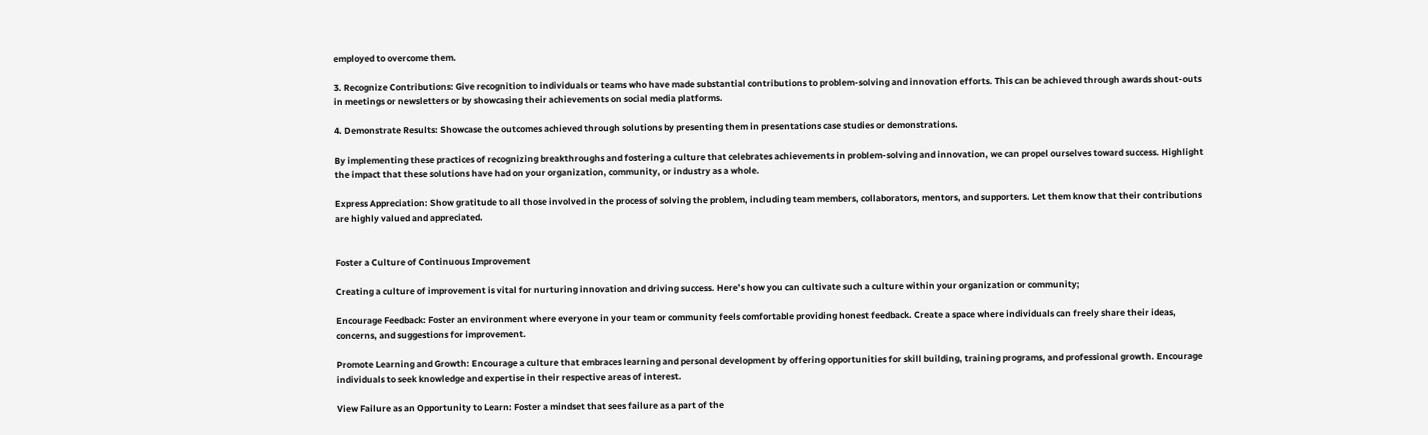employed to overcome them.

3. Recognize Contributions: Give recognition to individuals or teams who have made substantial contributions to problem-solving and innovation efforts. This can be achieved through awards shout-outs in meetings or newsletters or by showcasing their achievements on social media platforms.

4. Demonstrate Results: Showcase the outcomes achieved through solutions by presenting them in presentations case studies or demonstrations.

By implementing these practices of recognizing breakthroughs and fostering a culture that celebrates achievements in problem-solving and innovation, we can propel ourselves toward success. Highlight the impact that these solutions have had on your organization, community, or industry as a whole.

Express Appreciation: Show gratitude to all those involved in the process of solving the problem, including team members, collaborators, mentors, and supporters. Let them know that their contributions are highly valued and appreciated.


Foster a Culture of Continuous Improvement

Creating a culture of improvement is vital for nurturing innovation and driving success. Here’s how you can cultivate such a culture within your organization or community;

Encourage Feedback: Foster an environment where everyone in your team or community feels comfortable providing honest feedback. Create a space where individuals can freely share their ideas, concerns, and suggestions for improvement.

Promote Learning and Growth: Encourage a culture that embraces learning and personal development by offering opportunities for skill building, training programs, and professional growth. Encourage individuals to seek knowledge and expertise in their respective areas of interest.

View Failure as an Opportunity to Learn: Foster a mindset that sees failure as a part of the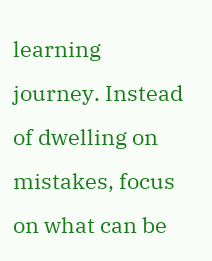learning journey. Instead of dwelling on mistakes, focus on what can be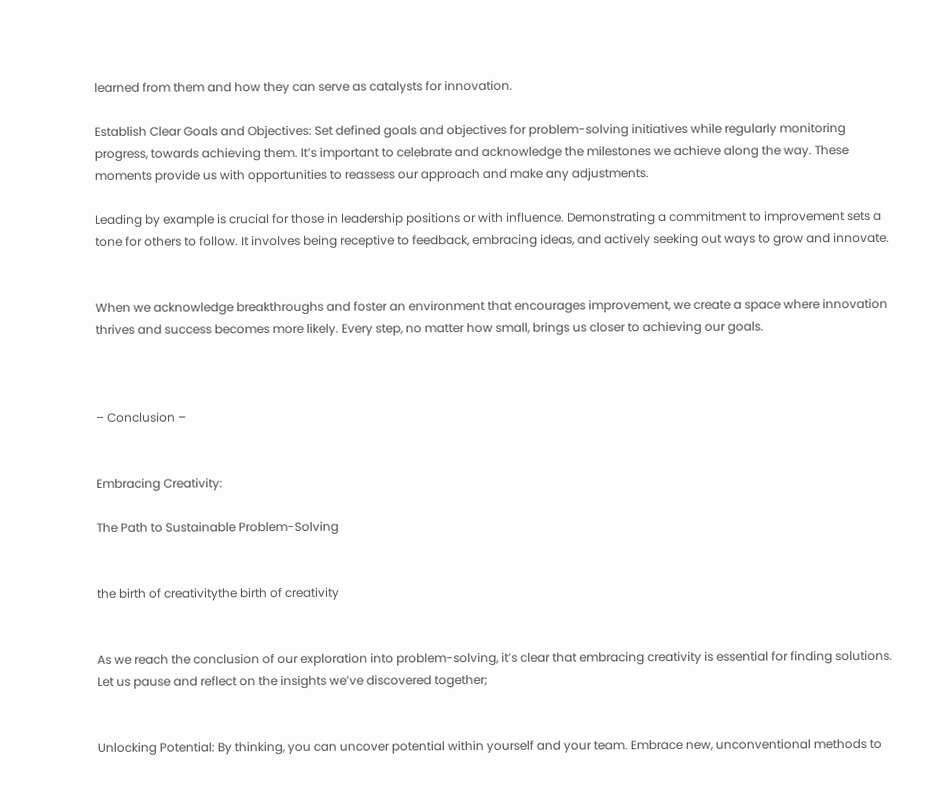learned from them and how they can serve as catalysts for innovation.

Establish Clear Goals and Objectives: Set defined goals and objectives for problem-solving initiatives while regularly monitoring progress, towards achieving them. It’s important to celebrate and acknowledge the milestones we achieve along the way. These moments provide us with opportunities to reassess our approach and make any adjustments.

Leading by example is crucial for those in leadership positions or with influence. Demonstrating a commitment to improvement sets a tone for others to follow. It involves being receptive to feedback, embracing ideas, and actively seeking out ways to grow and innovate.


When we acknowledge breakthroughs and foster an environment that encourages improvement, we create a space where innovation thrives and success becomes more likely. Every step, no matter how small, brings us closer to achieving our goals.



– Conclusion –


Embracing Creativity:

The Path to Sustainable Problem-Solving


the birth of creativitythe birth of creativity


As we reach the conclusion of our exploration into problem-solving, it’s clear that embracing creativity is essential for finding solutions. Let us pause and reflect on the insights we’ve discovered together;


Unlocking Potential: By thinking, you can uncover potential within yourself and your team. Embrace new, unconventional methods to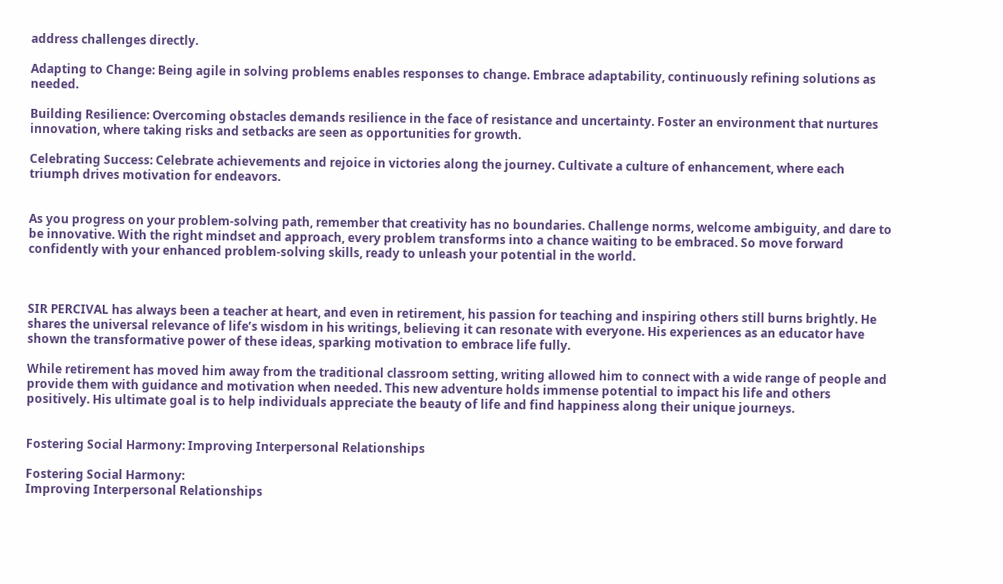address challenges directly.

Adapting to Change: Being agile in solving problems enables responses to change. Embrace adaptability, continuously refining solutions as needed.

Building Resilience: Overcoming obstacles demands resilience in the face of resistance and uncertainty. Foster an environment that nurtures innovation, where taking risks and setbacks are seen as opportunities for growth.

Celebrating Success: Celebrate achievements and rejoice in victories along the journey. Cultivate a culture of enhancement, where each triumph drives motivation for endeavors.


As you progress on your problem-solving path, remember that creativity has no boundaries. Challenge norms, welcome ambiguity, and dare to be innovative. With the right mindset and approach, every problem transforms into a chance waiting to be embraced. So move forward confidently with your enhanced problem-solving skills, ready to unleash your potential in the world.



SIR PERCIVAL has always been a teacher at heart, and even in retirement, his passion for teaching and inspiring others still burns brightly. He shares the universal relevance of life’s wisdom in his writings, believing it can resonate with everyone. His experiences as an educator have shown the transformative power of these ideas, sparking motivation to embrace life fully.

While retirement has moved him away from the traditional classroom setting, writing allowed him to connect with a wide range of people and provide them with guidance and motivation when needed. This new adventure holds immense potential to impact his life and others positively. His ultimate goal is to help individuals appreciate the beauty of life and find happiness along their unique journeys.


Fostering Social Harmony: Improving Interpersonal Relationships

Fostering Social Harmony:
Improving Interpersonal Relationships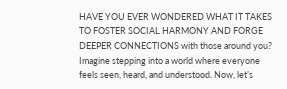HAVE YOU EVER WONDERED WHAT IT TAKES TO FOSTER SOCIAL HARMONY AND FORGE DEEPER CONNECTIONS with those around you? Imagine stepping into a world where everyone feels seen, heard, and understood. Now, let’s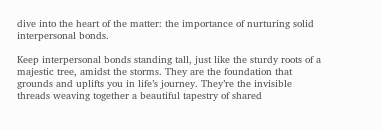dive into the heart of the matter: the importance of nurturing solid interpersonal bonds.

Keep interpersonal bonds standing tall, just like the sturdy roots of a majestic tree, amidst the storms. They are the foundation that grounds and uplifts you in life’s journey. They’re the invisible threads weaving together a beautiful tapestry of shared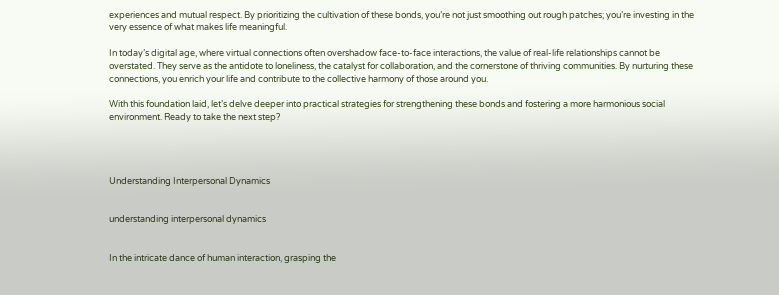experiences and mutual respect. By prioritizing the cultivation of these bonds, you’re not just smoothing out rough patches; you’re investing in the very essence of what makes life meaningful.

In today’s digital age, where virtual connections often overshadow face-to-face interactions, the value of real-life relationships cannot be overstated. They serve as the antidote to loneliness, the catalyst for collaboration, and the cornerstone of thriving communities. By nurturing these connections, you enrich your life and contribute to the collective harmony of those around you.

With this foundation laid, let’s delve deeper into practical strategies for strengthening these bonds and fostering a more harmonious social environment. Ready to take the next step?




Understanding Interpersonal Dynamics


understanding interpersonal dynamics


In the intricate dance of human interaction, grasping the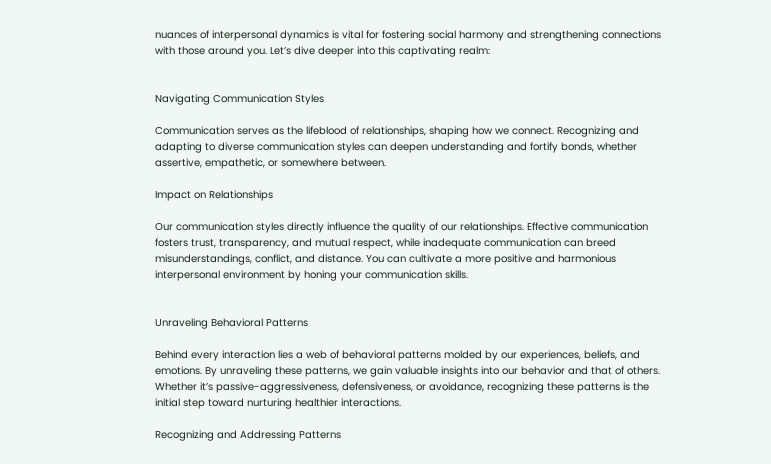nuances of interpersonal dynamics is vital for fostering social harmony and strengthening connections with those around you. Let’s dive deeper into this captivating realm:


Navigating Communication Styles

Communication serves as the lifeblood of relationships, shaping how we connect. Recognizing and adapting to diverse communication styles can deepen understanding and fortify bonds, whether assertive, empathetic, or somewhere between.

Impact on Relationships

Our communication styles directly influence the quality of our relationships. Effective communication fosters trust, transparency, and mutual respect, while inadequate communication can breed misunderstandings, conflict, and distance. You can cultivate a more positive and harmonious interpersonal environment by honing your communication skills.


Unraveling Behavioral Patterns

Behind every interaction lies a web of behavioral patterns molded by our experiences, beliefs, and emotions. By unraveling these patterns, we gain valuable insights into our behavior and that of others. Whether it’s passive-aggressiveness, defensiveness, or avoidance, recognizing these patterns is the initial step toward nurturing healthier interactions.

Recognizing and Addressing Patterns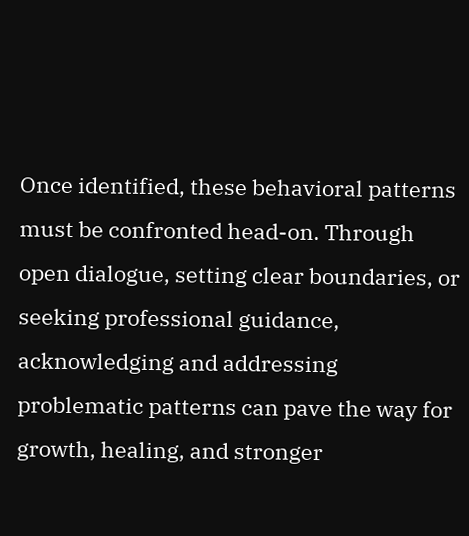Once identified, these behavioral patterns must be confronted head-on. Through open dialogue, setting clear boundaries, or seeking professional guidance, acknowledging and addressing problematic patterns can pave the way for growth, healing, and stronger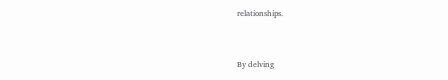relationships.


By delving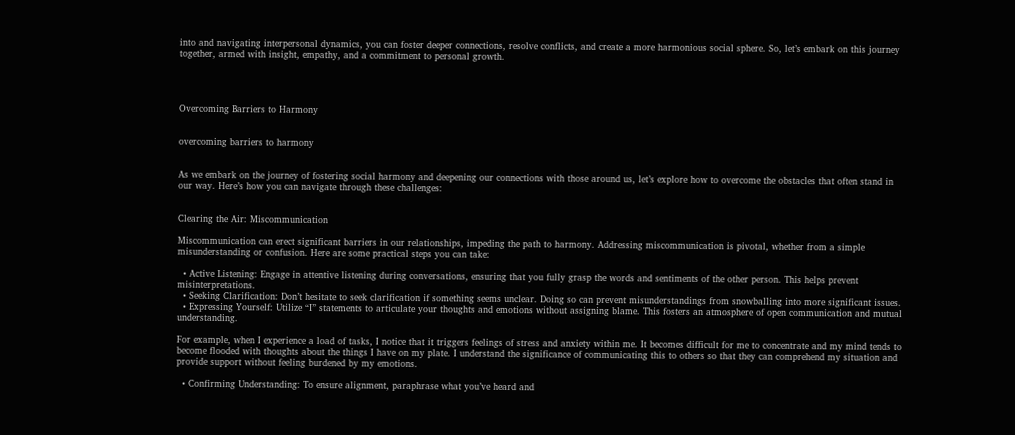into and navigating interpersonal dynamics, you can foster deeper connections, resolve conflicts, and create a more harmonious social sphere. So, let’s embark on this journey together, armed with insight, empathy, and a commitment to personal growth.




Overcoming Barriers to Harmony


overcoming barriers to harmony


As we embark on the journey of fostering social harmony and deepening our connections with those around us, let’s explore how to overcome the obstacles that often stand in our way. Here’s how you can navigate through these challenges:


Clearing the Air: Miscommunication

Miscommunication can erect significant barriers in our relationships, impeding the path to harmony. Addressing miscommunication is pivotal, whether from a simple misunderstanding or confusion. Here are some practical steps you can take:

  • Active Listening: Engage in attentive listening during conversations, ensuring that you fully grasp the words and sentiments of the other person. This helps prevent misinterpretations.
  • Seeking Clarification: Don’t hesitate to seek clarification if something seems unclear. Doing so can prevent misunderstandings from snowballing into more significant issues.
  • Expressing Yourself: Utilize “I” statements to articulate your thoughts and emotions without assigning blame. This fosters an atmosphere of open communication and mutual understanding.

For example, when I experience a load of tasks, I notice that it triggers feelings of stress and anxiety within me. It becomes difficult for me to concentrate and my mind tends to become flooded with thoughts about the things I have on my plate. I understand the significance of communicating this to others so that they can comprehend my situation and provide support without feeling burdened by my emotions.

  • Confirming Understanding: To ensure alignment, paraphrase what you’ve heard and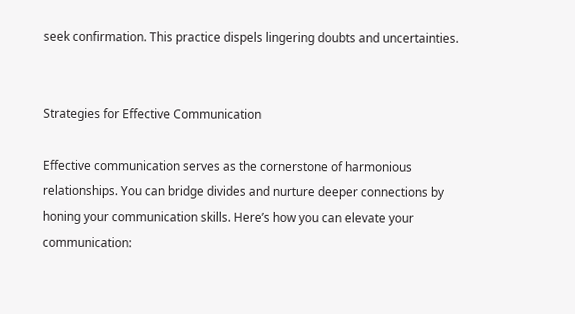seek confirmation. This practice dispels lingering doubts and uncertainties.


Strategies for Effective Communication

Effective communication serves as the cornerstone of harmonious relationships. You can bridge divides and nurture deeper connections by honing your communication skills. Here’s how you can elevate your communication: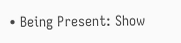• Being Present: Show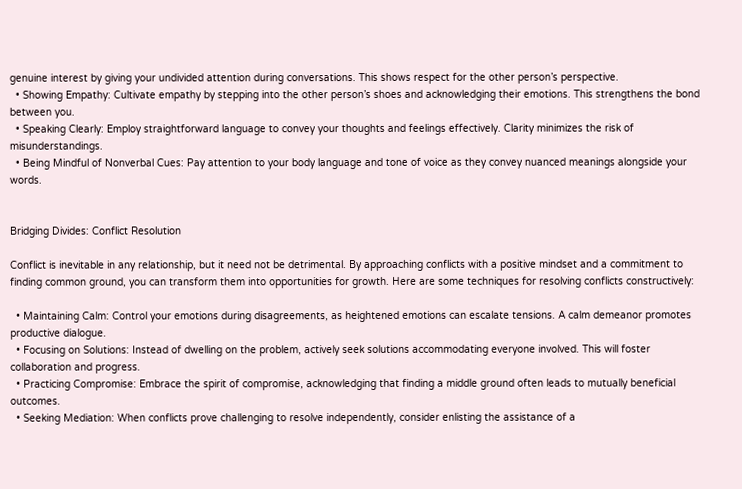genuine interest by giving your undivided attention during conversations. This shows respect for the other person’s perspective.
  • Showing Empathy: Cultivate empathy by stepping into the other person’s shoes and acknowledging their emotions. This strengthens the bond between you.
  • Speaking Clearly: Employ straightforward language to convey your thoughts and feelings effectively. Clarity minimizes the risk of misunderstandings.
  • Being Mindful of Nonverbal Cues: Pay attention to your body language and tone of voice as they convey nuanced meanings alongside your words.


Bridging Divides: Conflict Resolution

Conflict is inevitable in any relationship, but it need not be detrimental. By approaching conflicts with a positive mindset and a commitment to finding common ground, you can transform them into opportunities for growth. Here are some techniques for resolving conflicts constructively:

  • Maintaining Calm: Control your emotions during disagreements, as heightened emotions can escalate tensions. A calm demeanor promotes productive dialogue.
  • Focusing on Solutions: Instead of dwelling on the problem, actively seek solutions accommodating everyone involved. This will foster collaboration and progress.
  • Practicing Compromise: Embrace the spirit of compromise, acknowledging that finding a middle ground often leads to mutually beneficial outcomes.
  • Seeking Mediation: When conflicts prove challenging to resolve independently, consider enlisting the assistance of a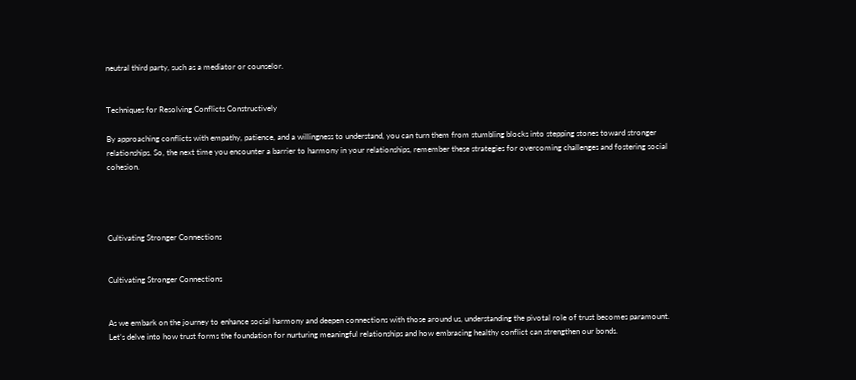neutral third party, such as a mediator or counselor.


Techniques for Resolving Conflicts Constructively

By approaching conflicts with empathy, patience, and a willingness to understand, you can turn them from stumbling blocks into stepping stones toward stronger relationships. So, the next time you encounter a barrier to harmony in your relationships, remember these strategies for overcoming challenges and fostering social cohesion.




Cultivating Stronger Connections


Cultivating Stronger Connections


As we embark on the journey to enhance social harmony and deepen connections with those around us, understanding the pivotal role of trust becomes paramount. Let’s delve into how trust forms the foundation for nurturing meaningful relationships and how embracing healthy conflict can strengthen our bonds.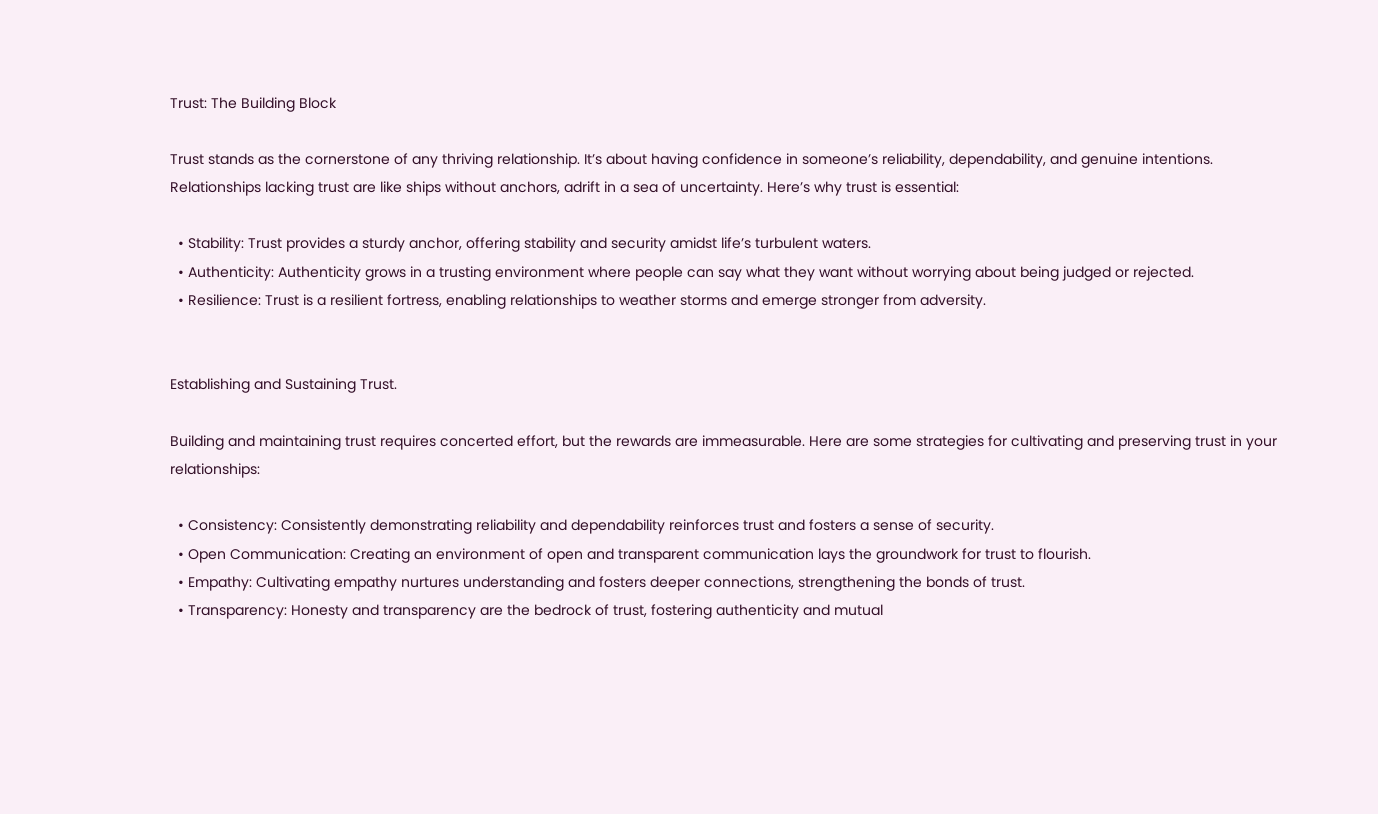Trust: The Building Block

Trust stands as the cornerstone of any thriving relationship. It’s about having confidence in someone’s reliability, dependability, and genuine intentions. Relationships lacking trust are like ships without anchors, adrift in a sea of uncertainty. Here’s why trust is essential:

  • Stability: Trust provides a sturdy anchor, offering stability and security amidst life’s turbulent waters.
  • Authenticity: Authenticity grows in a trusting environment where people can say what they want without worrying about being judged or rejected.
  • Resilience: Trust is a resilient fortress, enabling relationships to weather storms and emerge stronger from adversity.


Establishing and Sustaining Trust.

Building and maintaining trust requires concerted effort, but the rewards are immeasurable. Here are some strategies for cultivating and preserving trust in your relationships:

  • Consistency: Consistently demonstrating reliability and dependability reinforces trust and fosters a sense of security.
  • Open Communication: Creating an environment of open and transparent communication lays the groundwork for trust to flourish.
  • Empathy: Cultivating empathy nurtures understanding and fosters deeper connections, strengthening the bonds of trust.
  • Transparency: Honesty and transparency are the bedrock of trust, fostering authenticity and mutual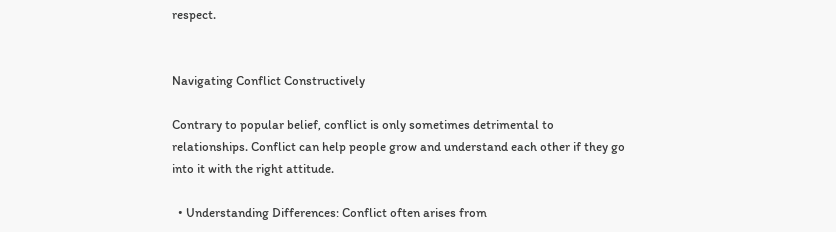respect.


Navigating Conflict Constructively

Contrary to popular belief, conflict is only sometimes detrimental to relationships. Conflict can help people grow and understand each other if they go into it with the right attitude.

  • Understanding Differences: Conflict often arises from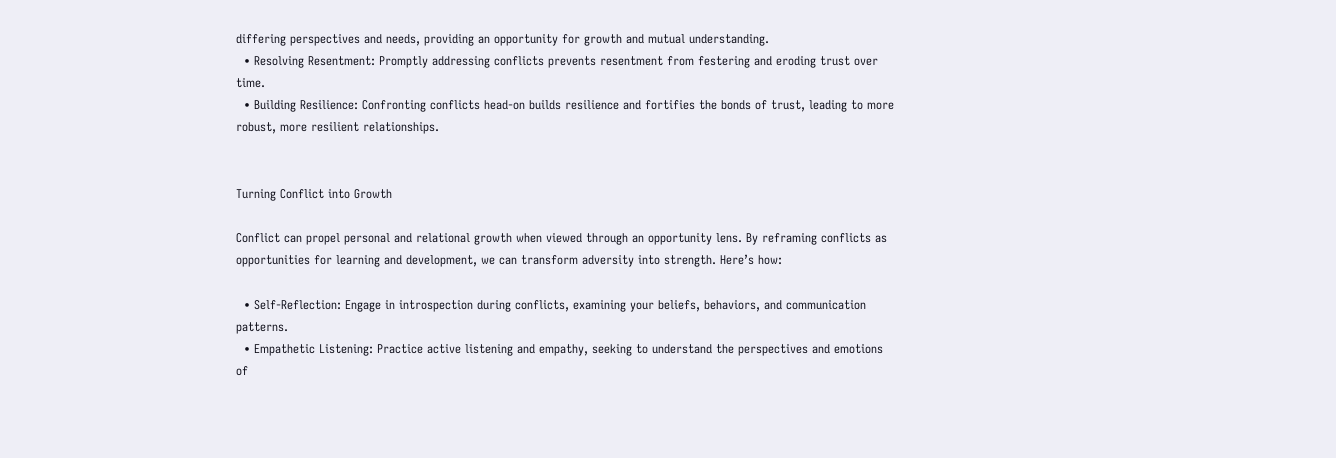differing perspectives and needs, providing an opportunity for growth and mutual understanding.
  • Resolving Resentment: Promptly addressing conflicts prevents resentment from festering and eroding trust over time.
  • Building Resilience: Confronting conflicts head-on builds resilience and fortifies the bonds of trust, leading to more robust, more resilient relationships.


Turning Conflict into Growth

Conflict can propel personal and relational growth when viewed through an opportunity lens. By reframing conflicts as opportunities for learning and development, we can transform adversity into strength. Here’s how:

  • Self-Reflection: Engage in introspection during conflicts, examining your beliefs, behaviors, and communication patterns.
  • Empathetic Listening: Practice active listening and empathy, seeking to understand the perspectives and emotions of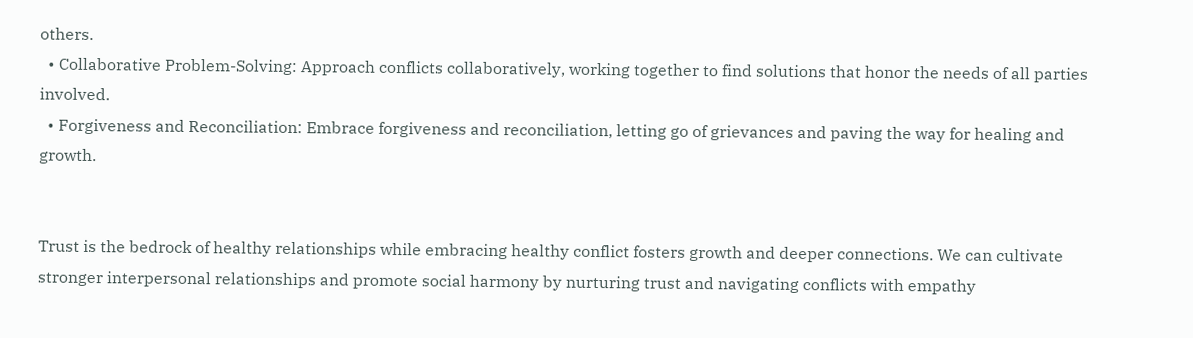others.
  • Collaborative Problem-Solving: Approach conflicts collaboratively, working together to find solutions that honor the needs of all parties involved.
  • Forgiveness and Reconciliation: Embrace forgiveness and reconciliation, letting go of grievances and paving the way for healing and growth.


Trust is the bedrock of healthy relationships while embracing healthy conflict fosters growth and deeper connections. We can cultivate stronger interpersonal relationships and promote social harmony by nurturing trust and navigating conflicts with empathy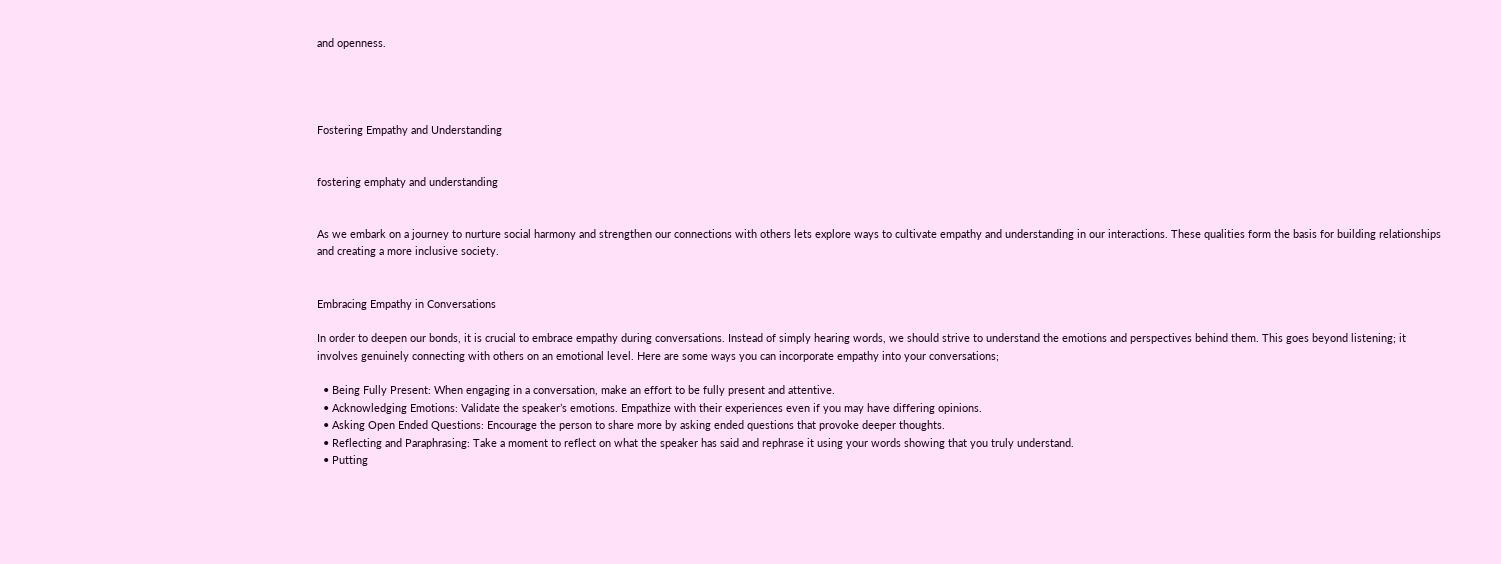and openness.




Fostering Empathy and Understanding


fostering emphaty and understanding


As we embark on a journey to nurture social harmony and strengthen our connections with others lets explore ways to cultivate empathy and understanding in our interactions. These qualities form the basis for building relationships and creating a more inclusive society.


Embracing Empathy in Conversations

In order to deepen our bonds, it is crucial to embrace empathy during conversations. Instead of simply hearing words, we should strive to understand the emotions and perspectives behind them. This goes beyond listening; it involves genuinely connecting with others on an emotional level. Here are some ways you can incorporate empathy into your conversations;

  • Being Fully Present: When engaging in a conversation, make an effort to be fully present and attentive.
  • Acknowledging Emotions: Validate the speaker’s emotions. Empathize with their experiences even if you may have differing opinions.
  • Asking Open Ended Questions: Encourage the person to share more by asking ended questions that provoke deeper thoughts.
  • Reflecting and Paraphrasing: Take a moment to reflect on what the speaker has said and rephrase it using your words showing that you truly understand.
  • Putting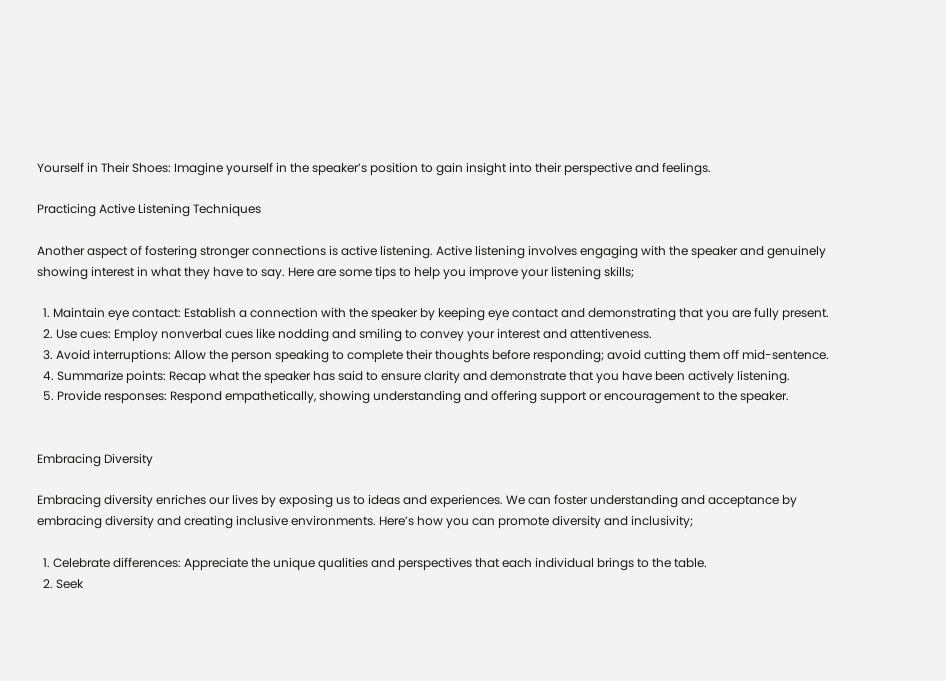Yourself in Their Shoes: Imagine yourself in the speaker’s position to gain insight into their perspective and feelings.

Practicing Active Listening Techniques

Another aspect of fostering stronger connections is active listening. Active listening involves engaging with the speaker and genuinely showing interest in what they have to say. Here are some tips to help you improve your listening skills;

  1. Maintain eye contact: Establish a connection with the speaker by keeping eye contact and demonstrating that you are fully present.
  2. Use cues: Employ nonverbal cues like nodding and smiling to convey your interest and attentiveness.
  3. Avoid interruptions: Allow the person speaking to complete their thoughts before responding; avoid cutting them off mid-sentence.
  4. Summarize points: Recap what the speaker has said to ensure clarity and demonstrate that you have been actively listening.
  5. Provide responses: Respond empathetically, showing understanding and offering support or encouragement to the speaker.


Embracing Diversity

Embracing diversity enriches our lives by exposing us to ideas and experiences. We can foster understanding and acceptance by embracing diversity and creating inclusive environments. Here’s how you can promote diversity and inclusivity;

  1. Celebrate differences: Appreciate the unique qualities and perspectives that each individual brings to the table.
  2. Seek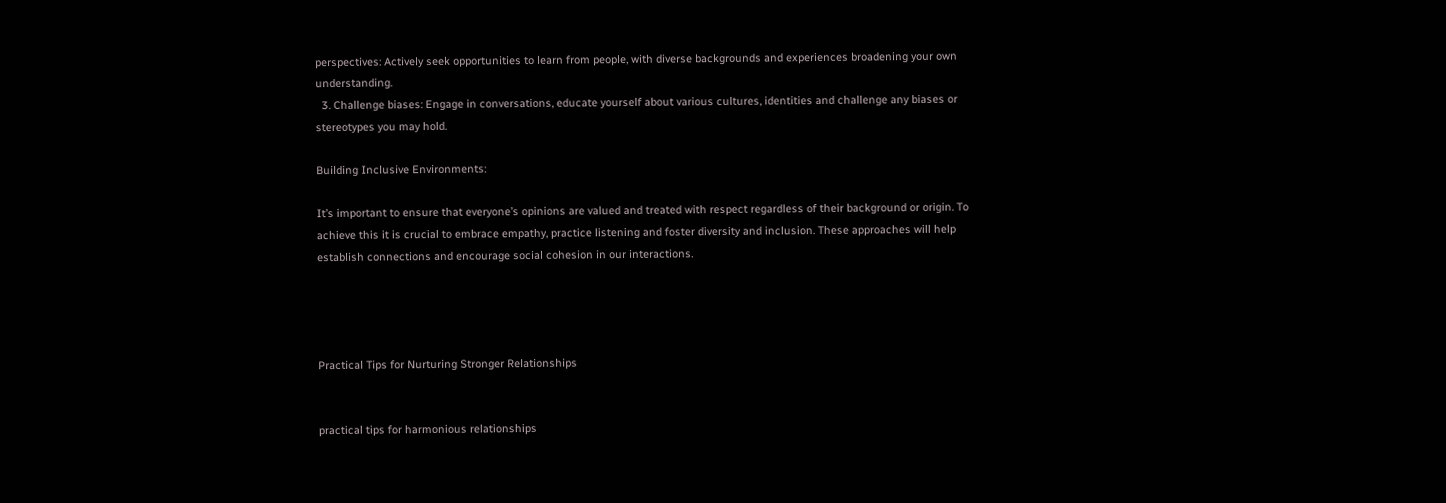perspectives: Actively seek opportunities to learn from people, with diverse backgrounds and experiences broadening your own understanding.
  3. Challenge biases: Engage in conversations, educate yourself about various cultures, identities and challenge any biases or stereotypes you may hold.

Building Inclusive Environments:

It’s important to ensure that everyone’s opinions are valued and treated with respect regardless of their background or origin. To achieve this it is crucial to embrace empathy, practice listening and foster diversity and inclusion. These approaches will help establish connections and encourage social cohesion in our interactions.




Practical Tips for Nurturing Stronger Relationships


practical tips for harmonious relationships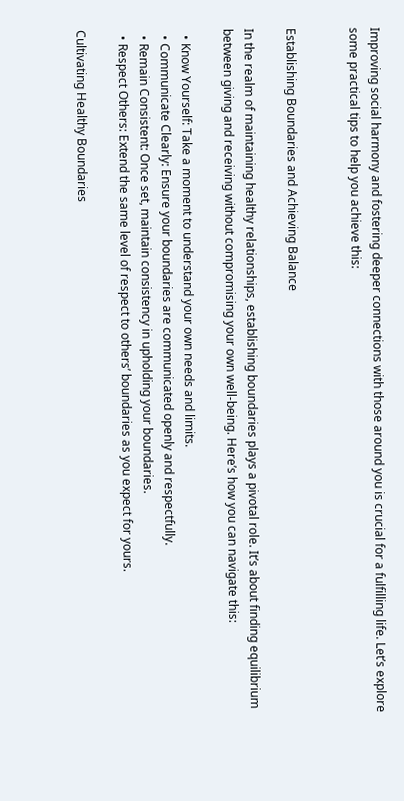Improving social harmony and fostering deeper connections with those around you is crucial for a fulfilling life. Let’s explore some practical tips to help you achieve this:


Establishing Boundaries and Achieving Balance

In the realm of maintaining healthy relationships, establishing boundaries plays a pivotal role. It’s about finding equilibrium between giving and receiving without compromising your own well-being. Here’s how you can navigate this:

  • Know Yourself: Take a moment to understand your own needs and limits.
  • Communicate Clearly: Ensure your boundaries are communicated openly and respectfully.
  • Remain Consistent: Once set, maintain consistency in upholding your boundaries.
  • Respect Others: Extend the same level of respect to others’ boundaries as you expect for yours.

Cultivating Healthy Boundaries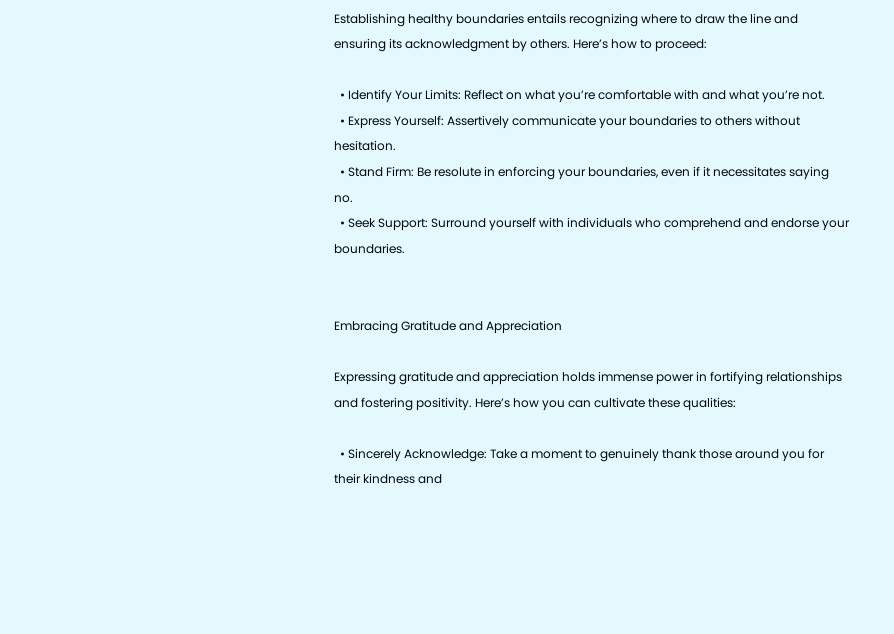Establishing healthy boundaries entails recognizing where to draw the line and ensuring its acknowledgment by others. Here’s how to proceed:

  • Identify Your Limits: Reflect on what you’re comfortable with and what you’re not.
  • Express Yourself: Assertively communicate your boundaries to others without hesitation.
  • Stand Firm: Be resolute in enforcing your boundaries, even if it necessitates saying no.
  • Seek Support: Surround yourself with individuals who comprehend and endorse your boundaries.


Embracing Gratitude and Appreciation

Expressing gratitude and appreciation holds immense power in fortifying relationships and fostering positivity. Here’s how you can cultivate these qualities:

  • Sincerely Acknowledge: Take a moment to genuinely thank those around you for their kindness and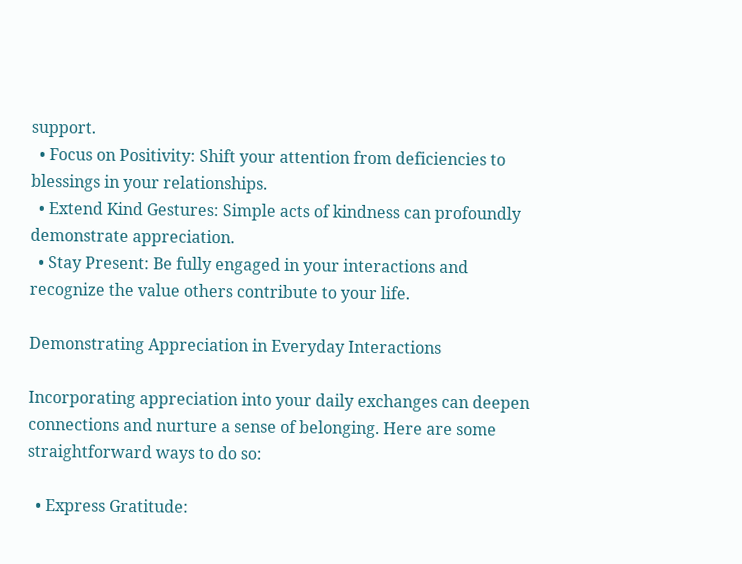support.
  • Focus on Positivity: Shift your attention from deficiencies to blessings in your relationships.
  • Extend Kind Gestures: Simple acts of kindness can profoundly demonstrate appreciation.
  • Stay Present: Be fully engaged in your interactions and recognize the value others contribute to your life.

Demonstrating Appreciation in Everyday Interactions

Incorporating appreciation into your daily exchanges can deepen connections and nurture a sense of belonging. Here are some straightforward ways to do so:

  • Express Gratitude: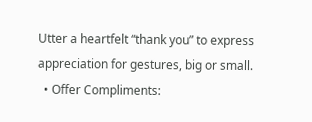Utter a heartfelt “thank you” to express appreciation for gestures, big or small.
  • Offer Compliments: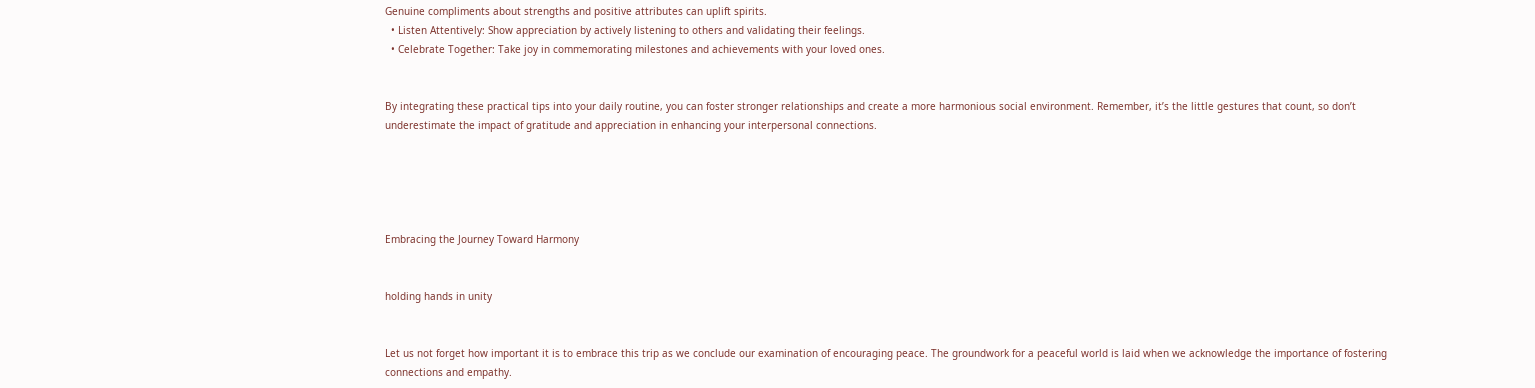Genuine compliments about strengths and positive attributes can uplift spirits.
  • Listen Attentively: Show appreciation by actively listening to others and validating their feelings.
  • Celebrate Together: Take joy in commemorating milestones and achievements with your loved ones.


By integrating these practical tips into your daily routine, you can foster stronger relationships and create a more harmonious social environment. Remember, it’s the little gestures that count, so don’t underestimate the impact of gratitude and appreciation in enhancing your interpersonal connections.





Embracing the Journey Toward Harmony


holding hands in unity


Let us not forget how important it is to embrace this trip as we conclude our examination of encouraging peace. The groundwork for a peaceful world is laid when we acknowledge the importance of fostering connections and empathy.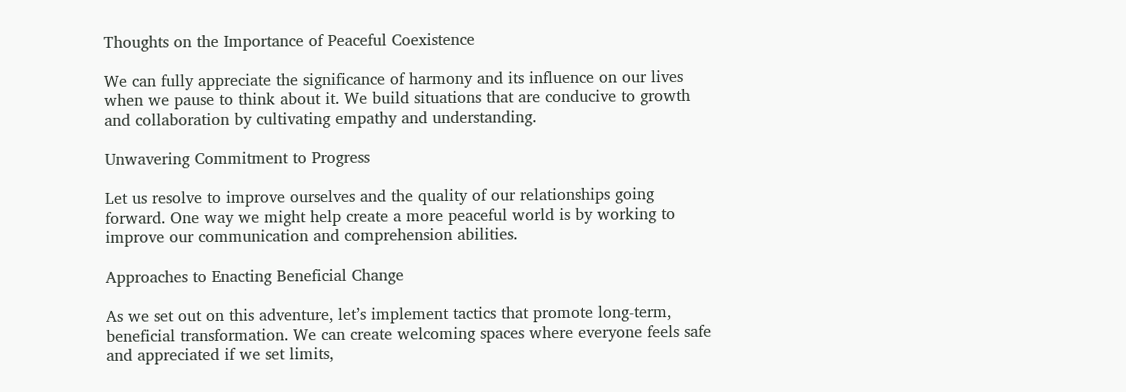Thoughts on the Importance of Peaceful Coexistence

We can fully appreciate the significance of harmony and its influence on our lives when we pause to think about it. We build situations that are conducive to growth and collaboration by cultivating empathy and understanding.

Unwavering Commitment to Progress

Let us resolve to improve ourselves and the quality of our relationships going forward. One way we might help create a more peaceful world is by working to improve our communication and comprehension abilities.

Approaches to Enacting Beneficial Change

As we set out on this adventure, let’s implement tactics that promote long-term, beneficial transformation. We can create welcoming spaces where everyone feels safe and appreciated if we set limits,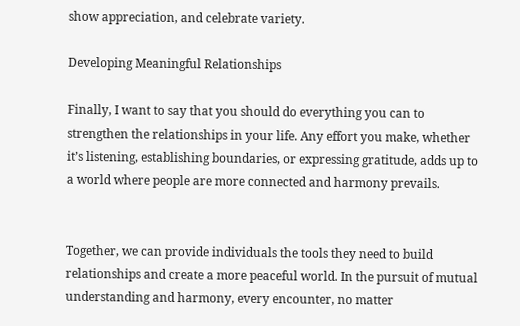show appreciation, and celebrate variety.

Developing Meaningful Relationships

Finally, I want to say that you should do everything you can to strengthen the relationships in your life. Any effort you make, whether it’s listening, establishing boundaries, or expressing gratitude, adds up to a world where people are more connected and harmony prevails.


Together, we can provide individuals the tools they need to build relationships and create a more peaceful world. In the pursuit of mutual understanding and harmony, every encounter, no matter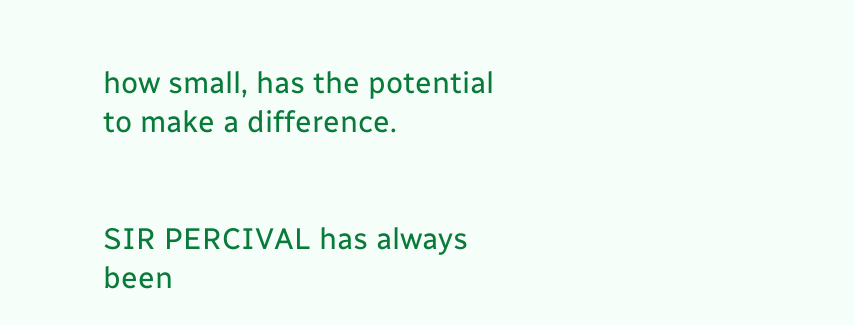how small, has the potential to make a difference.


SIR PERCIVAL has always been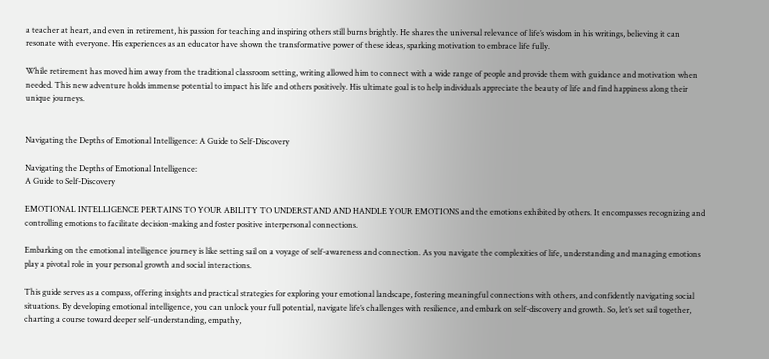a teacher at heart, and even in retirement, his passion for teaching and inspiring others still burns brightly. He shares the universal relevance of life’s wisdom in his writings, believing it can resonate with everyone. His experiences as an educator have shown the transformative power of these ideas, sparking motivation to embrace life fully.

While retirement has moved him away from the traditional classroom setting, writing allowed him to connect with a wide range of people and provide them with guidance and motivation when needed. This new adventure holds immense potential to impact his life and others positively. His ultimate goal is to help individuals appreciate the beauty of life and find happiness along their unique journeys.


Navigating the Depths of Emotional Intelligence: A Guide to Self-Discovery

Navigating the Depths of Emotional Intelligence:
A Guide to Self-Discovery

EMOTIONAL INTELLIGENCE PERTAINS TO YOUR ABILITY TO UNDERSTAND AND HANDLE YOUR EMOTIONS and the emotions exhibited by others. It encompasses recognizing and controlling emotions to facilitate decision-making and foster positive interpersonal connections.

Embarking on the emotional intelligence journey is like setting sail on a voyage of self-awareness and connection. As you navigate the complexities of life, understanding and managing emotions play a pivotal role in your personal growth and social interactions.

This guide serves as a compass, offering insights and practical strategies for exploring your emotional landscape, fostering meaningful connections with others, and confidently navigating social situations. By developing emotional intelligence, you can unlock your full potential, navigate life’s challenges with resilience, and embark on self-discovery and growth. So, let’s set sail together, charting a course toward deeper self-understanding, empathy,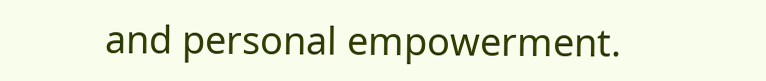and personal empowerment.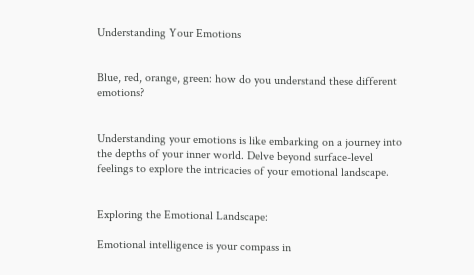Understanding Your Emotions


Blue, red, orange, green: how do you understand these different emotions?


Understanding your emotions is like embarking on a journey into the depths of your inner world. Delve beyond surface-level feelings to explore the intricacies of your emotional landscape.


Exploring the Emotional Landscape:

Emotional intelligence is your compass in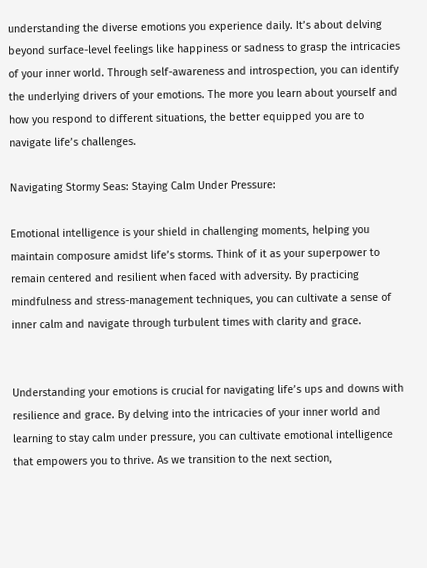understanding the diverse emotions you experience daily. It’s about delving beyond surface-level feelings like happiness or sadness to grasp the intricacies of your inner world. Through self-awareness and introspection, you can identify the underlying drivers of your emotions. The more you learn about yourself and how you respond to different situations, the better equipped you are to navigate life’s challenges.

Navigating Stormy Seas: Staying Calm Under Pressure:

Emotional intelligence is your shield in challenging moments, helping you maintain composure amidst life’s storms. Think of it as your superpower to remain centered and resilient when faced with adversity. By practicing mindfulness and stress-management techniques, you can cultivate a sense of inner calm and navigate through turbulent times with clarity and grace.


Understanding your emotions is crucial for navigating life’s ups and downs with resilience and grace. By delving into the intricacies of your inner world and learning to stay calm under pressure, you can cultivate emotional intelligence that empowers you to thrive. As we transition to the next section,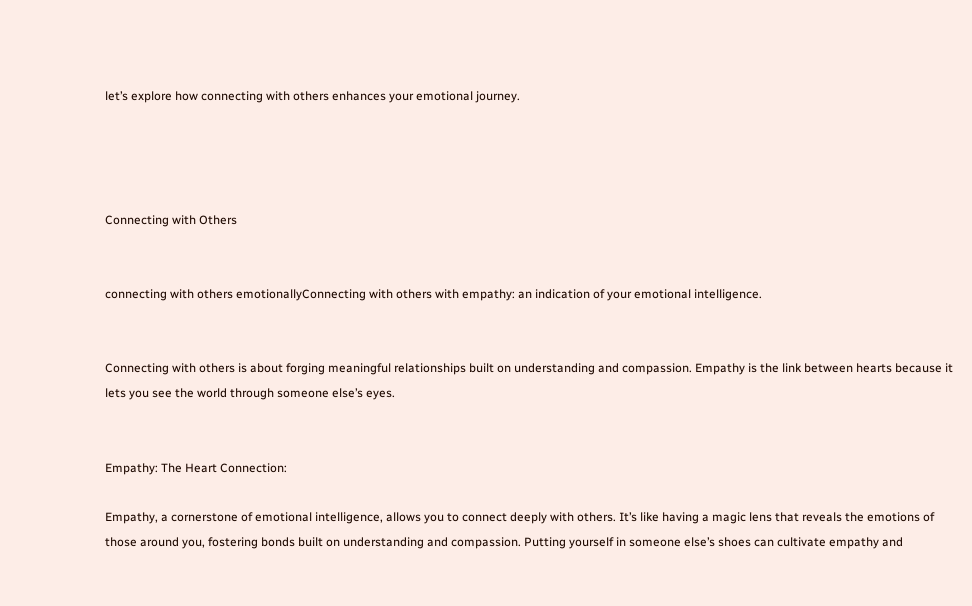let’s explore how connecting with others enhances your emotional journey.




Connecting with Others


connecting with others emotionallyConnecting with others with empathy: an indication of your emotional intelligence.


Connecting with others is about forging meaningful relationships built on understanding and compassion. Empathy is the link between hearts because it lets you see the world through someone else’s eyes.


Empathy: The Heart Connection:

Empathy, a cornerstone of emotional intelligence, allows you to connect deeply with others. It’s like having a magic lens that reveals the emotions of those around you, fostering bonds built on understanding and compassion. Putting yourself in someone else’s shoes can cultivate empathy and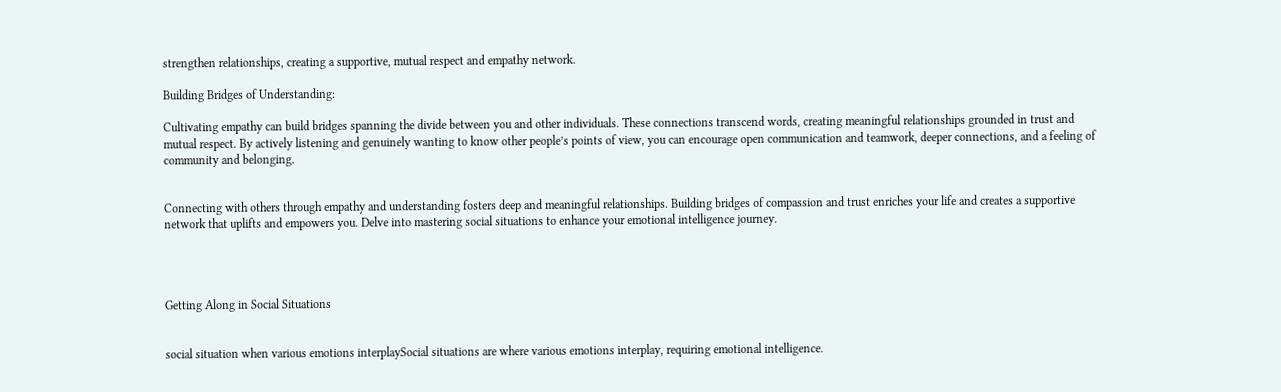strengthen relationships, creating a supportive, mutual respect and empathy network.

Building Bridges of Understanding:

Cultivating empathy can build bridges spanning the divide between you and other individuals. These connections transcend words, creating meaningful relationships grounded in trust and mutual respect. By actively listening and genuinely wanting to know other people’s points of view, you can encourage open communication and teamwork, deeper connections, and a feeling of community and belonging.


Connecting with others through empathy and understanding fosters deep and meaningful relationships. Building bridges of compassion and trust enriches your life and creates a supportive network that uplifts and empowers you. Delve into mastering social situations to enhance your emotional intelligence journey.




Getting Along in Social Situations


social situation when various emotions interplaySocial situations are where various emotions interplay, requiring emotional intelligence.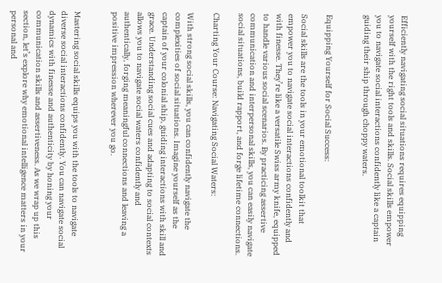Efficiently navigating social situations requires equipping yourself with the right tools and skills. Social skills empower you to navigate social interactions confidently like a captain guiding their ship through choppy waters.


Equipping Yourself for Social Success:

Social skills are the tools in your emotional toolkit that empower you to navigate social interactions confidently and with finesse. They’re like a versatile Swiss army knife, equipped to handle various social scenarios. By practicing assertive communication and interpersonal skills, you can easily navigate social situations, build rapport, and forge lifetime connections.

Charting Your Course: Navigating Social Waters:

With strong social skills, you can confidently navigate the complexities of social situations. Imagine yourself as the captain of your colonial ship, guiding interactions with skill and grace. Understanding social cues and adapting to social contexts allows you to navigate social waters confidently and authentically, forging meaningful connections and leaving a positive impression wherever you go.


Mastering social skills equips you with the tools to navigate diverse social interactions confidently. You can navigate social dynamics with finesse and authenticity by honing your communication skills and assertiveness. As we wrap up this section, let’s explore why emotional intelligence matters in your personal and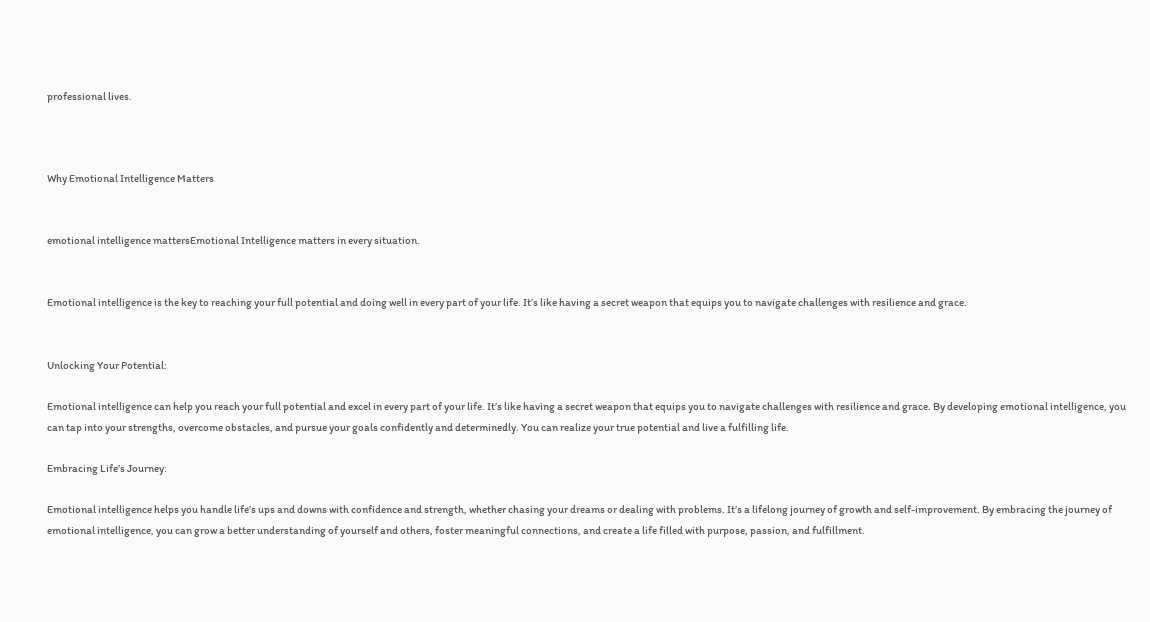professional lives.



Why Emotional Intelligence Matters


emotional intelligence mattersEmotional Intelligence matters in every situation.


Emotional intelligence is the key to reaching your full potential and doing well in every part of your life. It’s like having a secret weapon that equips you to navigate challenges with resilience and grace.


Unlocking Your Potential:

Emotional intelligence can help you reach your full potential and excel in every part of your life. It’s like having a secret weapon that equips you to navigate challenges with resilience and grace. By developing emotional intelligence, you can tap into your strengths, overcome obstacles, and pursue your goals confidently and determinedly. You can realize your true potential and live a fulfilling life.

Embracing Life’s Journey:

Emotional intelligence helps you handle life’s ups and downs with confidence and strength, whether chasing your dreams or dealing with problems. It’s a lifelong journey of growth and self-improvement. By embracing the journey of emotional intelligence, you can grow a better understanding of yourself and others, foster meaningful connections, and create a life filled with purpose, passion, and fulfillment.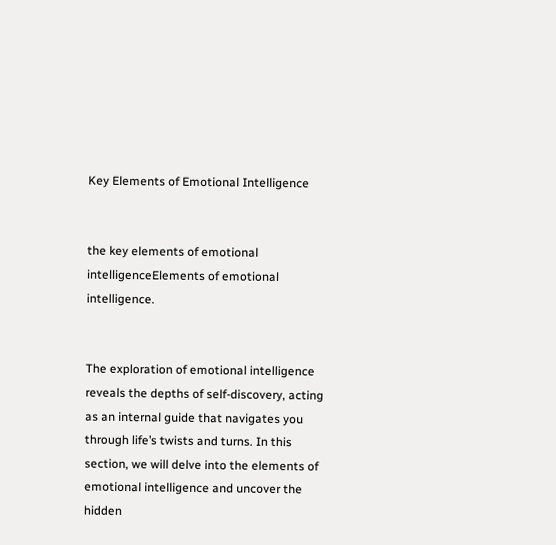Key Elements of Emotional Intelligence


the key elements of emotional intelligenceElements of emotional intelligence.


The exploration of emotional intelligence reveals the depths of self-discovery, acting as an internal guide that navigates you through life’s twists and turns. In this section, we will delve into the elements of emotional intelligence and uncover the hidden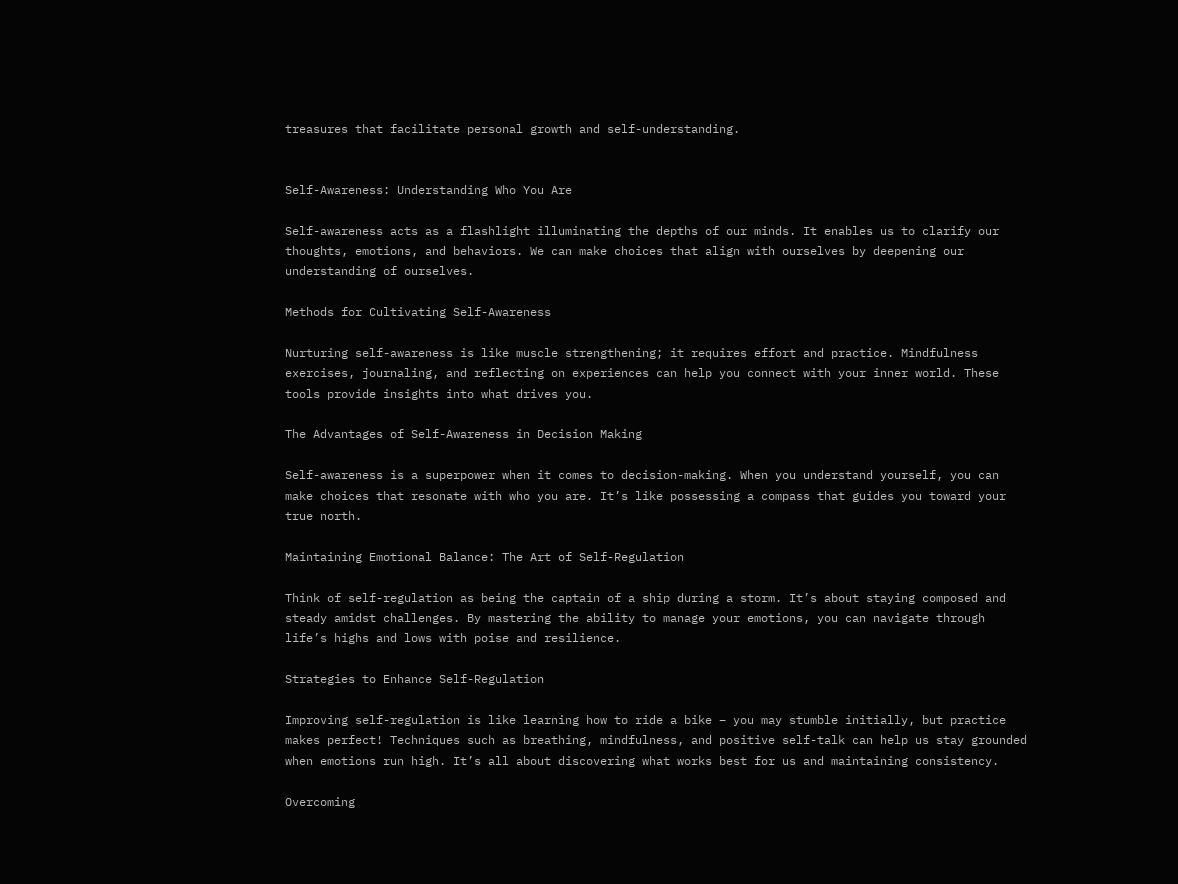treasures that facilitate personal growth and self-understanding.


Self-Awareness: Understanding Who You Are

Self-awareness acts as a flashlight illuminating the depths of our minds. It enables us to clarify our thoughts, emotions, and behaviors. We can make choices that align with ourselves by deepening our understanding of ourselves.

Methods for Cultivating Self-Awareness

Nurturing self-awareness is like muscle strengthening; it requires effort and practice. Mindfulness exercises, journaling, and reflecting on experiences can help you connect with your inner world. These tools provide insights into what drives you.

The Advantages of Self-Awareness in Decision Making

Self-awareness is a superpower when it comes to decision-making. When you understand yourself, you can make choices that resonate with who you are. It’s like possessing a compass that guides you toward your true north.

Maintaining Emotional Balance: The Art of Self-Regulation

Think of self-regulation as being the captain of a ship during a storm. It’s about staying composed and steady amidst challenges. By mastering the ability to manage your emotions, you can navigate through life’s highs and lows with poise and resilience.

Strategies to Enhance Self-Regulation

Improving self-regulation is like learning how to ride a bike – you may stumble initially, but practice makes perfect! Techniques such as breathing, mindfulness, and positive self-talk can help us stay grounded when emotions run high. It’s all about discovering what works best for us and maintaining consistency.

Overcoming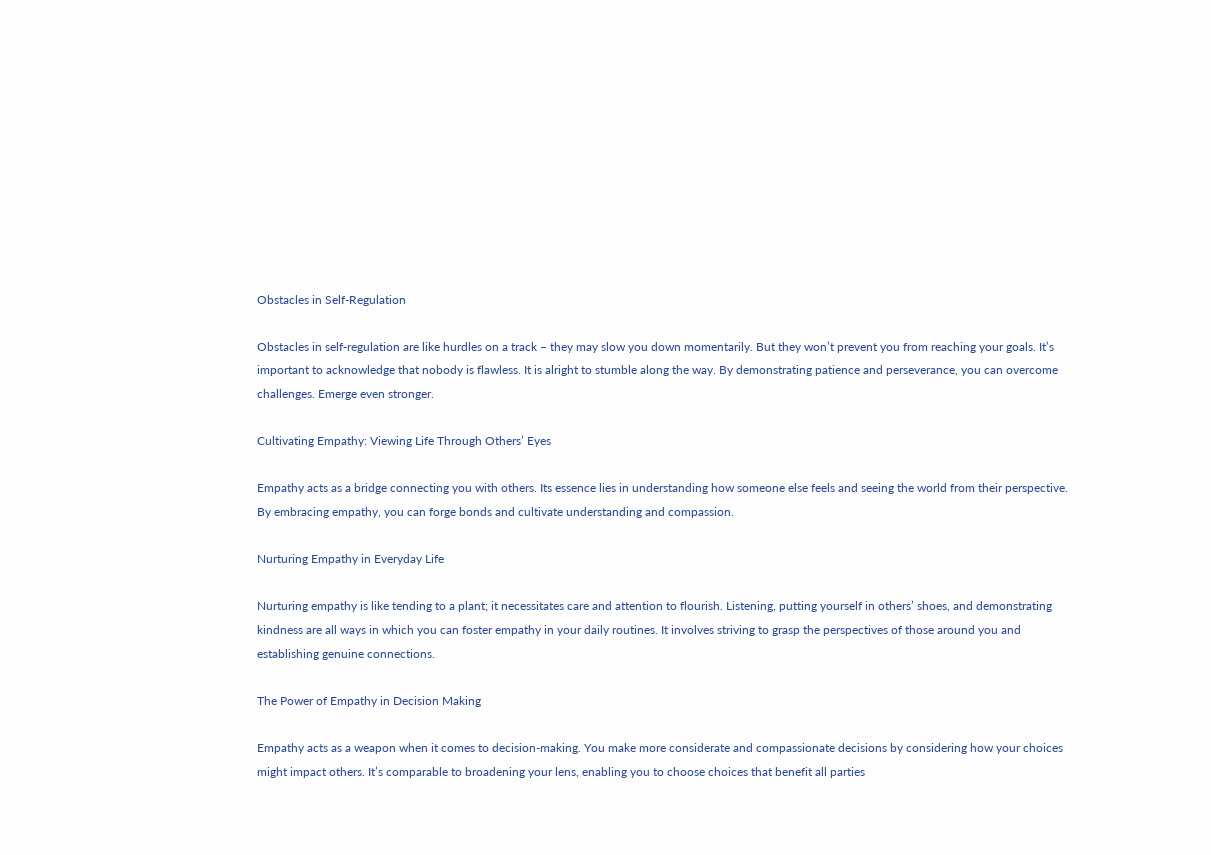Obstacles in Self-Regulation

Obstacles in self-regulation are like hurdles on a track – they may slow you down momentarily. But they won’t prevent you from reaching your goals. It’s important to acknowledge that nobody is flawless. It is alright to stumble along the way. By demonstrating patience and perseverance, you can overcome challenges. Emerge even stronger.

Cultivating Empathy: Viewing Life Through Others’ Eyes

Empathy acts as a bridge connecting you with others. Its essence lies in understanding how someone else feels and seeing the world from their perspective. By embracing empathy, you can forge bonds and cultivate understanding and compassion.

Nurturing Empathy in Everyday Life

Nurturing empathy is like tending to a plant; it necessitates care and attention to flourish. Listening, putting yourself in others’ shoes, and demonstrating kindness are all ways in which you can foster empathy in your daily routines. It involves striving to grasp the perspectives of those around you and establishing genuine connections.

The Power of Empathy in Decision Making

Empathy acts as a weapon when it comes to decision-making. You make more considerate and compassionate decisions by considering how your choices might impact others. It’s comparable to broadening your lens, enabling you to choose choices that benefit all parties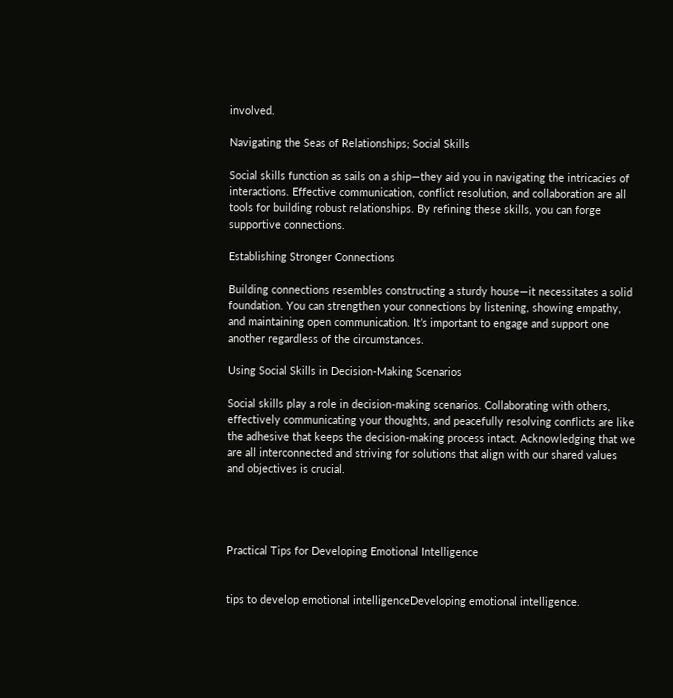involved.

Navigating the Seas of Relationships; Social Skills

Social skills function as sails on a ship—they aid you in navigating the intricacies of interactions. Effective communication, conflict resolution, and collaboration are all tools for building robust relationships. By refining these skills, you can forge supportive connections.

Establishing Stronger Connections

Building connections resembles constructing a sturdy house—it necessitates a solid foundation. You can strengthen your connections by listening, showing empathy, and maintaining open communication. It’s important to engage and support one another regardless of the circumstances.

Using Social Skills in Decision-Making Scenarios

Social skills play a role in decision-making scenarios. Collaborating with others, effectively communicating your thoughts, and peacefully resolving conflicts are like the adhesive that keeps the decision-making process intact. Acknowledging that we are all interconnected and striving for solutions that align with our shared values and objectives is crucial.




Practical Tips for Developing Emotional Intelligence


tips to develop emotional intelligenceDeveloping emotional intelligence.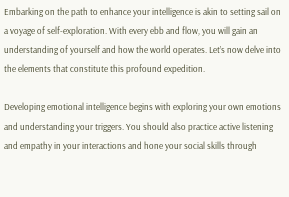Embarking on the path to enhance your intelligence is akin to setting sail on a voyage of self-exploration. With every ebb and flow, you will gain an understanding of yourself and how the world operates. Let’s now delve into the elements that constitute this profound expedition.

Developing emotional intelligence begins with exploring your own emotions and understanding your triggers. You should also practice active listening and empathy in your interactions and hone your social skills through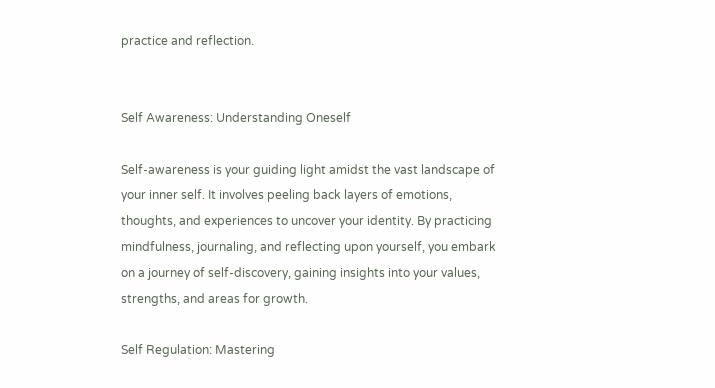practice and reflection.


Self Awareness: Understanding Oneself

Self-awareness is your guiding light amidst the vast landscape of your inner self. It involves peeling back layers of emotions, thoughts, and experiences to uncover your identity. By practicing mindfulness, journaling, and reflecting upon yourself, you embark on a journey of self-discovery, gaining insights into your values, strengths, and areas for growth.

Self Regulation: Mastering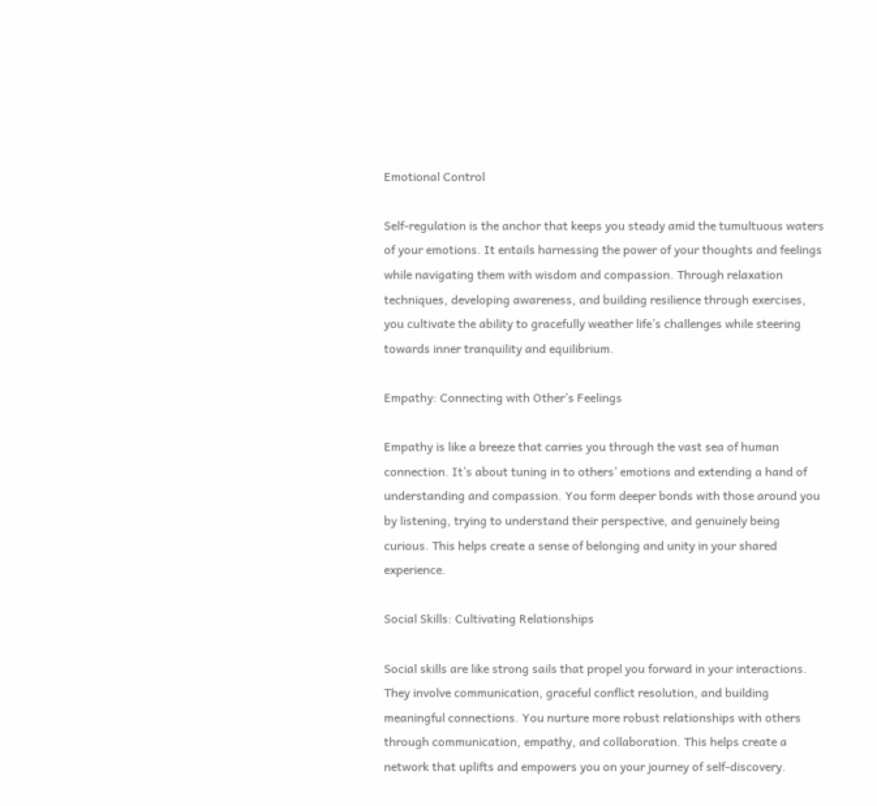Emotional Control

Self-regulation is the anchor that keeps you steady amid the tumultuous waters of your emotions. It entails harnessing the power of your thoughts and feelings while navigating them with wisdom and compassion. Through relaxation techniques, developing awareness, and building resilience through exercises, you cultivate the ability to gracefully weather life’s challenges while steering towards inner tranquility and equilibrium.

Empathy: Connecting with Other’s Feelings

Empathy is like a breeze that carries you through the vast sea of human connection. It’s about tuning in to others’ emotions and extending a hand of understanding and compassion. You form deeper bonds with those around you by listening, trying to understand their perspective, and genuinely being curious. This helps create a sense of belonging and unity in your shared experience.

Social Skills: Cultivating Relationships

Social skills are like strong sails that propel you forward in your interactions. They involve communication, graceful conflict resolution, and building meaningful connections. You nurture more robust relationships with others through communication, empathy, and collaboration. This helps create a network that uplifts and empowers you on your journey of self-discovery.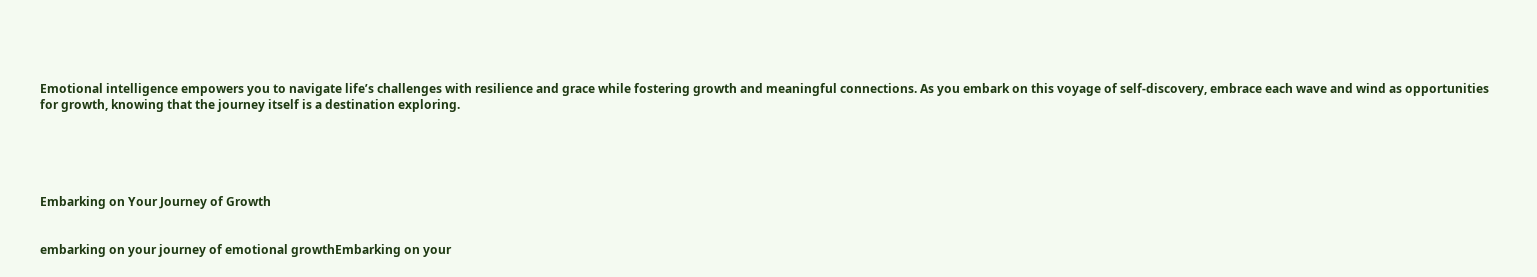Emotional intelligence empowers you to navigate life’s challenges with resilience and grace while fostering growth and meaningful connections. As you embark on this voyage of self-discovery, embrace each wave and wind as opportunities for growth, knowing that the journey itself is a destination exploring.





Embarking on Your Journey of Growth


embarking on your journey of emotional growthEmbarking on your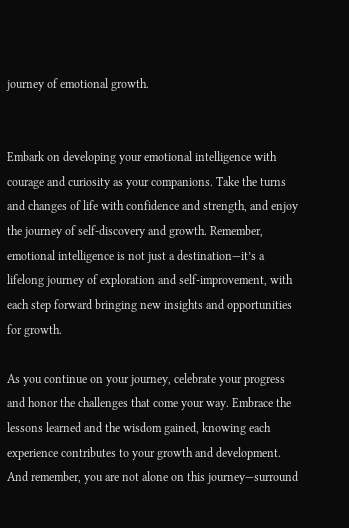journey of emotional growth.


Embark on developing your emotional intelligence with courage and curiosity as your companions. Take the turns and changes of life with confidence and strength, and enjoy the journey of self-discovery and growth. Remember, emotional intelligence is not just a destination—it’s a lifelong journey of exploration and self-improvement, with each step forward bringing new insights and opportunities for growth.

As you continue on your journey, celebrate your progress and honor the challenges that come your way. Embrace the lessons learned and the wisdom gained, knowing each experience contributes to your growth and development. And remember, you are not alone on this journey—surround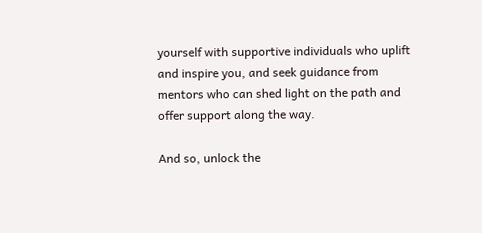yourself with supportive individuals who uplift and inspire you, and seek guidance from mentors who can shed light on the path and offer support along the way.

And so, unlock the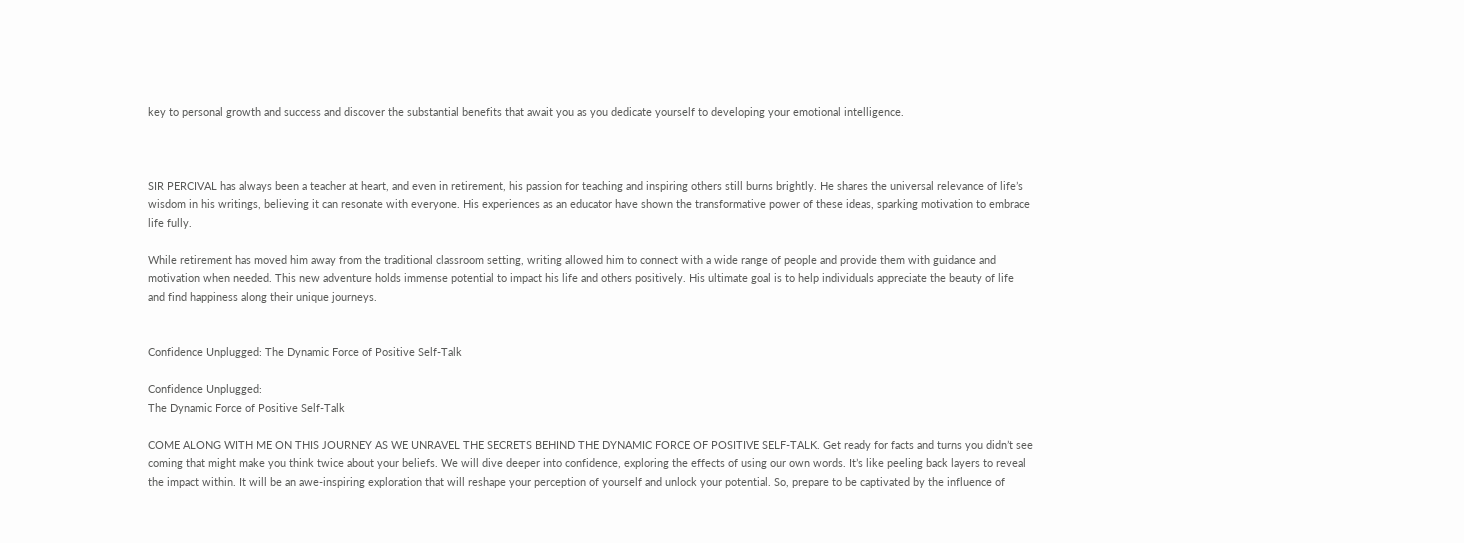key to personal growth and success and discover the substantial benefits that await you as you dedicate yourself to developing your emotional intelligence.



SIR PERCIVAL has always been a teacher at heart, and even in retirement, his passion for teaching and inspiring others still burns brightly. He shares the universal relevance of life’s wisdom in his writings, believing it can resonate with everyone. His experiences as an educator have shown the transformative power of these ideas, sparking motivation to embrace life fully.

While retirement has moved him away from the traditional classroom setting, writing allowed him to connect with a wide range of people and provide them with guidance and motivation when needed. This new adventure holds immense potential to impact his life and others positively. His ultimate goal is to help individuals appreciate the beauty of life and find happiness along their unique journeys.


Confidence Unplugged: The Dynamic Force of Positive Self-Talk

Confidence Unplugged:
The Dynamic Force of Positive Self-Talk

COME ALONG WITH ME ON THIS JOURNEY AS WE UNRAVEL THE SECRETS BEHIND THE DYNAMIC FORCE OF POSITIVE SELF-TALK. Get ready for facts and turns you didn’t see coming that might make you think twice about your beliefs. We will dive deeper into confidence, exploring the effects of using our own words. It’s like peeling back layers to reveal the impact within. It will be an awe-inspiring exploration that will reshape your perception of yourself and unlock your potential. So, prepare to be captivated by the influence of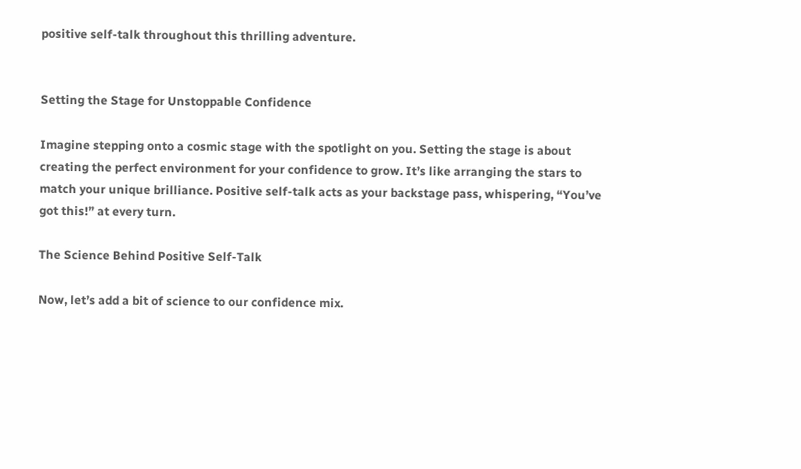positive self-talk throughout this thrilling adventure.


Setting the Stage for Unstoppable Confidence

Imagine stepping onto a cosmic stage with the spotlight on you. Setting the stage is about creating the perfect environment for your confidence to grow. It’s like arranging the stars to match your unique brilliance. Positive self-talk acts as your backstage pass, whispering, “You’ve got this!” at every turn.

The Science Behind Positive Self-Talk

Now, let’s add a bit of science to our confidence mix.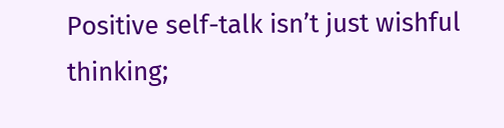Positive self-talk isn’t just wishful thinking;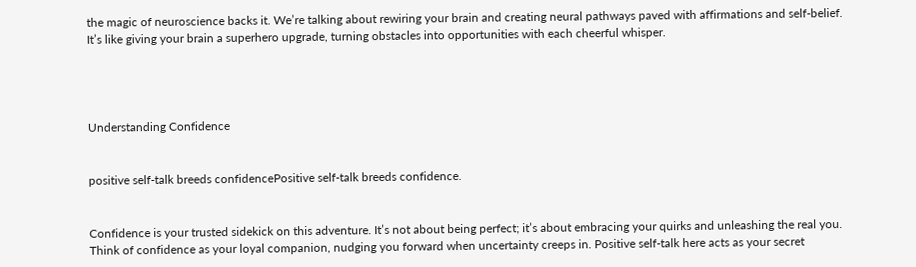the magic of neuroscience backs it. We’re talking about rewiring your brain and creating neural pathways paved with affirmations and self-belief. It’s like giving your brain a superhero upgrade, turning obstacles into opportunities with each cheerful whisper.




Understanding Confidence


positive self-talk breeds confidencePositive self-talk breeds confidence.


Confidence is your trusted sidekick on this adventure. It’s not about being perfect; it’s about embracing your quirks and unleashing the real you. Think of confidence as your loyal companion, nudging you forward when uncertainty creeps in. Positive self-talk here acts as your secret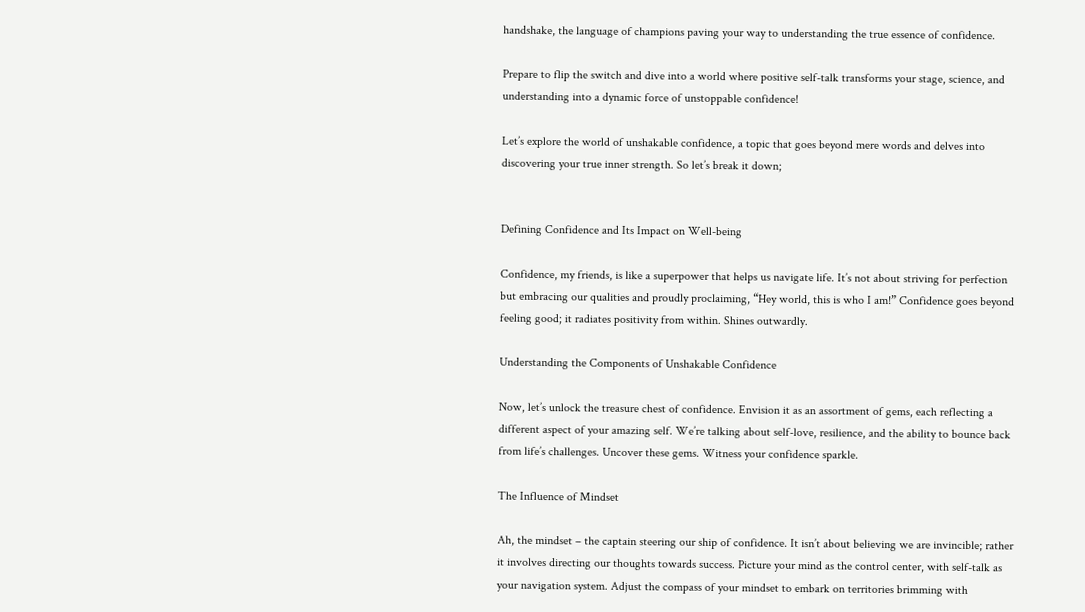handshake, the language of champions paving your way to understanding the true essence of confidence.

Prepare to flip the switch and dive into a world where positive self-talk transforms your stage, science, and understanding into a dynamic force of unstoppable confidence!

Let’s explore the world of unshakable confidence, a topic that goes beyond mere words and delves into discovering your true inner strength. So let’s break it down;


Defining Confidence and Its Impact on Well-being

Confidence, my friends, is like a superpower that helps us navigate life. It’s not about striving for perfection but embracing our qualities and proudly proclaiming, “Hey world, this is who I am!” Confidence goes beyond feeling good; it radiates positivity from within. Shines outwardly.

Understanding the Components of Unshakable Confidence

Now, let’s unlock the treasure chest of confidence. Envision it as an assortment of gems, each reflecting a different aspect of your amazing self. We’re talking about self-love, resilience, and the ability to bounce back from life’s challenges. Uncover these gems. Witness your confidence sparkle.

The Influence of Mindset

Ah, the mindset – the captain steering our ship of confidence. It isn’t about believing we are invincible; rather it involves directing our thoughts towards success. Picture your mind as the control center, with self-talk as your navigation system. Adjust the compass of your mindset to embark on territories brimming with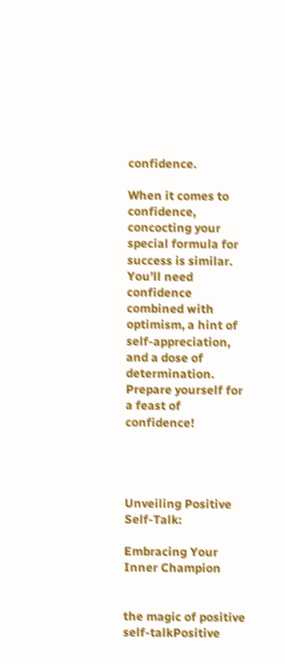confidence.

When it comes to confidence, concocting your special formula for success is similar. You’ll need confidence combined with optimism, a hint of self-appreciation, and a dose of determination. Prepare yourself for a feast of confidence!




Unveiling Positive Self-Talk:

Embracing Your Inner Champion


the magic of positive self-talkPositive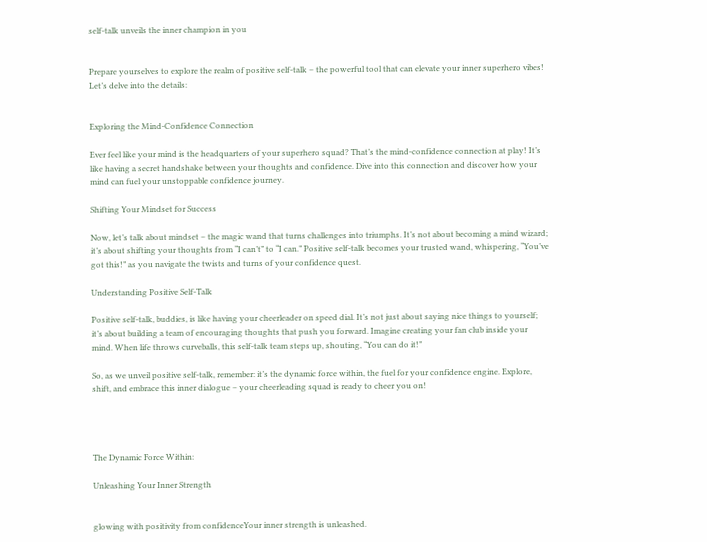self-talk unveils the inner champion in you


Prepare yourselves to explore the realm of positive self-talk – the powerful tool that can elevate your inner superhero vibes! Let’s delve into the details:


Exploring the Mind-Confidence Connection

Ever feel like your mind is the headquarters of your superhero squad? That’s the mind-confidence connection at play! It’s like having a secret handshake between your thoughts and confidence. Dive into this connection and discover how your mind can fuel your unstoppable confidence journey.

Shifting Your Mindset for Success

Now, let’s talk about mindset – the magic wand that turns challenges into triumphs. It’s not about becoming a mind wizard; it’s about shifting your thoughts from “I can’t” to “I can.” Positive self-talk becomes your trusted wand, whispering, “You’ve got this!” as you navigate the twists and turns of your confidence quest.

Understanding Positive Self-Talk

Positive self-talk, buddies, is like having your cheerleader on speed dial. It’s not just about saying nice things to yourself; it’s about building a team of encouraging thoughts that push you forward. Imagine creating your fan club inside your mind. When life throws curveballs, this self-talk team steps up, shouting, “You can do it!”

So, as we unveil positive self-talk, remember: it’s the dynamic force within, the fuel for your confidence engine. Explore, shift, and embrace this inner dialogue – your cheerleading squad is ready to cheer you on!




The Dynamic Force Within:

Unleashing Your Inner Strength


glowing with positivity from confidenceYour inner strength is unleashed.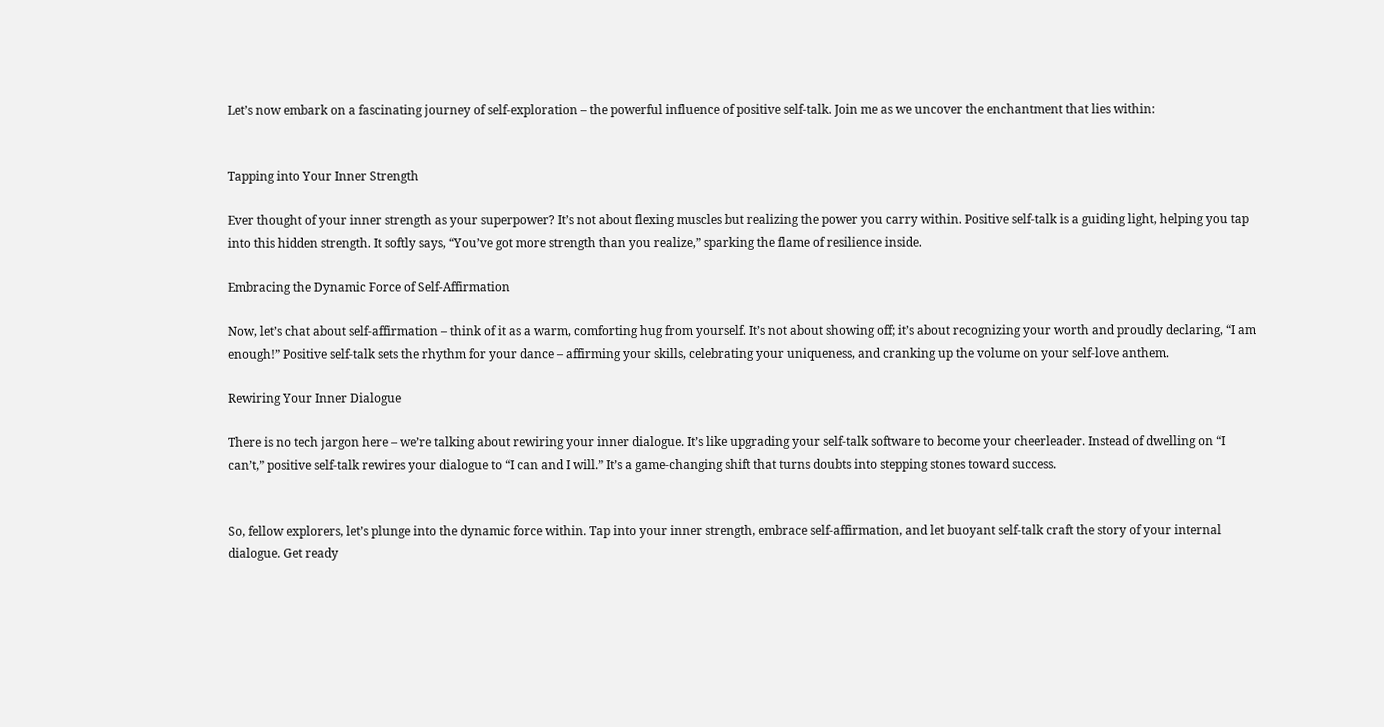Let’s now embark on a fascinating journey of self-exploration – the powerful influence of positive self-talk. Join me as we uncover the enchantment that lies within:


Tapping into Your Inner Strength

Ever thought of your inner strength as your superpower? It’s not about flexing muscles but realizing the power you carry within. Positive self-talk is a guiding light, helping you tap into this hidden strength. It softly says, “You’ve got more strength than you realize,” sparking the flame of resilience inside.

Embracing the Dynamic Force of Self-Affirmation

Now, let’s chat about self-affirmation – think of it as a warm, comforting hug from yourself. It’s not about showing off; it’s about recognizing your worth and proudly declaring, “I am enough!” Positive self-talk sets the rhythm for your dance – affirming your skills, celebrating your uniqueness, and cranking up the volume on your self-love anthem.

Rewiring Your Inner Dialogue

There is no tech jargon here – we’re talking about rewiring your inner dialogue. It’s like upgrading your self-talk software to become your cheerleader. Instead of dwelling on “I can’t,” positive self-talk rewires your dialogue to “I can and I will.” It’s a game-changing shift that turns doubts into stepping stones toward success.


So, fellow explorers, let’s plunge into the dynamic force within. Tap into your inner strength, embrace self-affirmation, and let buoyant self-talk craft the story of your internal dialogue. Get ready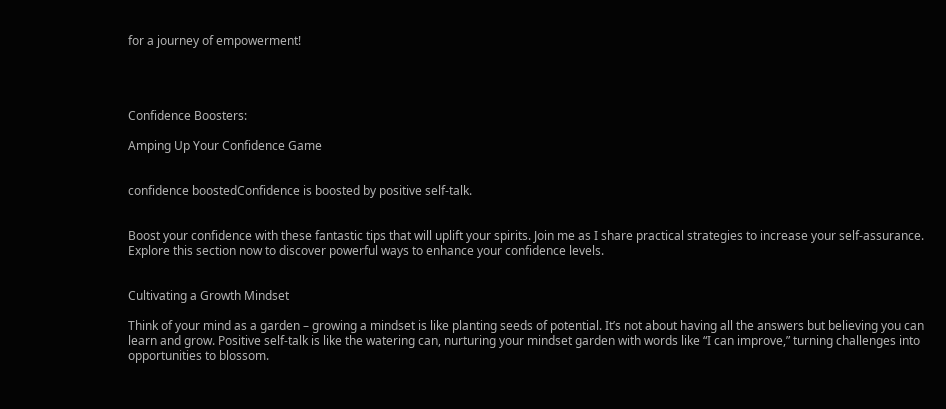for a journey of empowerment!




Confidence Boosters:

Amping Up Your Confidence Game


confidence boostedConfidence is boosted by positive self-talk.


Boost your confidence with these fantastic tips that will uplift your spirits. Join me as I share practical strategies to increase your self-assurance. Explore this section now to discover powerful ways to enhance your confidence levels.


Cultivating a Growth Mindset

Think of your mind as a garden – growing a mindset is like planting seeds of potential. It’s not about having all the answers but believing you can learn and grow. Positive self-talk is like the watering can, nurturing your mindset garden with words like “I can improve,” turning challenges into opportunities to blossom.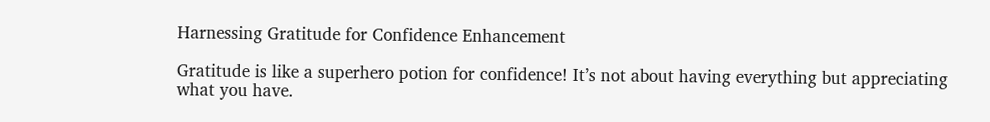Harnessing Gratitude for Confidence Enhancement

Gratitude is like a superhero potion for confidence! It’s not about having everything but appreciating what you have.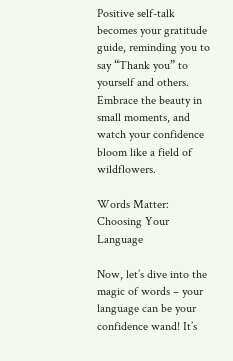Positive self-talk becomes your gratitude guide, reminding you to say “Thank you” to yourself and others. Embrace the beauty in small moments, and watch your confidence bloom like a field of wildflowers.

Words Matter: Choosing Your Language

Now, let’s dive into the magic of words – your language can be your confidence wand! It’s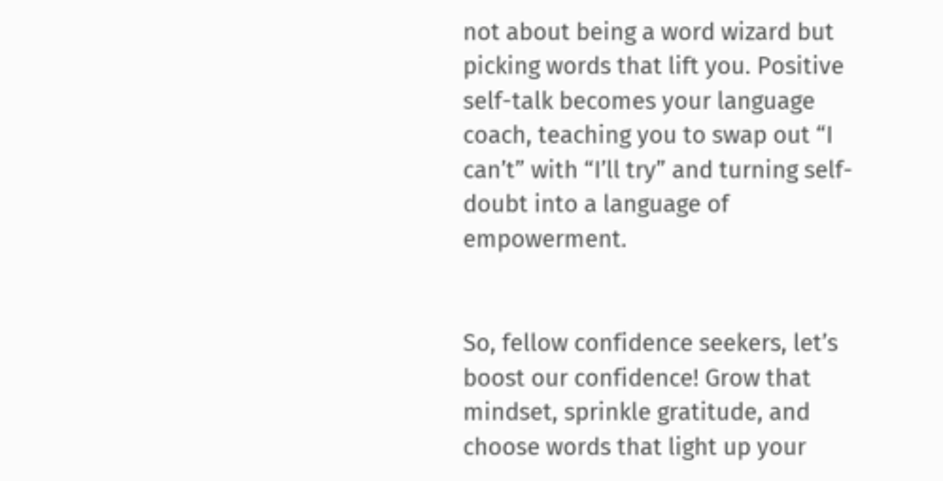not about being a word wizard but picking words that lift you. Positive self-talk becomes your language coach, teaching you to swap out “I can’t” with “I’ll try” and turning self-doubt into a language of empowerment.


So, fellow confidence seekers, let’s boost our confidence! Grow that mindset, sprinkle gratitude, and choose words that light up your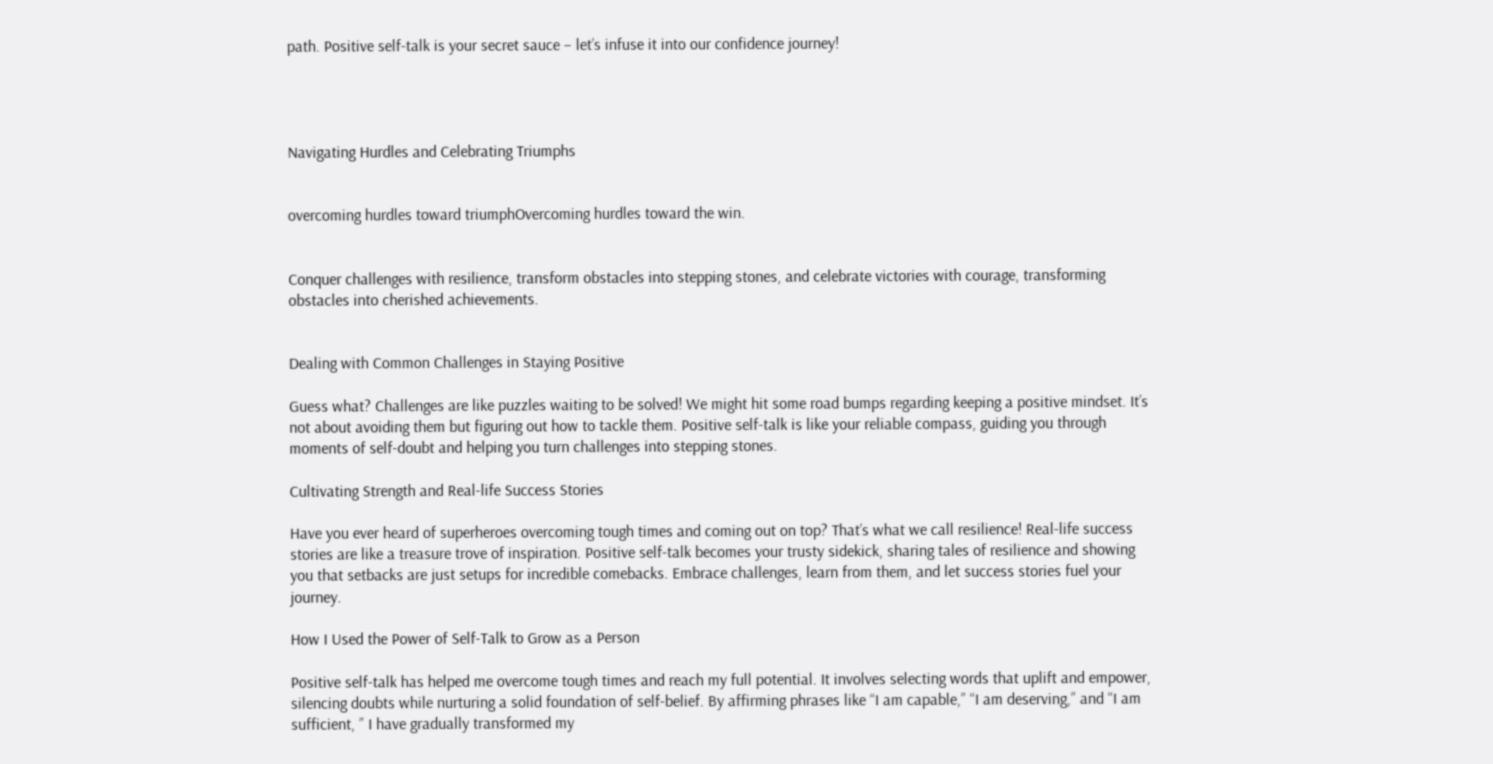path. Positive self-talk is your secret sauce – let’s infuse it into our confidence journey!




Navigating Hurdles and Celebrating Triumphs


overcoming hurdles toward triumphOvercoming hurdles toward the win.


Conquer challenges with resilience, transform obstacles into stepping stones, and celebrate victories with courage, transforming obstacles into cherished achievements.


Dealing with Common Challenges in Staying Positive

Guess what? Challenges are like puzzles waiting to be solved! We might hit some road bumps regarding keeping a positive mindset. It’s not about avoiding them but figuring out how to tackle them. Positive self-talk is like your reliable compass, guiding you through moments of self-doubt and helping you turn challenges into stepping stones.

Cultivating Strength and Real-life Success Stories

Have you ever heard of superheroes overcoming tough times and coming out on top? That’s what we call resilience! Real-life success stories are like a treasure trove of inspiration. Positive self-talk becomes your trusty sidekick, sharing tales of resilience and showing you that setbacks are just setups for incredible comebacks. Embrace challenges, learn from them, and let success stories fuel your journey.

How I Used the Power of Self-Talk to Grow as a Person

Positive self-talk has helped me overcome tough times and reach my full potential. It involves selecting words that uplift and empower, silencing doubts while nurturing a solid foundation of self-belief. By affirming phrases like “I am capable,” “I am deserving,” and “I am sufficient, ” I have gradually transformed my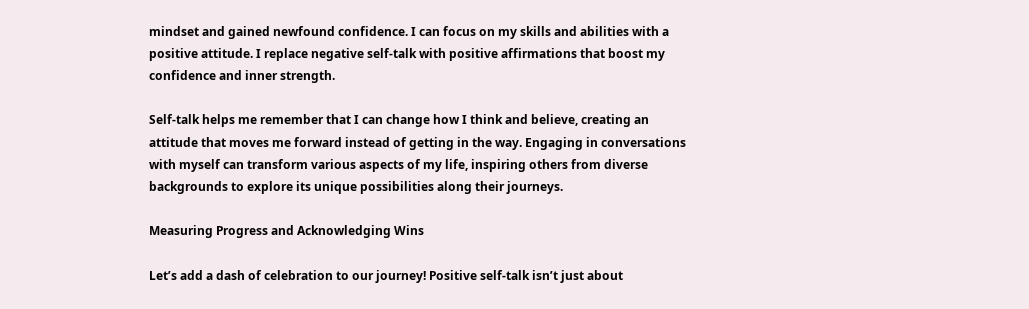mindset and gained newfound confidence. I can focus on my skills and abilities with a positive attitude. I replace negative self-talk with positive affirmations that boost my confidence and inner strength.

Self-talk helps me remember that I can change how I think and believe, creating an attitude that moves me forward instead of getting in the way. Engaging in conversations with myself can transform various aspects of my life, inspiring others from diverse backgrounds to explore its unique possibilities along their journeys.

Measuring Progress and Acknowledging Wins

Let’s add a dash of celebration to our journey! Positive self-talk isn’t just about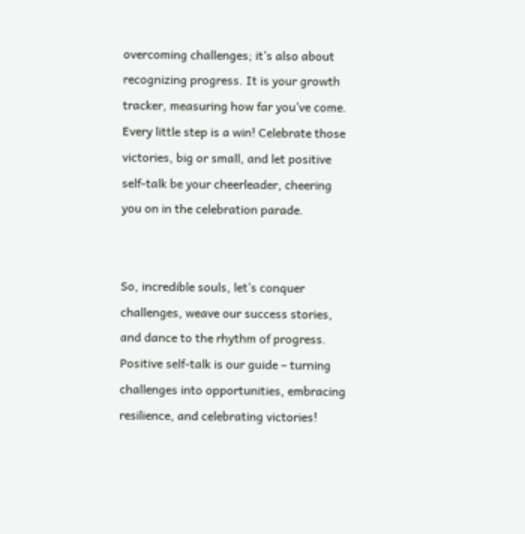overcoming challenges; it’s also about recognizing progress. It is your growth tracker, measuring how far you’ve come. Every little step is a win! Celebrate those victories, big or small, and let positive self-talk be your cheerleader, cheering you on in the celebration parade.


So, incredible souls, let’s conquer challenges, weave our success stories, and dance to the rhythm of progress. Positive self-talk is our guide – turning challenges into opportunities, embracing resilience, and celebrating victories!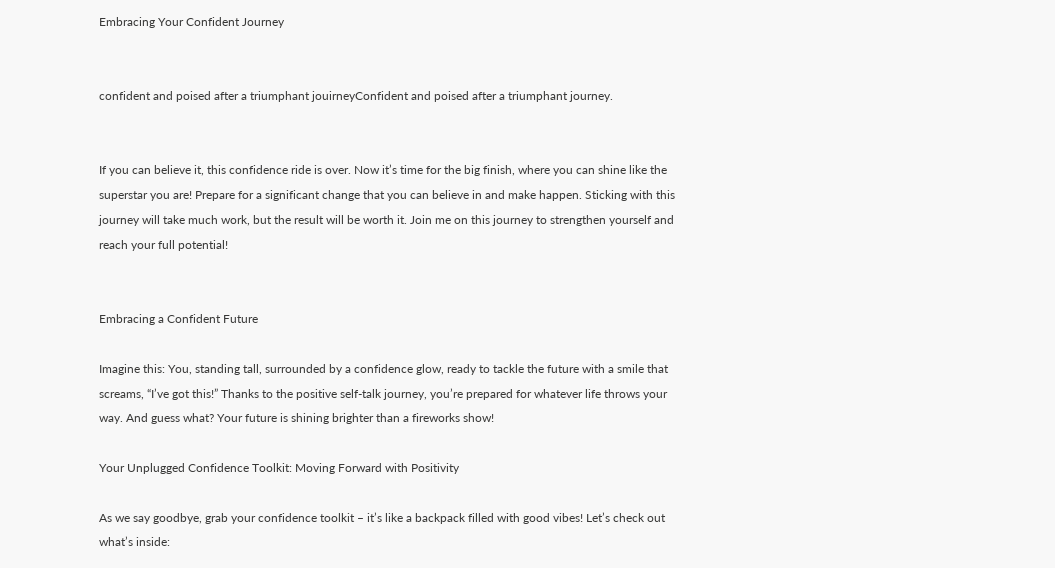Embracing Your Confident Journey


confident and poised after a triumphant jouirneyConfident and poised after a triumphant journey.


If you can believe it, this confidence ride is over. Now it’s time for the big finish, where you can shine like the superstar you are! Prepare for a significant change that you can believe in and make happen. Sticking with this journey will take much work, but the result will be worth it. Join me on this journey to strengthen yourself and reach your full potential!


Embracing a Confident Future

Imagine this: You, standing tall, surrounded by a confidence glow, ready to tackle the future with a smile that screams, “I’ve got this!” Thanks to the positive self-talk journey, you’re prepared for whatever life throws your way. And guess what? Your future is shining brighter than a fireworks show!

Your Unplugged Confidence Toolkit: Moving Forward with Positivity

As we say goodbye, grab your confidence toolkit – it’s like a backpack filled with good vibes! Let’s check out what’s inside: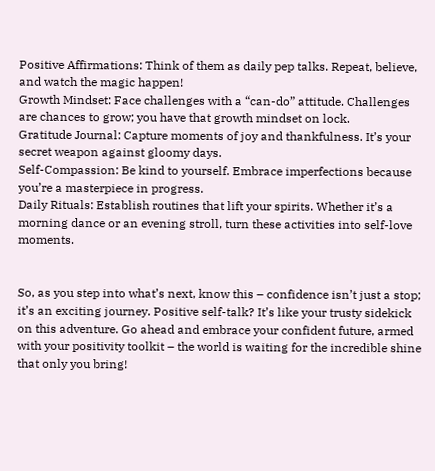Positive Affirmations: Think of them as daily pep talks. Repeat, believe, and watch the magic happen!
Growth Mindset: Face challenges with a “can-do” attitude. Challenges are chances to grow; you have that growth mindset on lock.
Gratitude Journal: Capture moments of joy and thankfulness. It’s your secret weapon against gloomy days.
Self-Compassion: Be kind to yourself. Embrace imperfections because you’re a masterpiece in progress.
Daily Rituals: Establish routines that lift your spirits. Whether it’s a morning dance or an evening stroll, turn these activities into self-love moments.


So, as you step into what’s next, know this – confidence isn’t just a stop; it’s an exciting journey. Positive self-talk? It’s like your trusty sidekick on this adventure. Go ahead and embrace your confident future, armed with your positivity toolkit – the world is waiting for the incredible shine that only you bring!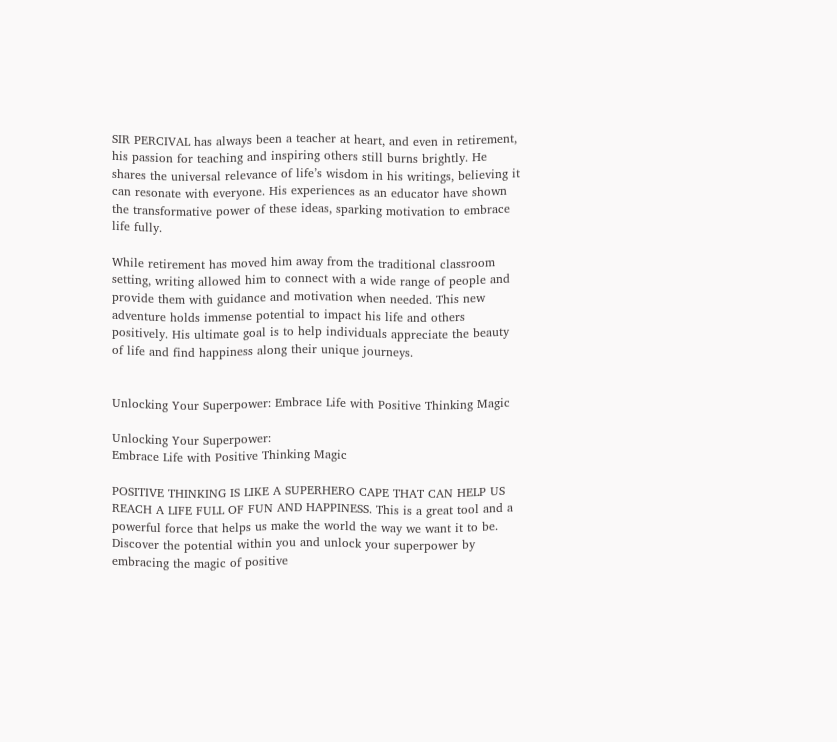SIR PERCIVAL has always been a teacher at heart, and even in retirement, his passion for teaching and inspiring others still burns brightly. He shares the universal relevance of life’s wisdom in his writings, believing it can resonate with everyone. His experiences as an educator have shown the transformative power of these ideas, sparking motivation to embrace life fully.

While retirement has moved him away from the traditional classroom setting, writing allowed him to connect with a wide range of people and provide them with guidance and motivation when needed. This new adventure holds immense potential to impact his life and others positively. His ultimate goal is to help individuals appreciate the beauty of life and find happiness along their unique journeys.


Unlocking Your Superpower: Embrace Life with Positive Thinking Magic

Unlocking Your Superpower:
Embrace Life with Positive Thinking Magic

POSITIVE THINKING IS LIKE A SUPERHERO CAPE THAT CAN HELP US REACH A LIFE FULL OF FUN AND HAPPINESS. This is a great tool and a powerful force that helps us make the world the way we want it to be. Discover the potential within you and unlock your superpower by embracing the magic of positive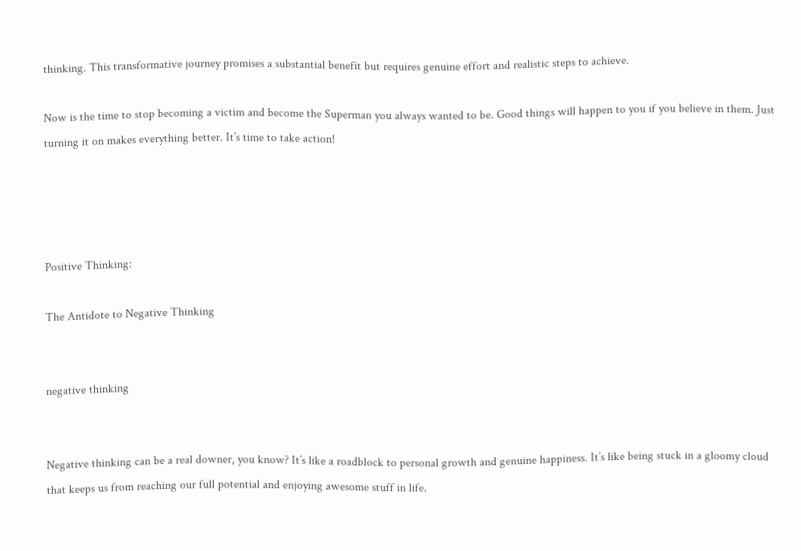thinking. This transformative journey promises a substantial benefit but requires genuine effort and realistic steps to achieve.

Now is the time to stop becoming a victim and become the Superman you always wanted to be. Good things will happen to you if you believe in them. Just turning it on makes everything better. It’s time to take action!




Positive Thinking:

The Antidote to Negative Thinking


negative thinking


Negative thinking can be a real downer, you know? It’s like a roadblock to personal growth and genuine happiness. It’s like being stuck in a gloomy cloud that keeps us from reaching our full potential and enjoying awesome stuff in life.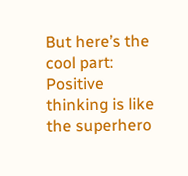But here’s the cool part: Positive thinking is like the superhero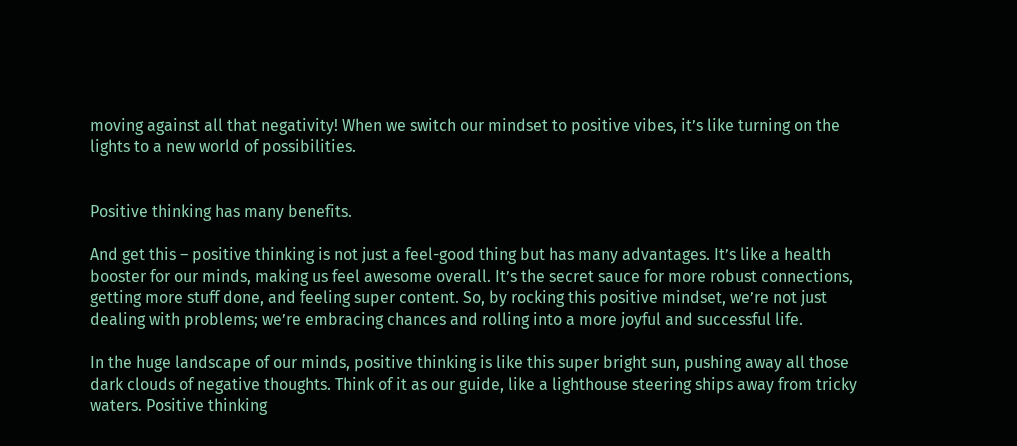moving against all that negativity! When we switch our mindset to positive vibes, it’s like turning on the lights to a new world of possibilities.


Positive thinking has many benefits.

And get this – positive thinking is not just a feel-good thing but has many advantages. It’s like a health booster for our minds, making us feel awesome overall. It’s the secret sauce for more robust connections, getting more stuff done, and feeling super content. So, by rocking this positive mindset, we’re not just dealing with problems; we’re embracing chances and rolling into a more joyful and successful life.

In the huge landscape of our minds, positive thinking is like this super bright sun, pushing away all those dark clouds of negative thoughts. Think of it as our guide, like a lighthouse steering ships away from tricky waters. Positive thinking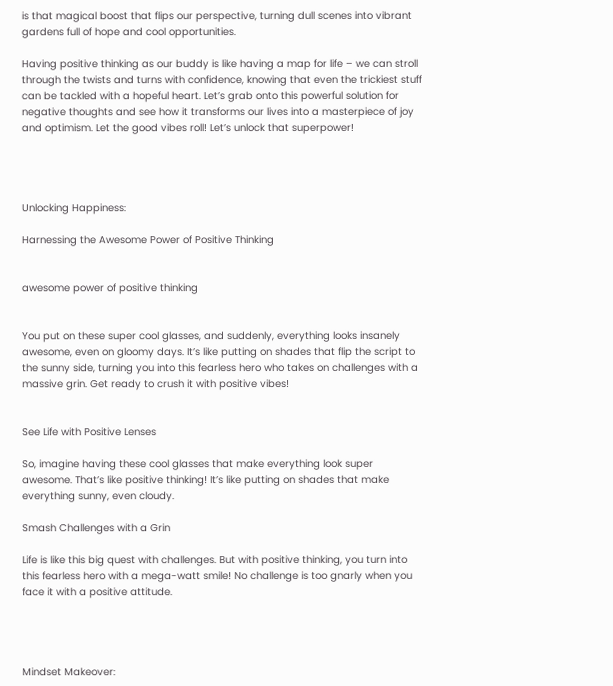is that magical boost that flips our perspective, turning dull scenes into vibrant gardens full of hope and cool opportunities.

Having positive thinking as our buddy is like having a map for life – we can stroll through the twists and turns with confidence, knowing that even the trickiest stuff can be tackled with a hopeful heart. Let’s grab onto this powerful solution for negative thoughts and see how it transforms our lives into a masterpiece of joy and optimism. Let the good vibes roll! Let’s unlock that superpower!




Unlocking Happiness:

Harnessing the Awesome Power of Positive Thinking


awesome power of positive thinking


You put on these super cool glasses, and suddenly, everything looks insanely awesome, even on gloomy days. It’s like putting on shades that flip the script to the sunny side, turning you into this fearless hero who takes on challenges with a massive grin. Get ready to crush it with positive vibes!


See Life with Positive Lenses

So, imagine having these cool glasses that make everything look super awesome. That’s like positive thinking! It’s like putting on shades that make everything sunny, even cloudy.

Smash Challenges with a Grin

Life is like this big quest with challenges. But with positive thinking, you turn into this fearless hero with a mega-watt smile! No challenge is too gnarly when you face it with a positive attitude.




Mindset Makeover: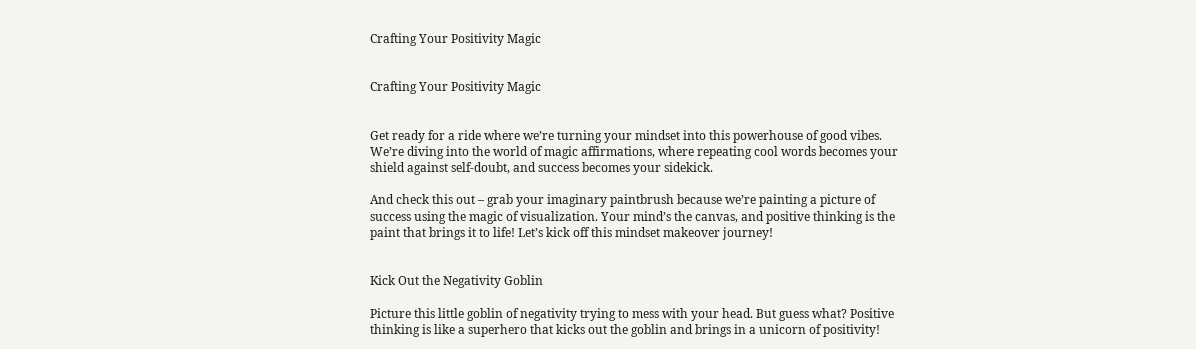Crafting Your Positivity Magic


Crafting Your Positivity Magic


Get ready for a ride where we’re turning your mindset into this powerhouse of good vibes. We’re diving into the world of magic affirmations, where repeating cool words becomes your shield against self-doubt, and success becomes your sidekick.

And check this out – grab your imaginary paintbrush because we’re painting a picture of success using the magic of visualization. Your mind’s the canvas, and positive thinking is the paint that brings it to life! Let’s kick off this mindset makeover journey!


Kick Out the Negativity Goblin

Picture this little goblin of negativity trying to mess with your head. But guess what? Positive thinking is like a superhero that kicks out the goblin and brings in a unicorn of positivity!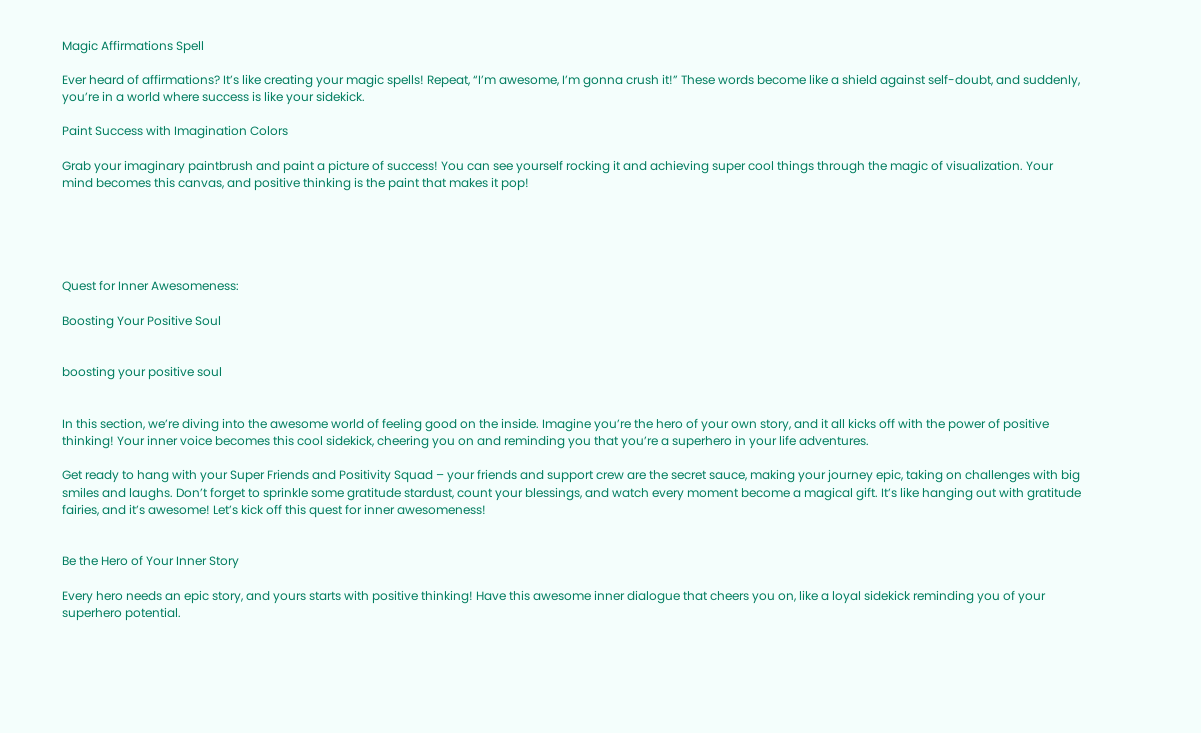Magic Affirmations Spell

Ever heard of affirmations? It’s like creating your magic spells! Repeat, “I’m awesome, I’m gonna crush it!” These words become like a shield against self-doubt, and suddenly, you’re in a world where success is like your sidekick.

Paint Success with Imagination Colors

Grab your imaginary paintbrush and paint a picture of success! You can see yourself rocking it and achieving super cool things through the magic of visualization. Your mind becomes this canvas, and positive thinking is the paint that makes it pop!





Quest for Inner Awesomeness:

Boosting Your Positive Soul


boosting your positive soul


In this section, we’re diving into the awesome world of feeling good on the inside. Imagine you’re the hero of your own story, and it all kicks off with the power of positive thinking! Your inner voice becomes this cool sidekick, cheering you on and reminding you that you’re a superhero in your life adventures.

Get ready to hang with your Super Friends and Positivity Squad – your friends and support crew are the secret sauce, making your journey epic, taking on challenges with big smiles and laughs. Don’t forget to sprinkle some gratitude stardust, count your blessings, and watch every moment become a magical gift. It’s like hanging out with gratitude fairies, and it’s awesome! Let’s kick off this quest for inner awesomeness!


Be the Hero of Your Inner Story

Every hero needs an epic story, and yours starts with positive thinking! Have this awesome inner dialogue that cheers you on, like a loyal sidekick reminding you of your superhero potential.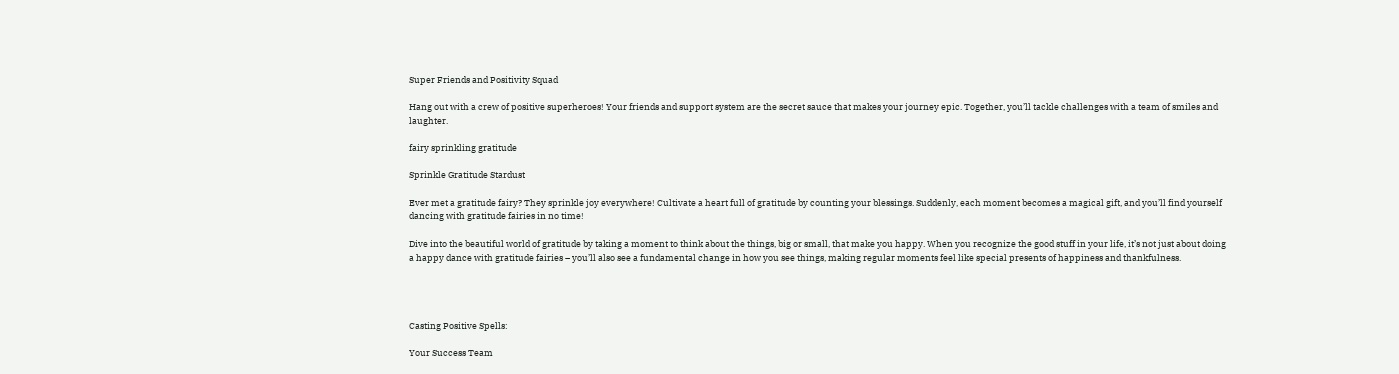Super Friends and Positivity Squad

Hang out with a crew of positive superheroes! Your friends and support system are the secret sauce that makes your journey epic. Together, you’ll tackle challenges with a team of smiles and laughter.

fairy sprinkling gratitude

Sprinkle Gratitude Stardust

Ever met a gratitude fairy? They sprinkle joy everywhere! Cultivate a heart full of gratitude by counting your blessings. Suddenly, each moment becomes a magical gift, and you’ll find yourself dancing with gratitude fairies in no time!

Dive into the beautiful world of gratitude by taking a moment to think about the things, big or small, that make you happy. When you recognize the good stuff in your life, it’s not just about doing a happy dance with gratitude fairies – you’ll also see a fundamental change in how you see things, making regular moments feel like special presents of happiness and thankfulness.




Casting Positive Spells:

Your Success Team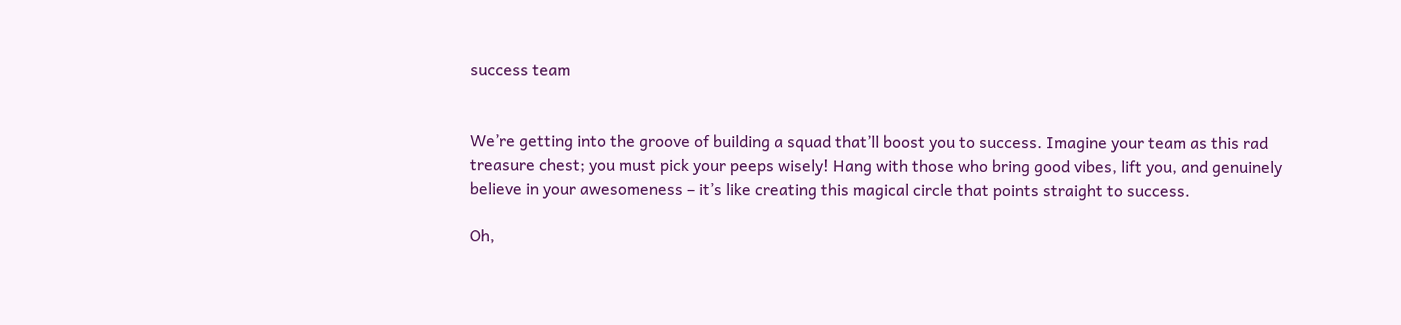success team


We’re getting into the groove of building a squad that’ll boost you to success. Imagine your team as this rad treasure chest; you must pick your peeps wisely! Hang with those who bring good vibes, lift you, and genuinely believe in your awesomeness – it’s like creating this magical circle that points straight to success.

Oh,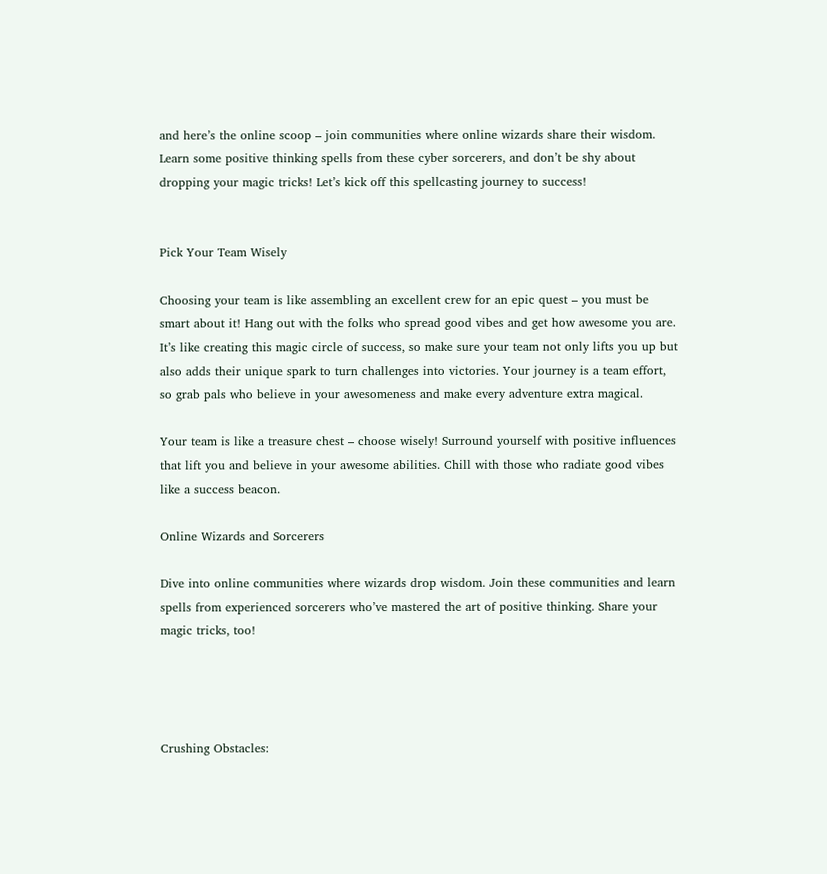and here’s the online scoop – join communities where online wizards share their wisdom. Learn some positive thinking spells from these cyber sorcerers, and don’t be shy about dropping your magic tricks! Let’s kick off this spellcasting journey to success!


Pick Your Team Wisely

Choosing your team is like assembling an excellent crew for an epic quest – you must be smart about it! Hang out with the folks who spread good vibes and get how awesome you are. It’s like creating this magic circle of success, so make sure your team not only lifts you up but also adds their unique spark to turn challenges into victories. Your journey is a team effort, so grab pals who believe in your awesomeness and make every adventure extra magical.

Your team is like a treasure chest – choose wisely! Surround yourself with positive influences that lift you and believe in your awesome abilities. Chill with those who radiate good vibes like a success beacon.

Online Wizards and Sorcerers

Dive into online communities where wizards drop wisdom. Join these communities and learn spells from experienced sorcerers who’ve mastered the art of positive thinking. Share your magic tricks, too!




Crushing Obstacles: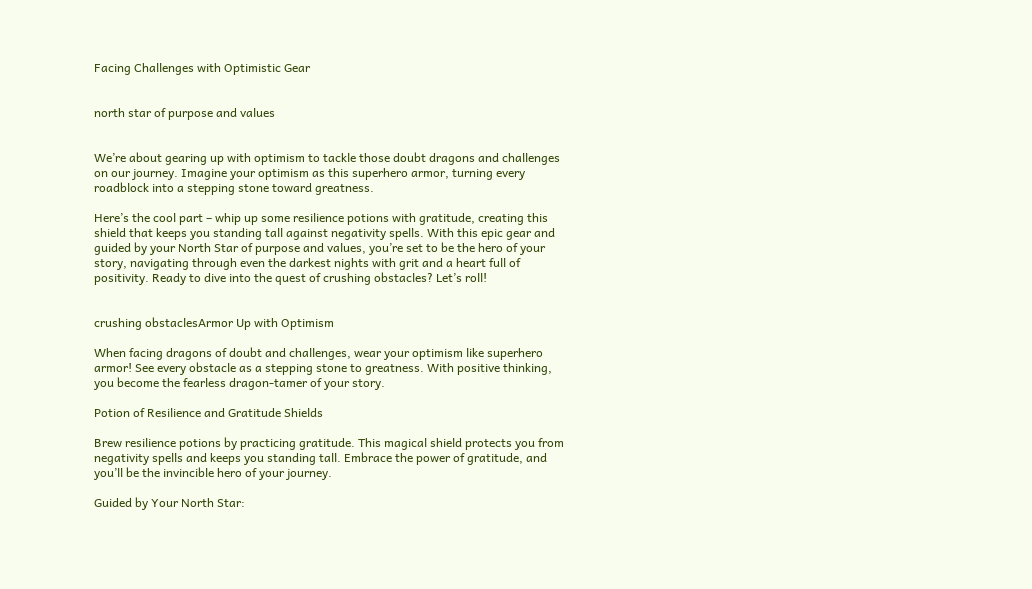Facing Challenges with Optimistic Gear


north star of purpose and values


We’re about gearing up with optimism to tackle those doubt dragons and challenges on our journey. Imagine your optimism as this superhero armor, turning every roadblock into a stepping stone toward greatness.

Here’s the cool part – whip up some resilience potions with gratitude, creating this shield that keeps you standing tall against negativity spells. With this epic gear and guided by your North Star of purpose and values, you’re set to be the hero of your story, navigating through even the darkest nights with grit and a heart full of positivity. Ready to dive into the quest of crushing obstacles? Let’s roll!


crushing obstaclesArmor Up with Optimism

When facing dragons of doubt and challenges, wear your optimism like superhero armor! See every obstacle as a stepping stone to greatness. With positive thinking, you become the fearless dragon-tamer of your story.

Potion of Resilience and Gratitude Shields

Brew resilience potions by practicing gratitude. This magical shield protects you from negativity spells and keeps you standing tall. Embrace the power of gratitude, and you’ll be the invincible hero of your journey.

Guided by Your North Star: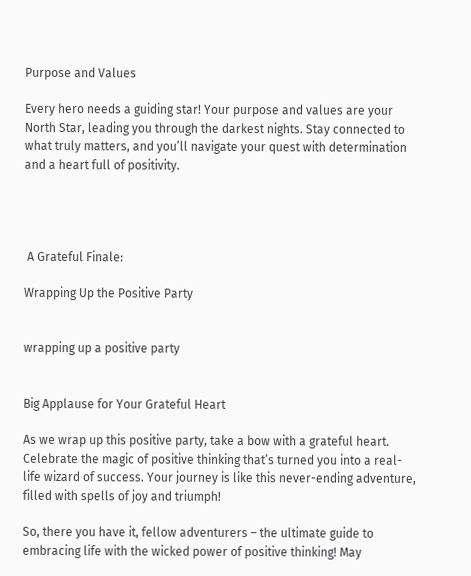Purpose and Values

Every hero needs a guiding star! Your purpose and values are your North Star, leading you through the darkest nights. Stay connected to what truly matters, and you’ll navigate your quest with determination and a heart full of positivity.




 A Grateful Finale:

Wrapping Up the Positive Party


wrapping up a positive party


Big Applause for Your Grateful Heart

As we wrap up this positive party, take a bow with a grateful heart. Celebrate the magic of positive thinking that’s turned you into a real-life wizard of success. Your journey is like this never-ending adventure, filled with spells of joy and triumph!

So, there you have it, fellow adventurers – the ultimate guide to embracing life with the wicked power of positive thinking! May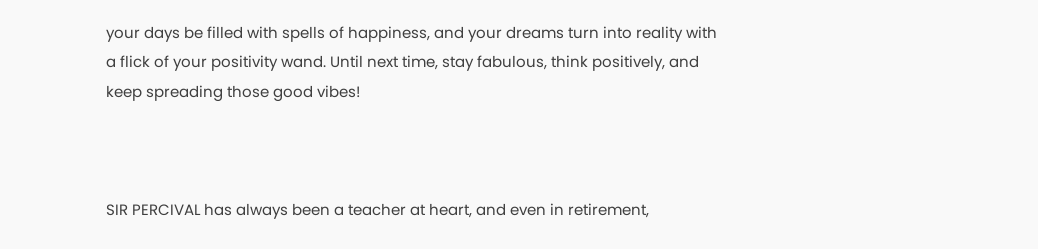your days be filled with spells of happiness, and your dreams turn into reality with a flick of your positivity wand. Until next time, stay fabulous, think positively, and keep spreading those good vibes!



SIR PERCIVAL has always been a teacher at heart, and even in retirement,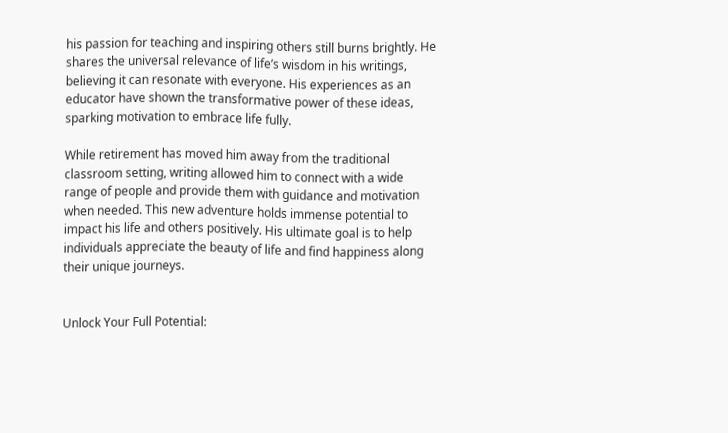his passion for teaching and inspiring others still burns brightly. He shares the universal relevance of life’s wisdom in his writings, believing it can resonate with everyone. His experiences as an educator have shown the transformative power of these ideas, sparking motivation to embrace life fully.

While retirement has moved him away from the traditional classroom setting, writing allowed him to connect with a wide range of people and provide them with guidance and motivation when needed. This new adventure holds immense potential to impact his life and others positively. His ultimate goal is to help individuals appreciate the beauty of life and find happiness along their unique journeys.


Unlock Your Full Potential: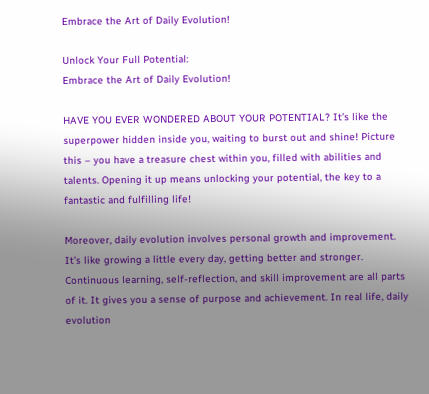Embrace the Art of Daily Evolution!

Unlock Your Full Potential:
Embrace the Art of Daily Evolution!

HAVE YOU EVER WONDERED ABOUT YOUR POTENTIAL? It’s like the superpower hidden inside you, waiting to burst out and shine! Picture this – you have a treasure chest within you, filled with abilities and talents. Opening it up means unlocking your potential, the key to a fantastic and fulfilling life!

Moreover, daily evolution involves personal growth and improvement. It’s like growing a little every day, getting better and stronger. Continuous learning, self-reflection, and skill improvement are all parts of it. It gives you a sense of purpose and achievement. In real life, daily evolution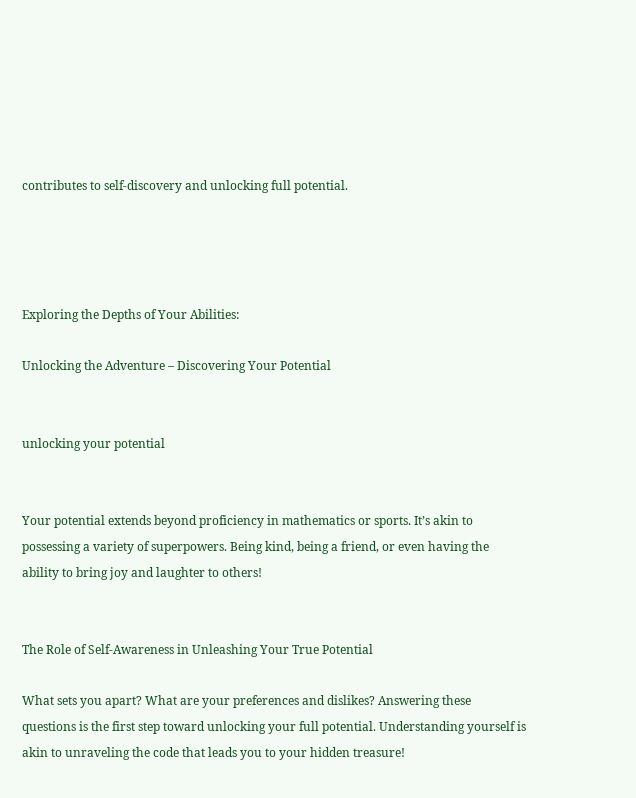contributes to self-discovery and unlocking full potential.




Exploring the Depths of Your Abilities:

Unlocking the Adventure – Discovering Your Potential


unlocking your potential


Your potential extends beyond proficiency in mathematics or sports. It’s akin to possessing a variety of superpowers. Being kind, being a friend, or even having the ability to bring joy and laughter to others!


The Role of Self-Awareness in Unleashing Your True Potential

What sets you apart? What are your preferences and dislikes? Answering these questions is the first step toward unlocking your full potential. Understanding yourself is akin to unraveling the code that leads you to your hidden treasure!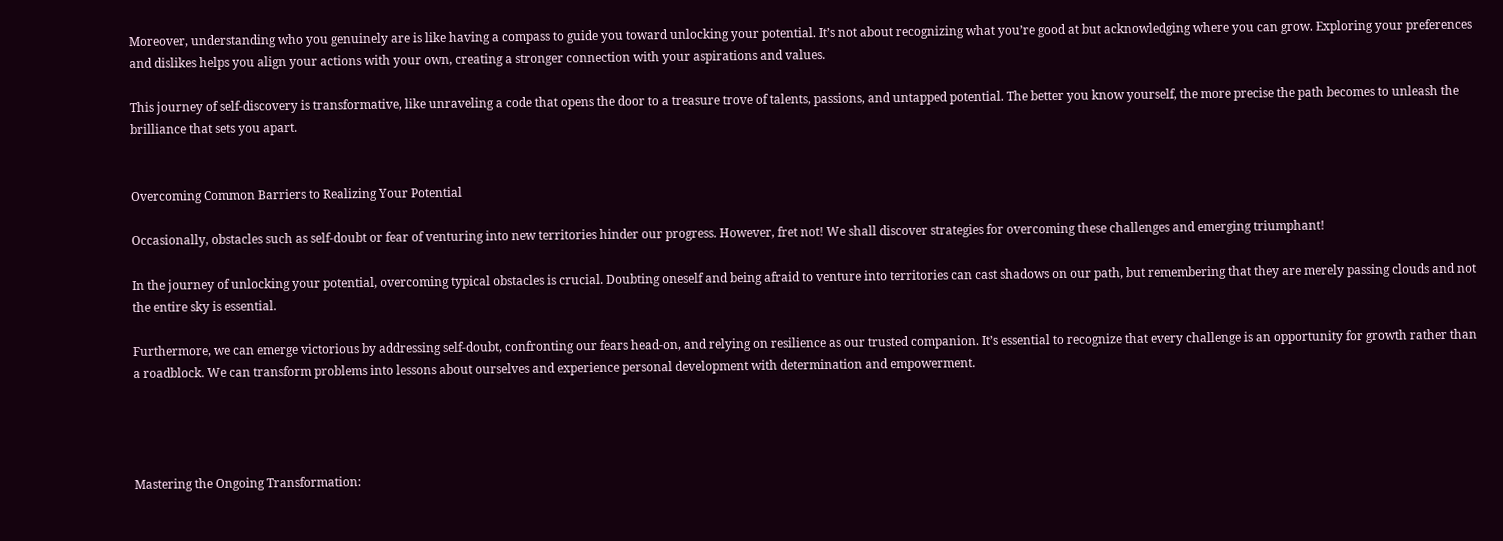Moreover, understanding who you genuinely are is like having a compass to guide you toward unlocking your potential. It’s not about recognizing what you’re good at but acknowledging where you can grow. Exploring your preferences and dislikes helps you align your actions with your own, creating a stronger connection with your aspirations and values.

This journey of self-discovery is transformative, like unraveling a code that opens the door to a treasure trove of talents, passions, and untapped potential. The better you know yourself, the more precise the path becomes to unleash the brilliance that sets you apart.


Overcoming Common Barriers to Realizing Your Potential

Occasionally, obstacles such as self-doubt or fear of venturing into new territories hinder our progress. However, fret not! We shall discover strategies for overcoming these challenges and emerging triumphant!

In the journey of unlocking your potential, overcoming typical obstacles is crucial. Doubting oneself and being afraid to venture into territories can cast shadows on our path, but remembering that they are merely passing clouds and not the entire sky is essential.

Furthermore, we can emerge victorious by addressing self-doubt, confronting our fears head-on, and relying on resilience as our trusted companion. It’s essential to recognize that every challenge is an opportunity for growth rather than a roadblock. We can transform problems into lessons about ourselves and experience personal development with determination and empowerment.




Mastering the Ongoing Transformation: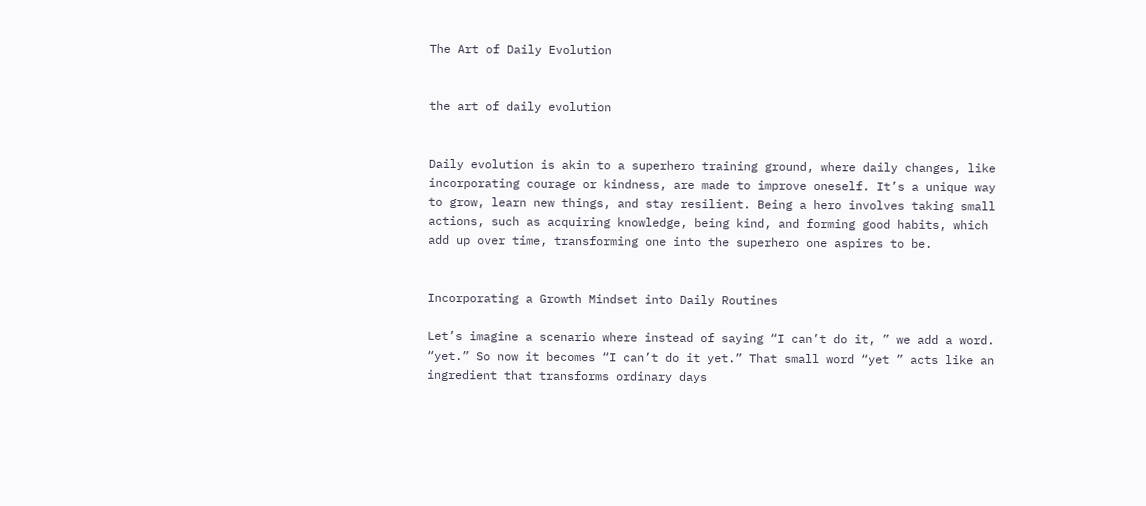The Art of Daily Evolution


the art of daily evolution


Daily evolution is akin to a superhero training ground, where daily changes, like incorporating courage or kindness, are made to improve oneself. It’s a unique way to grow, learn new things, and stay resilient. Being a hero involves taking small actions, such as acquiring knowledge, being kind, and forming good habits, which add up over time, transforming one into the superhero one aspires to be.


Incorporating a Growth Mindset into Daily Routines

Let’s imagine a scenario where instead of saying “I can’t do it, ” we add a word. “yet.” So now it becomes “I can’t do it yet.” That small word “yet ” acts like an ingredient that transforms ordinary days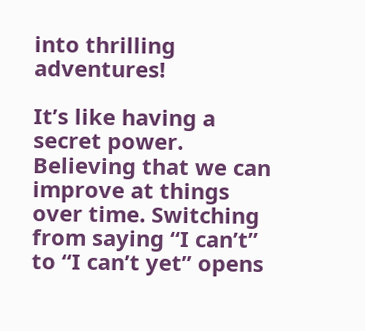into thrilling adventures!

It’s like having a secret power. Believing that we can improve at things over time. Switching from saying “I can’t” to “I can’t yet” opens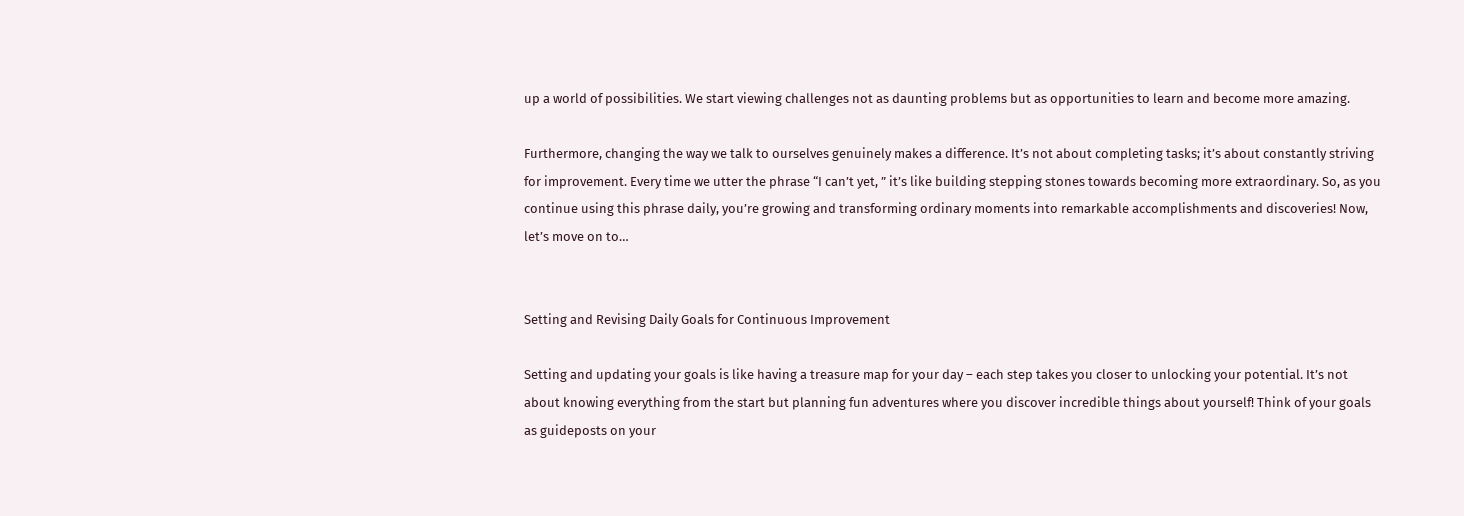up a world of possibilities. We start viewing challenges not as daunting problems but as opportunities to learn and become more amazing.

Furthermore, changing the way we talk to ourselves genuinely makes a difference. It’s not about completing tasks; it’s about constantly striving for improvement. Every time we utter the phrase “I can’t yet, ” it’s like building stepping stones towards becoming more extraordinary. So, as you continue using this phrase daily, you’re growing and transforming ordinary moments into remarkable accomplishments and discoveries! Now, let’s move on to…


Setting and Revising Daily Goals for Continuous Improvement

Setting and updating your goals is like having a treasure map for your day – each step takes you closer to unlocking your potential. It’s not about knowing everything from the start but planning fun adventures where you discover incredible things about yourself! Think of your goals as guideposts on your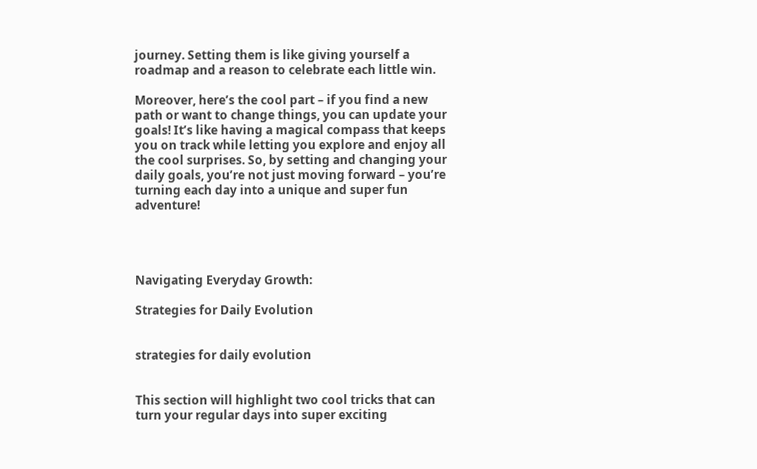journey. Setting them is like giving yourself a roadmap and a reason to celebrate each little win.

Moreover, here’s the cool part – if you find a new path or want to change things, you can update your goals! It’s like having a magical compass that keeps you on track while letting you explore and enjoy all the cool surprises. So, by setting and changing your daily goals, you’re not just moving forward – you’re turning each day into a unique and super fun adventure!




Navigating Everyday Growth:

Strategies for Daily Evolution


strategies for daily evolution


This section will highlight two cool tricks that can turn your regular days into super exciting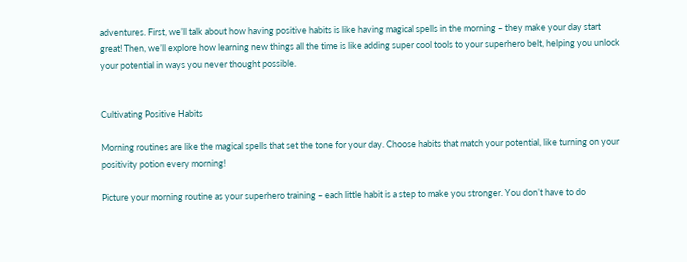adventures. First, we’ll talk about how having positive habits is like having magical spells in the morning – they make your day start great! Then, we’ll explore how learning new things all the time is like adding super cool tools to your superhero belt, helping you unlock your potential in ways you never thought possible.


Cultivating Positive Habits

Morning routines are like the magical spells that set the tone for your day. Choose habits that match your potential, like turning on your positivity potion every morning!

Picture your morning routine as your superhero training – each little habit is a step to make you stronger. You don’t have to do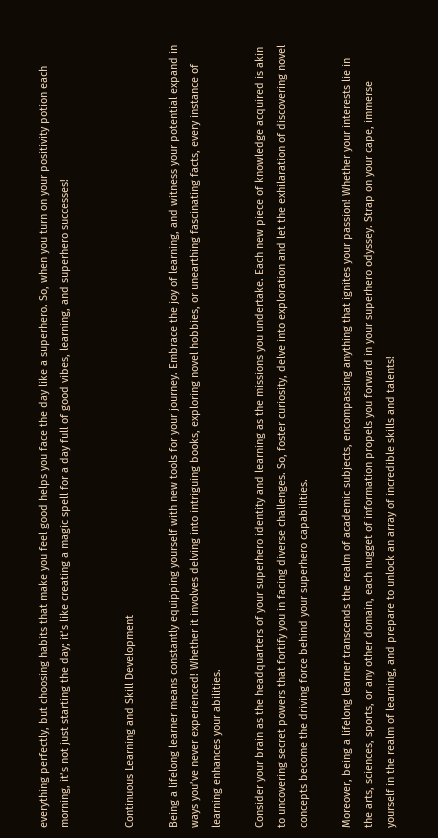everything perfectly, but choosing habits that make you feel good helps you face the day like a superhero. So, when you turn on your positivity potion each morning, it’s not just starting the day; it’s like creating a magic spell for a day full of good vibes, learning, and superhero successes!


Continuous Learning and Skill Development

Being a lifelong learner means constantly equipping yourself with new tools for your journey. Embrace the joy of learning, and witness your potential expand in ways you’ve never experienced! Whether it involves delving into intriguing books, exploring novel hobbies, or unearthing fascinating facts, every instance of learning enhances your abilities.

Consider your brain as the headquarters of your superhero identity and learning as the missions you undertake. Each new piece of knowledge acquired is akin to uncovering secret powers that fortify you in facing diverse challenges. So, foster curiosity, delve into exploration and let the exhilaration of discovering novel concepts become the driving force behind your superhero capabilities.

Moreover, being a lifelong learner transcends the realm of academic subjects, encompassing anything that ignites your passion! Whether your interests lie in the arts, sciences, sports, or any other domain, each nugget of information propels you forward in your superhero odyssey. Strap on your cape, immerse yourself in the realm of learning, and prepare to unlock an array of incredible skills and talents!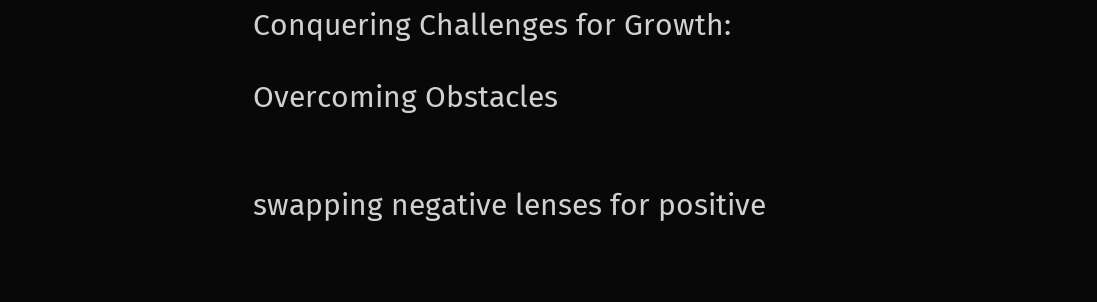Conquering Challenges for Growth:

Overcoming Obstacles


swapping negative lenses for positive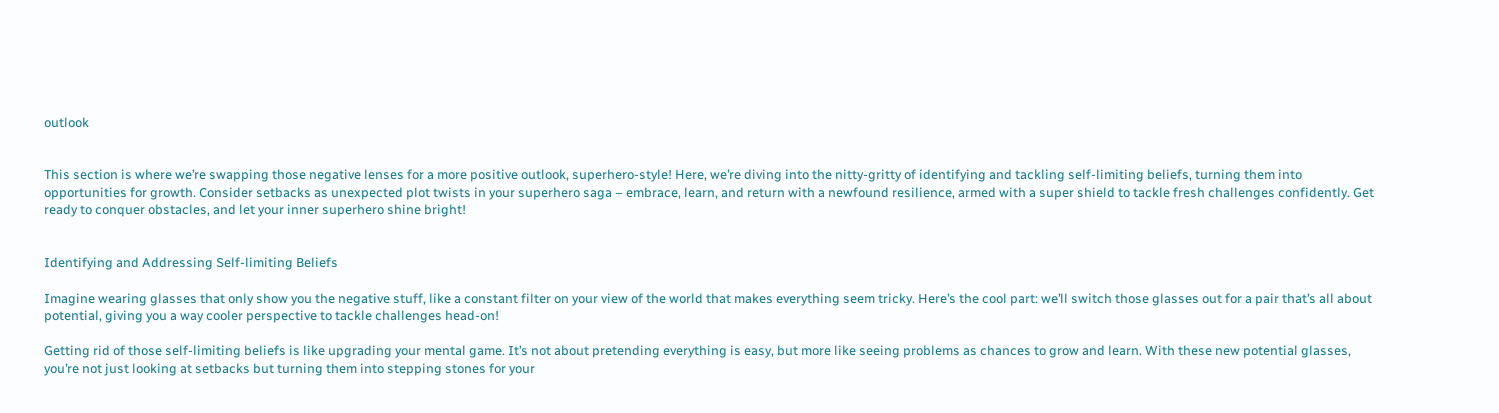outlook


This section is where we’re swapping those negative lenses for a more positive outlook, superhero-style! Here, we’re diving into the nitty-gritty of identifying and tackling self-limiting beliefs, turning them into opportunities for growth. Consider setbacks as unexpected plot twists in your superhero saga – embrace, learn, and return with a newfound resilience, armed with a super shield to tackle fresh challenges confidently. Get ready to conquer obstacles, and let your inner superhero shine bright!


Identifying and Addressing Self-limiting Beliefs

Imagine wearing glasses that only show you the negative stuff, like a constant filter on your view of the world that makes everything seem tricky. Here’s the cool part: we’ll switch those glasses out for a pair that’s all about potential, giving you a way cooler perspective to tackle challenges head-on!

Getting rid of those self-limiting beliefs is like upgrading your mental game. It’s not about pretending everything is easy, but more like seeing problems as chances to grow and learn. With these new potential glasses, you’re not just looking at setbacks but turning them into stepping stones for your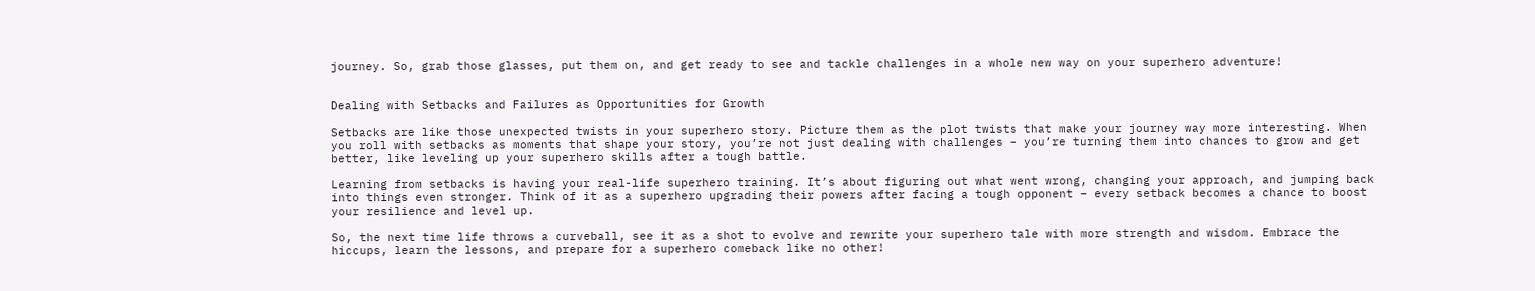journey. So, grab those glasses, put them on, and get ready to see and tackle challenges in a whole new way on your superhero adventure!


Dealing with Setbacks and Failures as Opportunities for Growth

Setbacks are like those unexpected twists in your superhero story. Picture them as the plot twists that make your journey way more interesting. When you roll with setbacks as moments that shape your story, you’re not just dealing with challenges – you’re turning them into chances to grow and get better, like leveling up your superhero skills after a tough battle.

Learning from setbacks is having your real-life superhero training. It’s about figuring out what went wrong, changing your approach, and jumping back into things even stronger. Think of it as a superhero upgrading their powers after facing a tough opponent – every setback becomes a chance to boost your resilience and level up.

So, the next time life throws a curveball, see it as a shot to evolve and rewrite your superhero tale with more strength and wisdom. Embrace the hiccups, learn the lessons, and prepare for a superhero comeback like no other!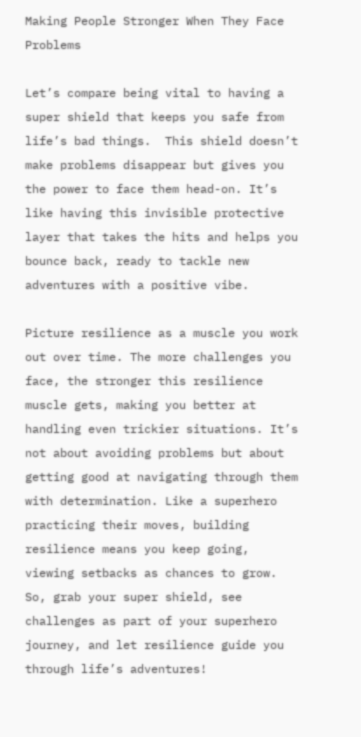Making People Stronger When They Face Problems

Let’s compare being vital to having a super shield that keeps you safe from life’s bad things.  This shield doesn’t make problems disappear but gives you the power to face them head-on. It’s like having this invisible protective layer that takes the hits and helps you bounce back, ready to tackle new adventures with a positive vibe.

Picture resilience as a muscle you work out over time. The more challenges you face, the stronger this resilience muscle gets, making you better at handling even trickier situations. It’s not about avoiding problems but about getting good at navigating through them with determination. Like a superhero practicing their moves, building resilience means you keep going, viewing setbacks as chances to grow. So, grab your super shield, see challenges as part of your superhero journey, and let resilience guide you through life’s adventures!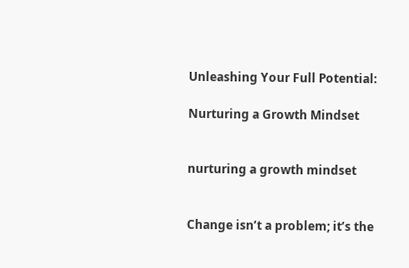Unleashing Your Full Potential:

Nurturing a Growth Mindset


nurturing a growth mindset


Change isn’t a problem; it’s the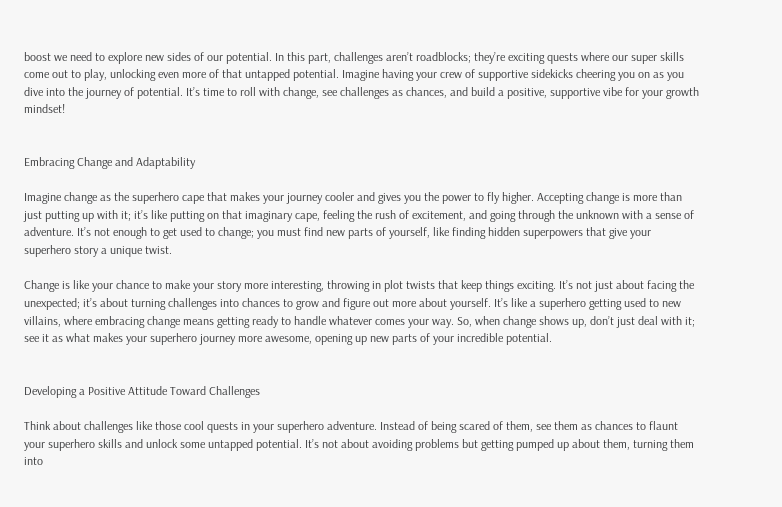boost we need to explore new sides of our potential. In this part, challenges aren’t roadblocks; they’re exciting quests where our super skills come out to play, unlocking even more of that untapped potential. Imagine having your crew of supportive sidekicks cheering you on as you dive into the journey of potential. It’s time to roll with change, see challenges as chances, and build a positive, supportive vibe for your growth mindset!


Embracing Change and Adaptability

Imagine change as the superhero cape that makes your journey cooler and gives you the power to fly higher. Accepting change is more than just putting up with it; it’s like putting on that imaginary cape, feeling the rush of excitement, and going through the unknown with a sense of adventure. It’s not enough to get used to change; you must find new parts of yourself, like finding hidden superpowers that give your superhero story a unique twist.

Change is like your chance to make your story more interesting, throwing in plot twists that keep things exciting. It’s not just about facing the unexpected; it’s about turning challenges into chances to grow and figure out more about yourself. It’s like a superhero getting used to new villains, where embracing change means getting ready to handle whatever comes your way. So, when change shows up, don’t just deal with it; see it as what makes your superhero journey more awesome, opening up new parts of your incredible potential.


Developing a Positive Attitude Toward Challenges

Think about challenges like those cool quests in your superhero adventure. Instead of being scared of them, see them as chances to flaunt your superhero skills and unlock some untapped potential. It’s not about avoiding problems but getting pumped up about them, turning them into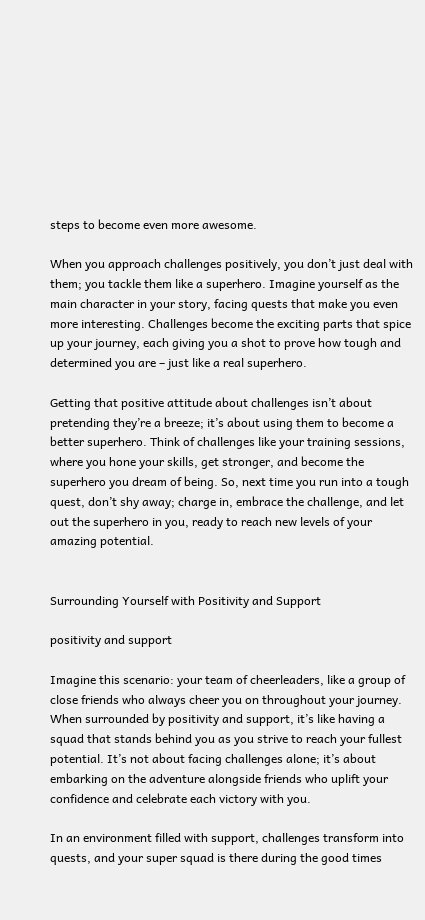steps to become even more awesome.

When you approach challenges positively, you don’t just deal with them; you tackle them like a superhero. Imagine yourself as the main character in your story, facing quests that make you even more interesting. Challenges become the exciting parts that spice up your journey, each giving you a shot to prove how tough and determined you are – just like a real superhero.

Getting that positive attitude about challenges isn’t about pretending they’re a breeze; it’s about using them to become a better superhero. Think of challenges like your training sessions, where you hone your skills, get stronger, and become the superhero you dream of being. So, next time you run into a tough quest, don’t shy away; charge in, embrace the challenge, and let out the superhero in you, ready to reach new levels of your amazing potential.


Surrounding Yourself with Positivity and Support

positivity and support

Imagine this scenario: your team of cheerleaders, like a group of close friends who always cheer you on throughout your journey. When surrounded by positivity and support, it’s like having a squad that stands behind you as you strive to reach your fullest potential. It’s not about facing challenges alone; it’s about embarking on the adventure alongside friends who uplift your confidence and celebrate each victory with you.

In an environment filled with support, challenges transform into quests, and your super squad is there during the good times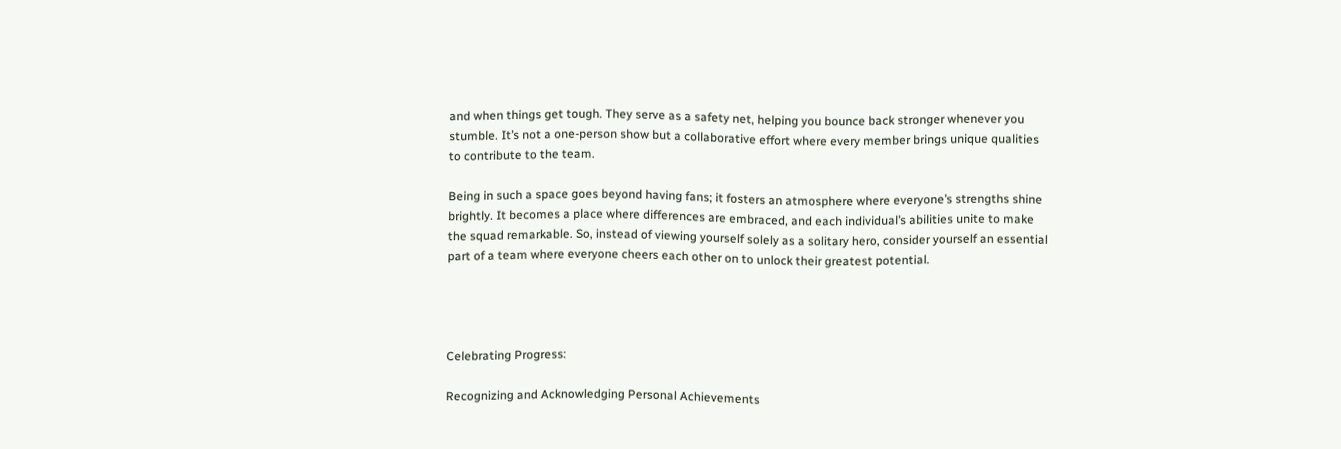and when things get tough. They serve as a safety net, helping you bounce back stronger whenever you stumble. It’s not a one-person show but a collaborative effort where every member brings unique qualities to contribute to the team.

Being in such a space goes beyond having fans; it fosters an atmosphere where everyone’s strengths shine brightly. It becomes a place where differences are embraced, and each individual’s abilities unite to make the squad remarkable. So, instead of viewing yourself solely as a solitary hero, consider yourself an essential part of a team where everyone cheers each other on to unlock their greatest potential.




Celebrating Progress:

Recognizing and Acknowledging Personal Achievements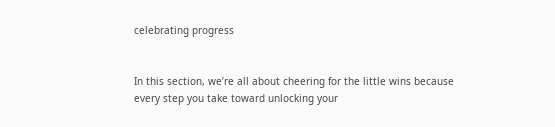celebrating progress


In this section, we’re all about cheering for the little wins because every step you take toward unlocking your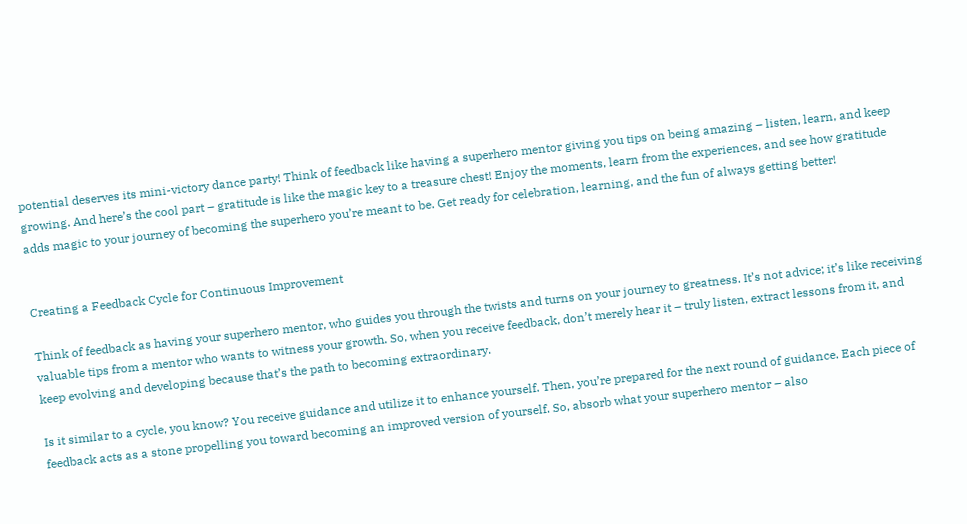potential deserves its mini-victory dance party! Think of feedback like having a superhero mentor giving you tips on being amazing – listen, learn, and keep growing. And here’s the cool part – gratitude is like the magic key to a treasure chest! Enjoy the moments, learn from the experiences, and see how gratitude adds magic to your journey of becoming the superhero you’re meant to be. Get ready for celebration, learning, and the fun of always getting better!


Creating a Feedback Cycle for Continuous Improvement

Think of feedback as having your superhero mentor, who guides you through the twists and turns on your journey to greatness. It’s not advice; it’s like receiving valuable tips from a mentor who wants to witness your growth. So, when you receive feedback, don’t merely hear it – truly listen, extract lessons from it, and keep evolving and developing because that’s the path to becoming extraordinary.

Is it similar to a cycle, you know? You receive guidance and utilize it to enhance yourself. Then, you’re prepared for the next round of guidance. Each piece of feedback acts as a stone propelling you toward becoming an improved version of yourself. So, absorb what your superhero mentor – also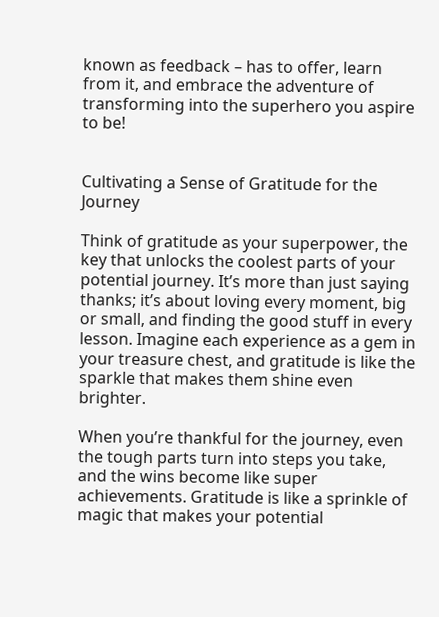known as feedback – has to offer, learn from it, and embrace the adventure of transforming into the superhero you aspire to be!


Cultivating a Sense of Gratitude for the Journey

Think of gratitude as your superpower, the key that unlocks the coolest parts of your potential journey. It’s more than just saying thanks; it’s about loving every moment, big or small, and finding the good stuff in every lesson. Imagine each experience as a gem in your treasure chest, and gratitude is like the sparkle that makes them shine even brighter.

When you’re thankful for the journey, even the tough parts turn into steps you take, and the wins become like super achievements. Gratitude is like a sprinkle of magic that makes your potential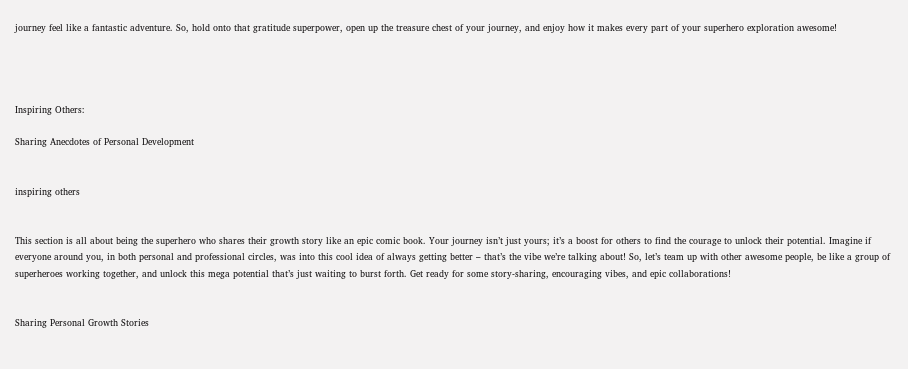journey feel like a fantastic adventure. So, hold onto that gratitude superpower, open up the treasure chest of your journey, and enjoy how it makes every part of your superhero exploration awesome!




Inspiring Others:

Sharing Anecdotes of Personal Development


inspiring others


This section is all about being the superhero who shares their growth story like an epic comic book. Your journey isn’t just yours; it’s a boost for others to find the courage to unlock their potential. Imagine if everyone around you, in both personal and professional circles, was into this cool idea of always getting better – that’s the vibe we’re talking about! So, let’s team up with other awesome people, be like a group of superheroes working together, and unlock this mega potential that’s just waiting to burst forth. Get ready for some story-sharing, encouraging vibes, and epic collaborations!


Sharing Personal Growth Stories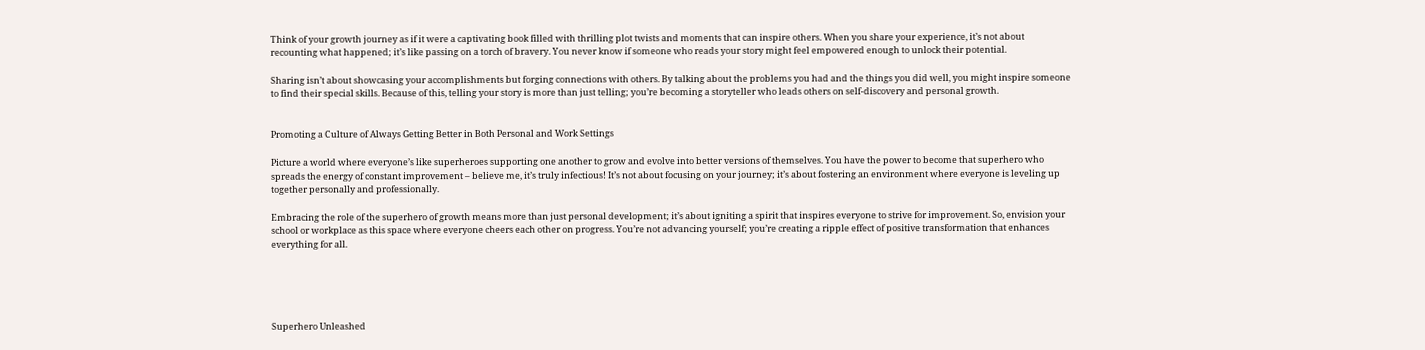Think of your growth journey as if it were a captivating book filled with thrilling plot twists and moments that can inspire others. When you share your experience, it’s not about recounting what happened; it’s like passing on a torch of bravery. You never know if someone who reads your story might feel empowered enough to unlock their potential.

Sharing isn’t about showcasing your accomplishments but forging connections with others. By talking about the problems you had and the things you did well, you might inspire someone to find their special skills. Because of this, telling your story is more than just telling; you’re becoming a storyteller who leads others on self-discovery and personal growth.


Promoting a Culture of Always Getting Better in Both Personal and Work Settings

Picture a world where everyone’s like superheroes supporting one another to grow and evolve into better versions of themselves. You have the power to become that superhero who spreads the energy of constant improvement – believe me, it’s truly infectious! It’s not about focusing on your journey; it’s about fostering an environment where everyone is leveling up together personally and professionally.

Embracing the role of the superhero of growth means more than just personal development; it’s about igniting a spirit that inspires everyone to strive for improvement. So, envision your school or workplace as this space where everyone cheers each other on progress. You’re not advancing yourself; you’re creating a ripple effect of positive transformation that enhances everything for all.





Superhero Unleashed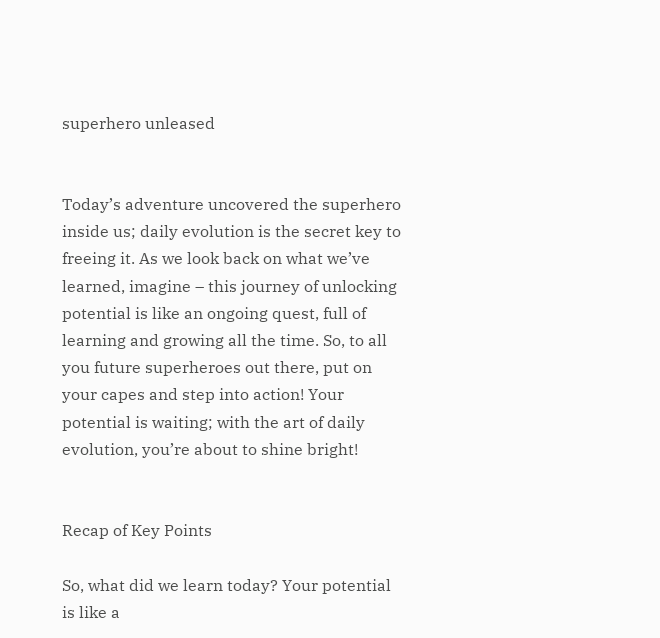superhero unleased


Today’s adventure uncovered the superhero inside us; daily evolution is the secret key to freeing it. As we look back on what we’ve learned, imagine – this journey of unlocking potential is like an ongoing quest, full of learning and growing all the time. So, to all you future superheroes out there, put on your capes and step into action! Your potential is waiting; with the art of daily evolution, you’re about to shine bright!


Recap of Key Points

So, what did we learn today? Your potential is like a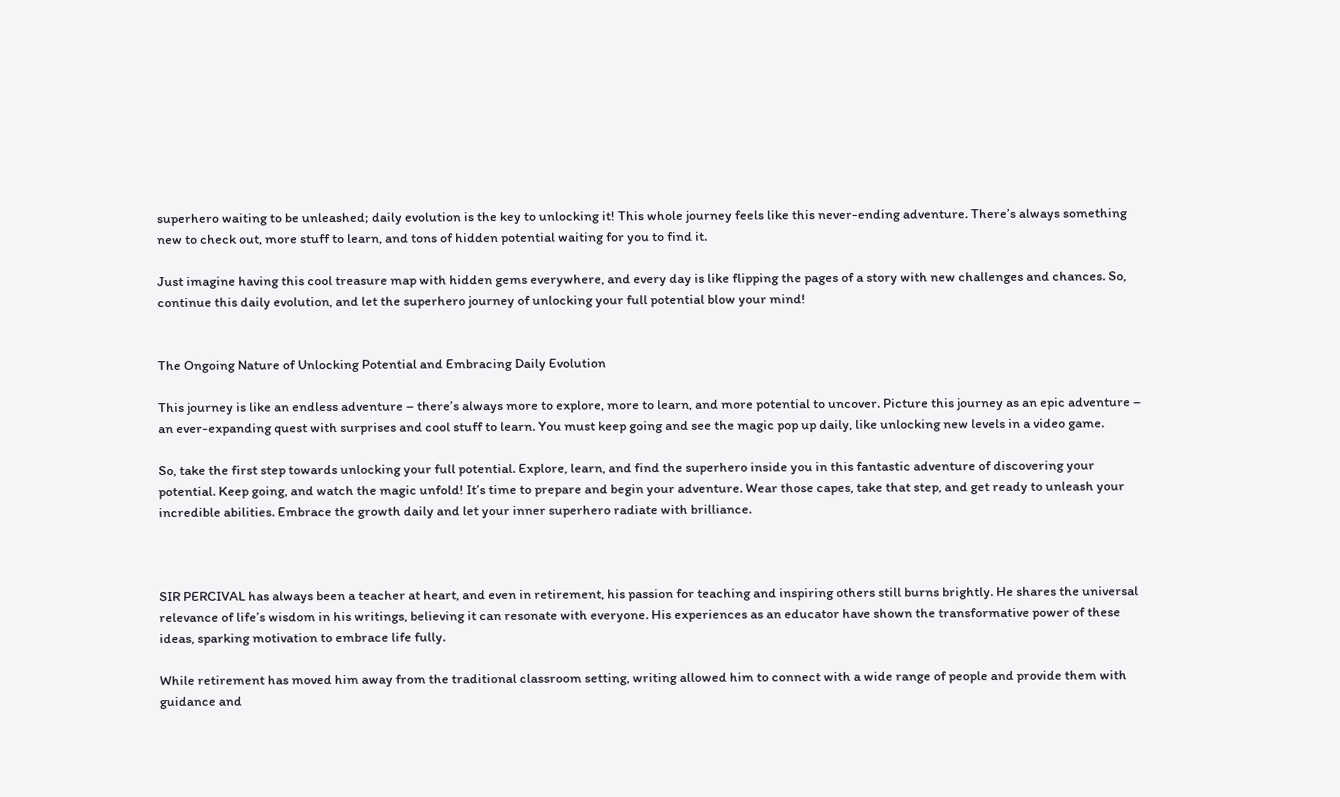superhero waiting to be unleashed; daily evolution is the key to unlocking it! This whole journey feels like this never-ending adventure. There’s always something new to check out, more stuff to learn, and tons of hidden potential waiting for you to find it.

Just imagine having this cool treasure map with hidden gems everywhere, and every day is like flipping the pages of a story with new challenges and chances. So, continue this daily evolution, and let the superhero journey of unlocking your full potential blow your mind!


The Ongoing Nature of Unlocking Potential and Embracing Daily Evolution

This journey is like an endless adventure – there’s always more to explore, more to learn, and more potential to uncover. Picture this journey as an epic adventure – an ever-expanding quest with surprises and cool stuff to learn. You must keep going and see the magic pop up daily, like unlocking new levels in a video game.

So, take the first step towards unlocking your full potential. Explore, learn, and find the superhero inside you in this fantastic adventure of discovering your potential. Keep going, and watch the magic unfold! It’s time to prepare and begin your adventure. Wear those capes, take that step, and get ready to unleash your incredible abilities. Embrace the growth daily and let your inner superhero radiate with brilliance.



SIR PERCIVAL has always been a teacher at heart, and even in retirement, his passion for teaching and inspiring others still burns brightly. He shares the universal relevance of life’s wisdom in his writings, believing it can resonate with everyone. His experiences as an educator have shown the transformative power of these ideas, sparking motivation to embrace life fully.

While retirement has moved him away from the traditional classroom setting, writing allowed him to connect with a wide range of people and provide them with guidance and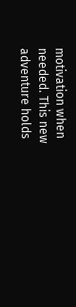motivation when needed. This new adventure holds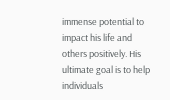immense potential to impact his life and others positively. His ultimate goal is to help individuals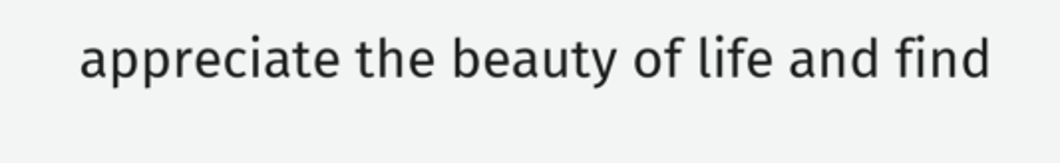appreciate the beauty of life and find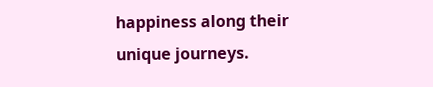happiness along their unique journeys.